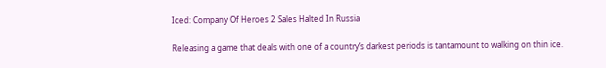Iced: Company Of Heroes 2 Sales Halted In Russia

Releasing a game that deals with one of a country’s darkest periods is tantamount to walking on thin ice.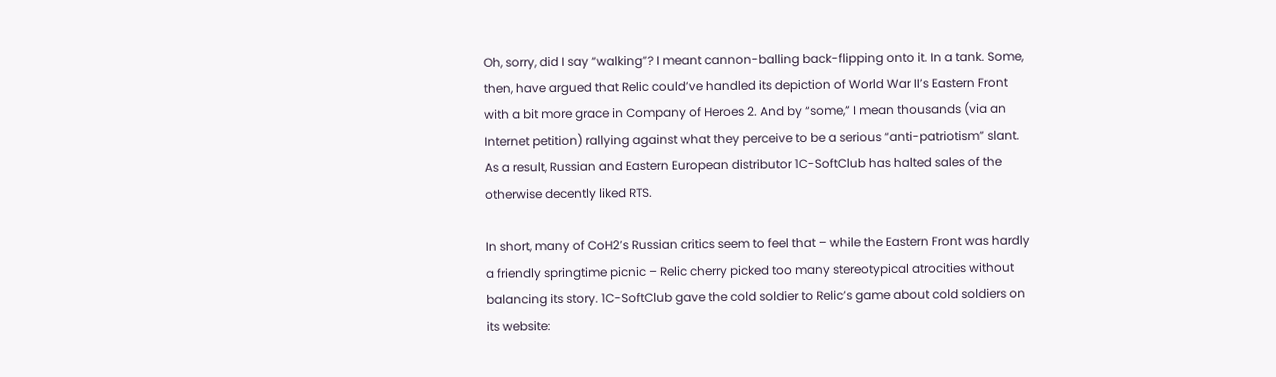Oh, sorry, did I say “walking”? I meant cannon-balling back-flipping onto it. In a tank. Some, then, have argued that Relic could’ve handled its depiction of World War II’s Eastern Front with a bit more grace in Company of Heroes 2. And by “some,” I mean thousands (via an Internet petition) rallying against what they perceive to be a serious “anti-patriotism” slant. As a result, Russian and Eastern European distributor 1C-SoftClub has halted sales of the otherwise decently liked RTS.

In short, many of CoH2’s Russian critics seem to feel that – while the Eastern Front was hardly a friendly springtime picnic – Relic cherry picked too many stereotypical atrocities without balancing its story. 1C-SoftClub gave the cold soldier to Relic’s game about cold soldiers on its website: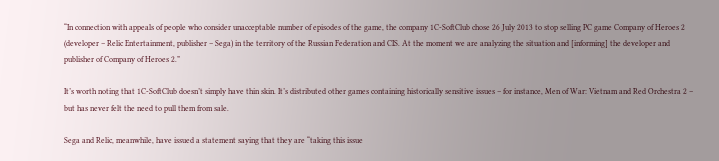“In connection with appeals of people who consider unacceptable number of episodes of the game, the company 1C-SoftClub chose 26 July 2013 to stop selling PC game Company of Heroes 2 (developer – Relic Entertainment, publisher – Sega) in the territory of the Russian Federation and CIS. At the moment we are analyzing the situation and [informing] the developer and publisher of Company of Heroes 2.”

It’s worth noting that 1C-SoftClub doesn’t simply have thin skin. It’s distributed other games containing historically sensitive issues – for instance, Men of War: Vietnam and Red Orchestra 2 – but has never felt the need to pull them from sale.

Sega and Relic, meanwhile, have issued a statement saying that they are “taking this issue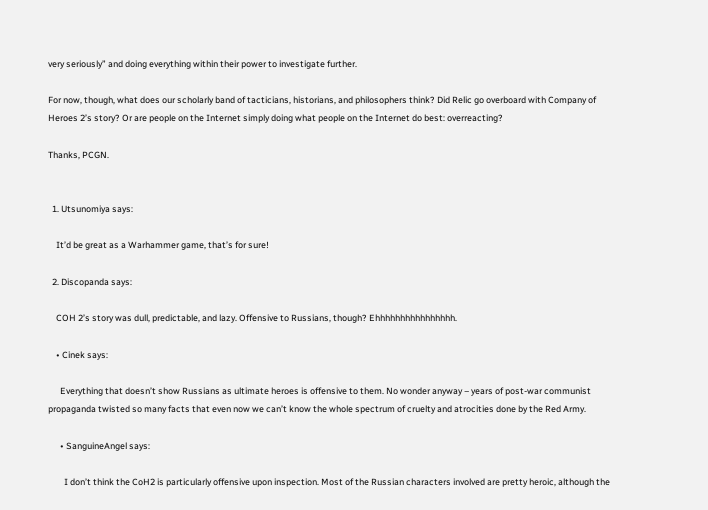very seriously” and doing everything within their power to investigate further.

For now, though, what does our scholarly band of tacticians, historians, and philosophers think? Did Relic go overboard with Company of Heroes 2’s story? Or are people on the Internet simply doing what people on the Internet do best: overreacting?

Thanks, PCGN.


  1. Utsunomiya says:

    It’d be great as a Warhammer game, that’s for sure!

  2. Discopanda says:

    COH 2’s story was dull, predictable, and lazy. Offensive to Russians, though? Ehhhhhhhhhhhhhhhh.

    • Cinek says:

      Everything that doesn’t show Russians as ultimate heroes is offensive to them. No wonder anyway – years of post-war communist propaganda twisted so many facts that even now we can’t know the whole spectrum of cruelty and atrocities done by the Red Army.

      • SanguineAngel says:

        I don’t think the CoH2 is particularly offensive upon inspection. Most of the Russian characters involved are pretty heroic, although the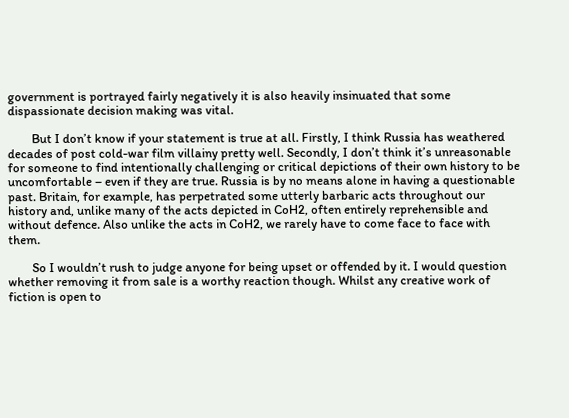government is portrayed fairly negatively it is also heavily insinuated that some dispassionate decision making was vital.

        But I don’t know if your statement is true at all. Firstly, I think Russia has weathered decades of post cold-war film villainy pretty well. Secondly, I don’t think it’s unreasonable for someone to find intentionally challenging or critical depictions of their own history to be uncomfortable – even if they are true. Russia is by no means alone in having a questionable past. Britain, for example, has perpetrated some utterly barbaric acts throughout our history and, unlike many of the acts depicted in CoH2, often entirely reprehensible and without defence. Also unlike the acts in CoH2, we rarely have to come face to face with them.

        So I wouldn’t rush to judge anyone for being upset or offended by it. I would question whether removing it from sale is a worthy reaction though. Whilst any creative work of fiction is open to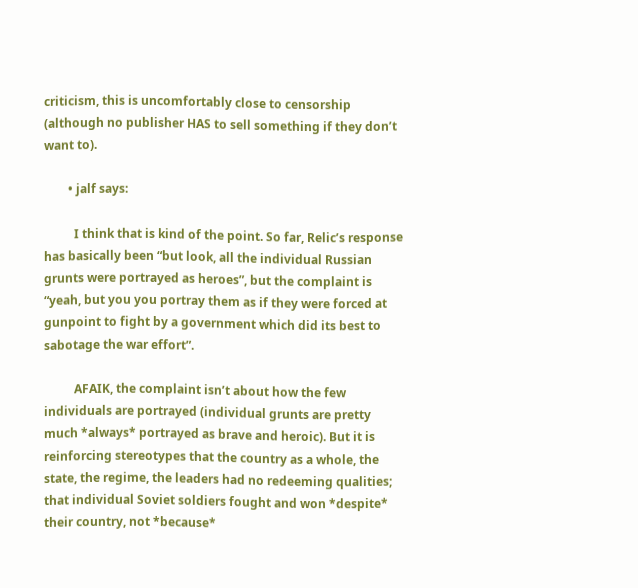criticism, this is uncomfortably close to censorship (although no publisher HAS to sell something if they don’t want to).

        • jalf says:

          I think that is kind of the point. So far, Relic’s response has basically been “but look, all the individual Russian grunts were portrayed as heroes”, but the complaint is “yeah, but you you portray them as if they were forced at gunpoint to fight by a government which did its best to sabotage the war effort”.

          AFAIK, the complaint isn’t about how the few individuals are portrayed (individual grunts are pretty much *always* portrayed as brave and heroic). But it is reinforcing stereotypes that the country as a whole, the state, the regime, the leaders had no redeeming qualities; that individual Soviet soldiers fought and won *despite* their country, not *because*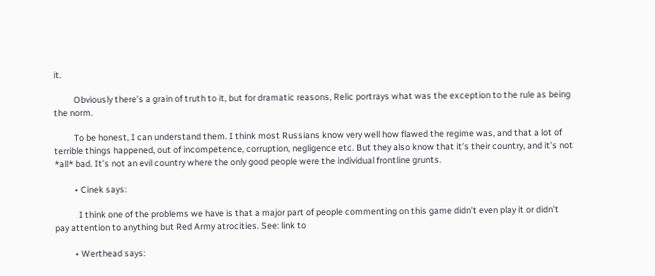it.

          Obviously there’s a grain of truth to it, but for dramatic reasons, Relic portrays what was the exception to the rule as being the norm.

          To be honest, I can understand them. I think most Russians know very well how flawed the regime was, and that a lot of terrible things happened, out of incompetence, corruption, negligence etc. But they also know that it’s their country, and it’s not *all* bad. It’s not an evil country where the only good people were the individual frontline grunts.

          • Cinek says:

            I think one of the problems we have is that a major part of people commenting on this game didn’t even play it or didn’t pay attention to anything but Red Army atrocities. See: link to

          • Werthead says: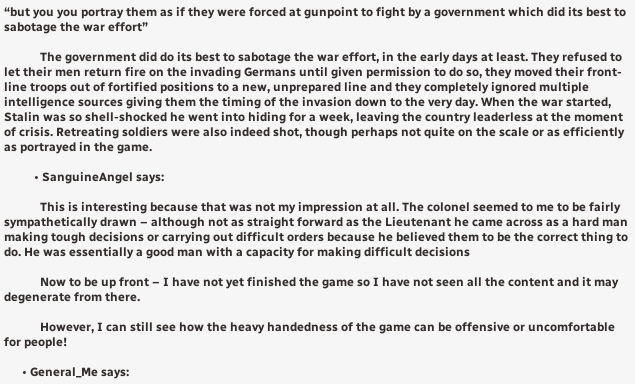“but you you portray them as if they were forced at gunpoint to fight by a government which did its best to sabotage the war effort”

            The government did do its best to sabotage the war effort, in the early days at least. They refused to let their men return fire on the invading Germans until given permission to do so, they moved their front-line troops out of fortified positions to a new, unprepared line and they completely ignored multiple intelligence sources giving them the timing of the invasion down to the very day. When the war started, Stalin was so shell-shocked he went into hiding for a week, leaving the country leaderless at the moment of crisis. Retreating soldiers were also indeed shot, though perhaps not quite on the scale or as efficiently as portrayed in the game.

          • SanguineAngel says:

            This is interesting because that was not my impression at all. The colonel seemed to me to be fairly sympathetically drawn – although not as straight forward as the Lieutenant he came across as a hard man making tough decisions or carrying out difficult orders because he believed them to be the correct thing to do. He was essentially a good man with a capacity for making difficult decisions

            Now to be up front – I have not yet finished the game so I have not seen all the content and it may degenerate from there.

            However, I can still see how the heavy handedness of the game can be offensive or uncomfortable for people!

      • General_Me says: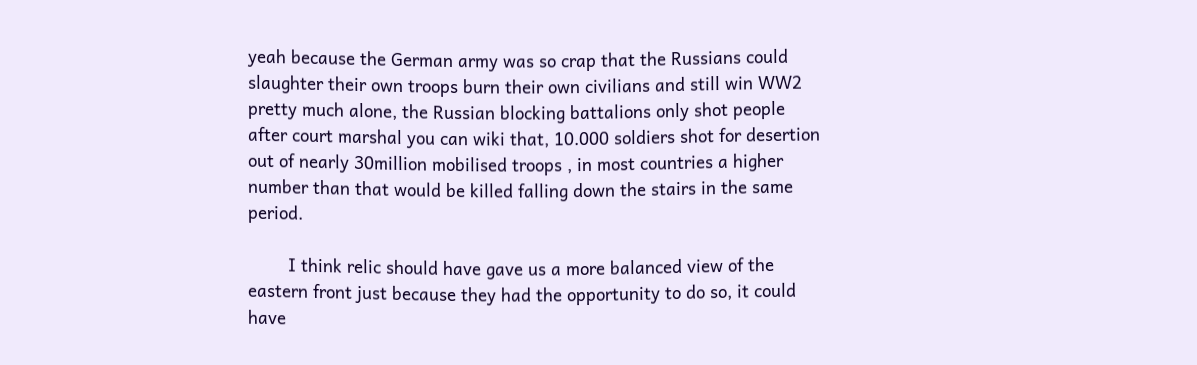yeah because the German army was so crap that the Russians could slaughter their own troops burn their own civilians and still win WW2 pretty much alone, the Russian blocking battalions only shot people after court marshal you can wiki that, 10.000 soldiers shot for desertion out of nearly 30million mobilised troops , in most countries a higher number than that would be killed falling down the stairs in the same period.

        I think relic should have gave us a more balanced view of the eastern front just because they had the opportunity to do so, it could have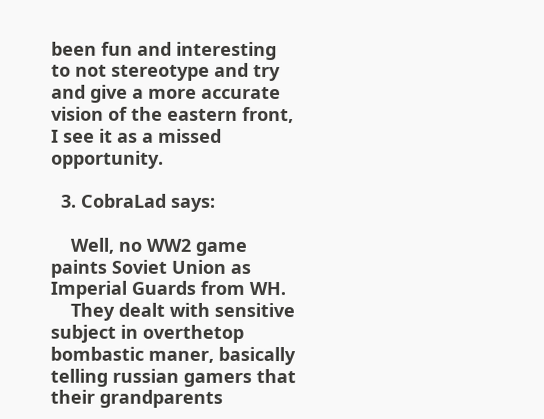been fun and interesting to not stereotype and try and give a more accurate vision of the eastern front, I see it as a missed opportunity.

  3. CobraLad says:

    Well, no WW2 game paints Soviet Union as Imperial Guards from WH.
    They dealt with sensitive subject in overthetop bombastic maner, basically telling russian gamers that their grandparents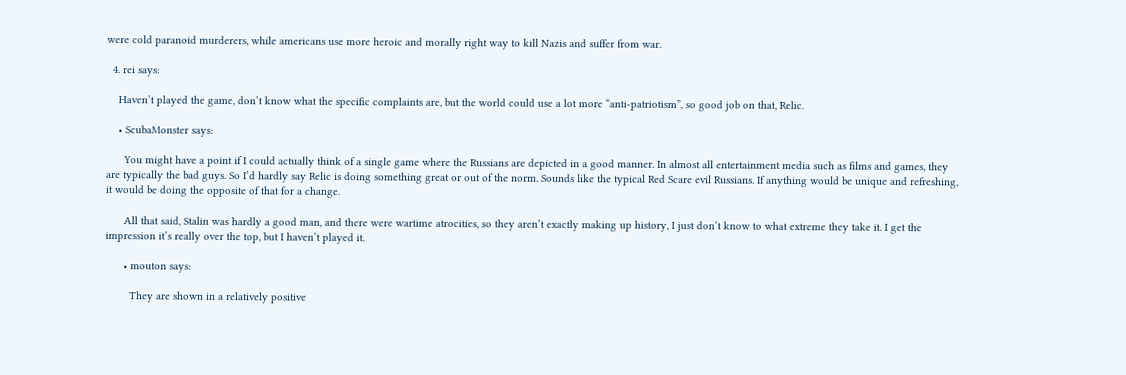were cold paranoid murderers, while americans use more heroic and morally right way to kill Nazis and suffer from war.

  4. rei says:

    Haven’t played the game, don’t know what the specific complaints are, but the world could use a lot more “anti-patriotism”, so good job on that, Relic.

    • ScubaMonster says:

      You might have a point if I could actually think of a single game where the Russians are depicted in a good manner. In almost all entertainment media such as films and games, they are typically the bad guys. So I’d hardly say Relic is doing something great or out of the norm. Sounds like the typical Red Scare evil Russians. If anything would be unique and refreshing, it would be doing the opposite of that for a change.

      All that said, Stalin was hardly a good man, and there were wartime atrocities, so they aren’t exactly making up history, I just don’t know to what extreme they take it. I get the impression it’s really over the top, but I haven’t played it.

      • mouton says:

        They are shown in a relatively positive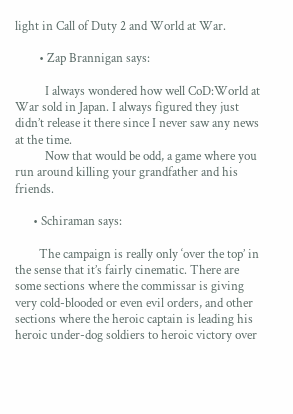light in Call of Duty 2 and World at War.

        • Zap Brannigan says:

          I always wondered how well CoD:World at War sold in Japan. I always figured they just didn’t release it there since I never saw any news at the time.
          Now that would be odd, a game where you run around killing your grandfather and his friends.

      • Schiraman says:

        The campaign is really only ‘over the top’ in the sense that it’s fairly cinematic. There are some sections where the commissar is giving very cold-blooded or even evil orders, and other sections where the heroic captain is leading his heroic under-dog soldiers to heroic victory over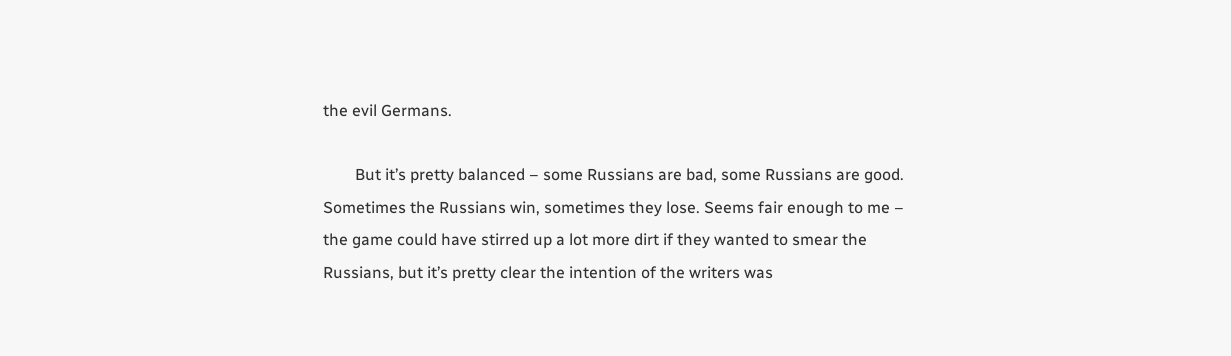the evil Germans.

        But it’s pretty balanced – some Russians are bad, some Russians are good. Sometimes the Russians win, sometimes they lose. Seems fair enough to me – the game could have stirred up a lot more dirt if they wanted to smear the Russians, but it’s pretty clear the intention of the writers was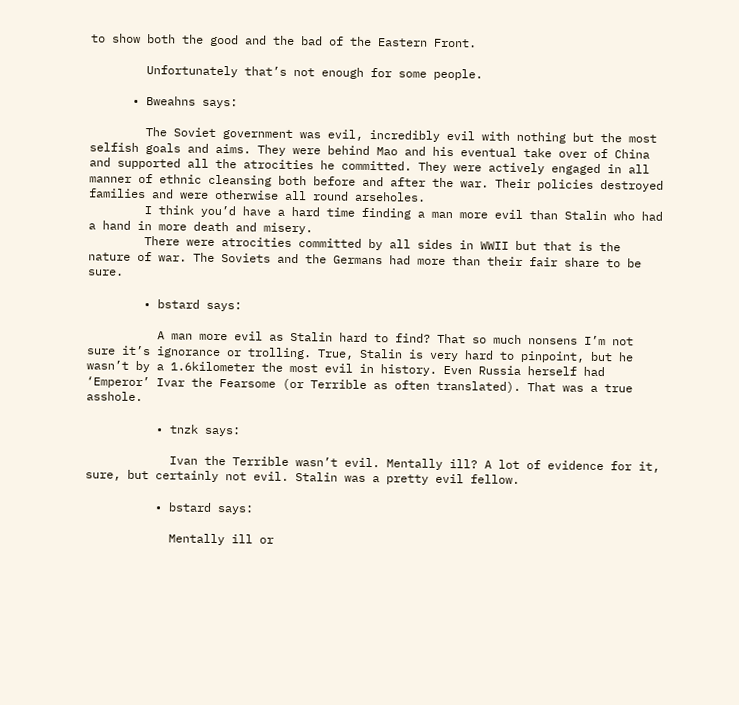to show both the good and the bad of the Eastern Front.

        Unfortunately that’s not enough for some people.

      • Bweahns says:

        The Soviet government was evil, incredibly evil with nothing but the most selfish goals and aims. They were behind Mao and his eventual take over of China and supported all the atrocities he committed. They were actively engaged in all manner of ethnic cleansing both before and after the war. Their policies destroyed families and were otherwise all round arseholes.
        I think you’d have a hard time finding a man more evil than Stalin who had a hand in more death and misery.
        There were atrocities committed by all sides in WWII but that is the nature of war. The Soviets and the Germans had more than their fair share to be sure.

        • bstard says:

          A man more evil as Stalin hard to find? That so much nonsens I’m not sure it’s ignorance or trolling. True, Stalin is very hard to pinpoint, but he wasn’t by a 1.6kilometer the most evil in history. Even Russia herself had ‘Emperor’ Ivar the Fearsome (or Terrible as often translated). That was a true asshole.

          • tnzk says:

            Ivan the Terrible wasn’t evil. Mentally ill? A lot of evidence for it, sure, but certainly not evil. Stalin was a pretty evil fellow.

          • bstard says:

            Mentally ill or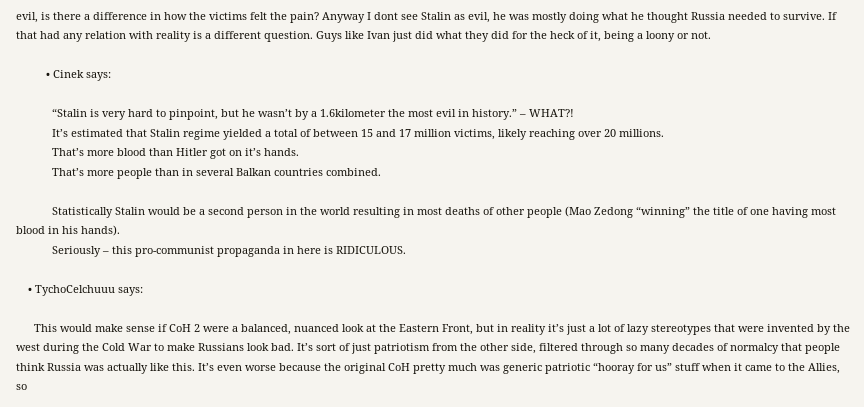evil, is there a difference in how the victims felt the pain? Anyway I dont see Stalin as evil, he was mostly doing what he thought Russia needed to survive. If that had any relation with reality is a different question. Guys like Ivan just did what they did for the heck of it, being a loony or not.

          • Cinek says:

            “Stalin is very hard to pinpoint, but he wasn’t by a 1.6kilometer the most evil in history.” – WHAT?!
            It’s estimated that Stalin regime yielded a total of between 15 and 17 million victims, likely reaching over 20 millions.
            That’s more blood than Hitler got on it’s hands.
            That’s more people than in several Balkan countries combined.

            Statistically Stalin would be a second person in the world resulting in most deaths of other people (Mao Zedong “winning” the title of one having most blood in his hands).
            Seriously – this pro-communist propaganda in here is RIDICULOUS.

    • TychoCelchuuu says:

      This would make sense if CoH 2 were a balanced, nuanced look at the Eastern Front, but in reality it’s just a lot of lazy stereotypes that were invented by the west during the Cold War to make Russians look bad. It’s sort of just patriotism from the other side, filtered through so many decades of normalcy that people think Russia was actually like this. It’s even worse because the original CoH pretty much was generic patriotic “hooray for us” stuff when it came to the Allies, so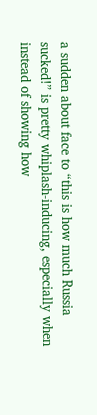a sudden about face to “this is how much Russia sucked!” is pretty whiplash-inducing, especially when instead of showing how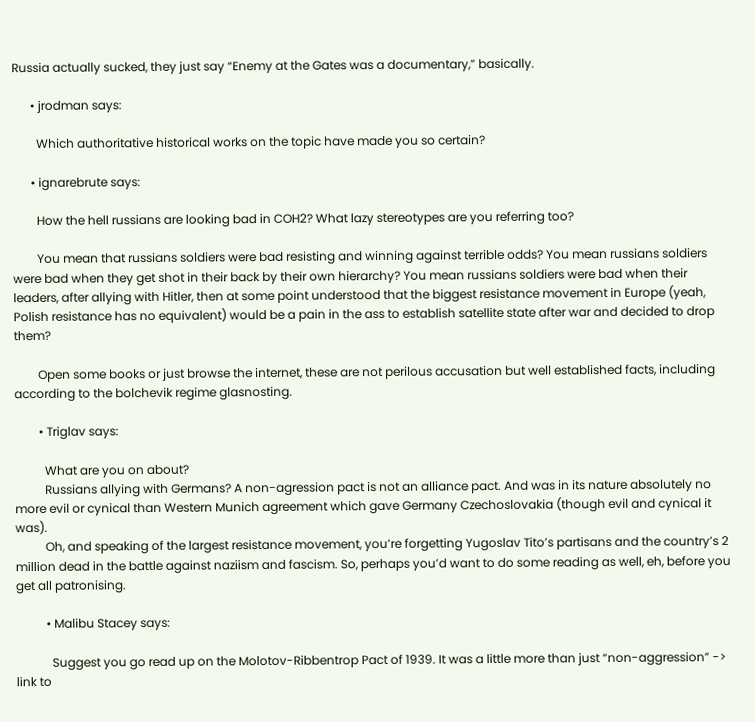Russia actually sucked, they just say “Enemy at the Gates was a documentary,” basically.

      • jrodman says:

        Which authoritative historical works on the topic have made you so certain?

      • ignarebrute says:

        How the hell russians are looking bad in COH2? What lazy stereotypes are you referring too?

        You mean that russians soldiers were bad resisting and winning against terrible odds? You mean russians soldiers were bad when they get shot in their back by their own hierarchy? You mean russians soldiers were bad when their leaders, after allying with Hitler, then at some point understood that the biggest resistance movement in Europe (yeah, Polish resistance has no equivalent) would be a pain in the ass to establish satellite state after war and decided to drop them?

        Open some books or just browse the internet, these are not perilous accusation but well established facts, including according to the bolchevik regime glasnosting.

        • Triglav says:

          What are you on about?
          Russians allying with Germans? A non-agression pact is not an alliance pact. And was in its nature absolutely no more evil or cynical than Western Munich agreement which gave Germany Czechoslovakia (though evil and cynical it was).
          Oh, and speaking of the largest resistance movement, you’re forgetting Yugoslav Tito’s partisans and the country’s 2 million dead in the battle against naziism and fascism. So, perhaps you’d want to do some reading as well, eh, before you get all patronising.

          • Malibu Stacey says:

            Suggest you go read up on the Molotov-Ribbentrop Pact of 1939. It was a little more than just “non-aggression” -> link to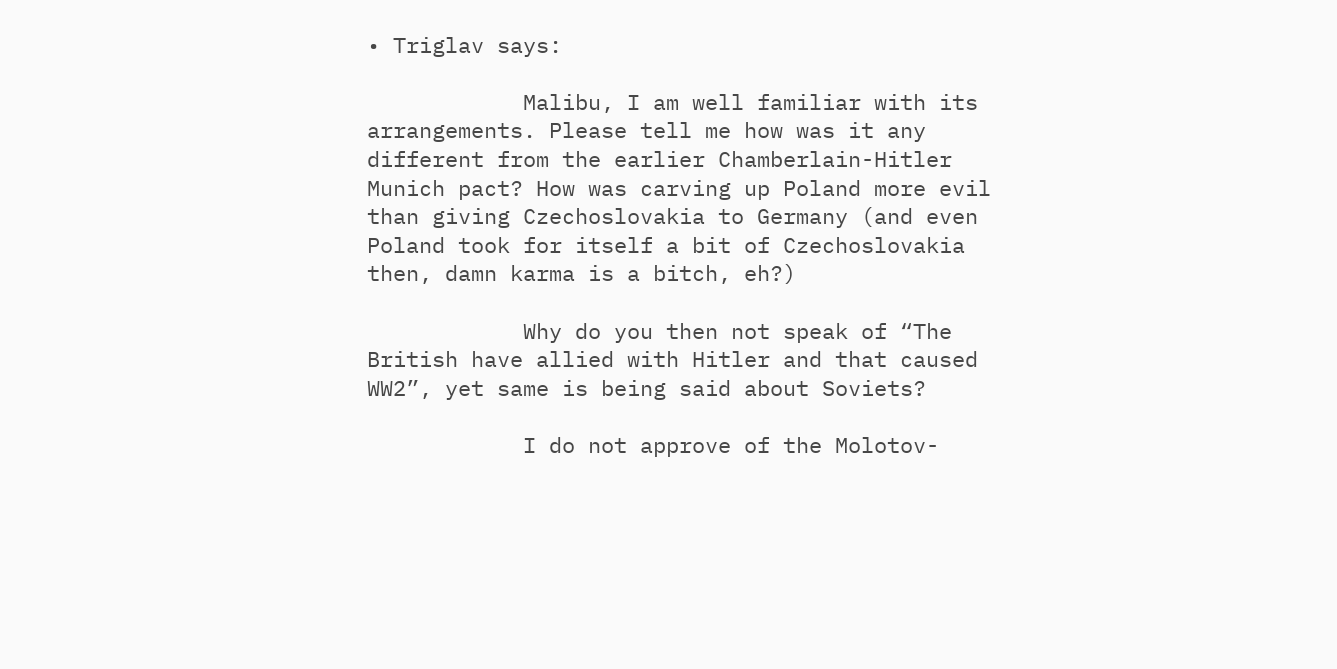• Triglav says:

            Malibu, I am well familiar with its arrangements. Please tell me how was it any different from the earlier Chamberlain-Hitler Munich pact? How was carving up Poland more evil than giving Czechoslovakia to Germany (and even Poland took for itself a bit of Czechoslovakia then, damn karma is a bitch, eh?)

            Why do you then not speak of “The British have allied with Hitler and that caused WW2”, yet same is being said about Soviets?

            I do not approve of the Molotov-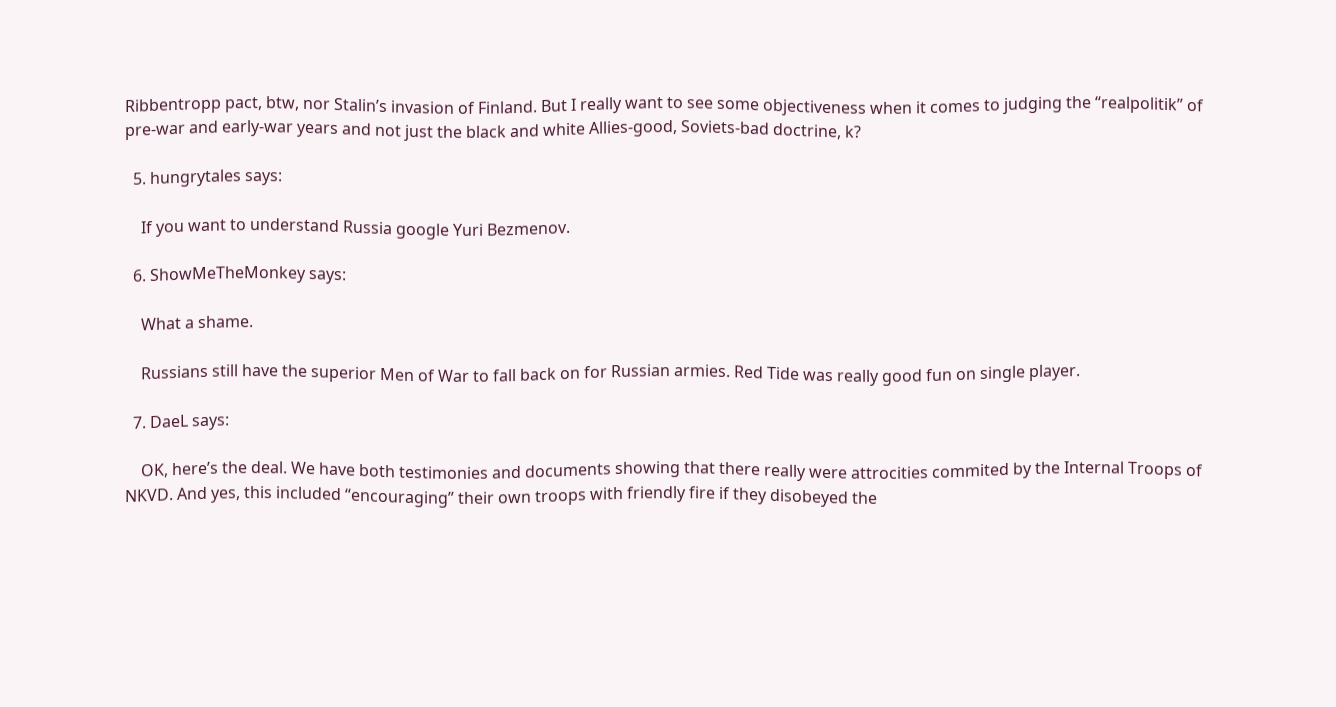Ribbentropp pact, btw, nor Stalin’s invasion of Finland. But I really want to see some objectiveness when it comes to judging the “realpolitik” of pre-war and early-war years and not just the black and white Allies-good, Soviets-bad doctrine, k?

  5. hungrytales says:

    If you want to understand Russia google Yuri Bezmenov.

  6. ShowMeTheMonkey says:

    What a shame.

    Russians still have the superior Men of War to fall back on for Russian armies. Red Tide was really good fun on single player.

  7. DaeL says:

    OK, here’s the deal. We have both testimonies and documents showing that there really were attrocities commited by the Internal Troops of NKVD. And yes, this included “encouraging” their own troops with friendly fire if they disobeyed the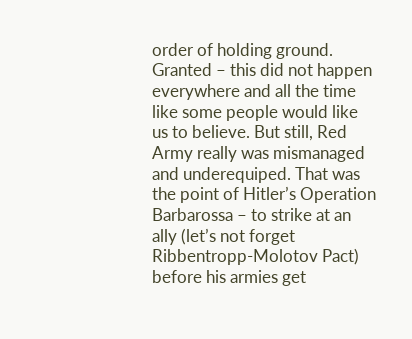order of holding ground. Granted – this did not happen everywhere and all the time like some people would like us to believe. But still, Red Army really was mismanaged and underequiped. That was the point of Hitler’s Operation Barbarossa – to strike at an ally (let’s not forget Ribbentropp-Molotov Pact) before his armies get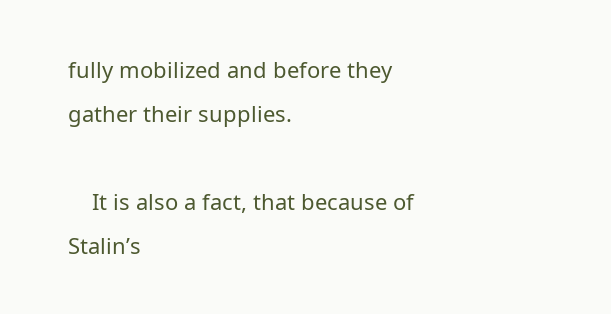fully mobilized and before they gather their supplies.

    It is also a fact, that because of Stalin’s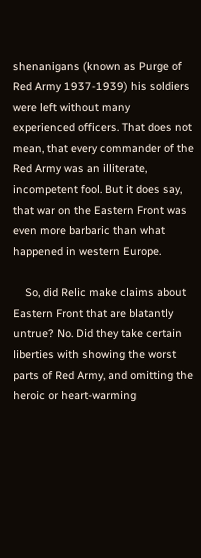shenanigans (known as Purge of Red Army 1937-1939) his soldiers were left without many experienced officers. That does not mean, that every commander of the Red Army was an illiterate, incompetent fool. But it does say, that war on the Eastern Front was even more barbaric than what happened in western Europe.

    So, did Relic make claims about Eastern Front that are blatantly untrue? No. Did they take certain liberties with showing the worst parts of Red Army, and omitting the heroic or heart-warming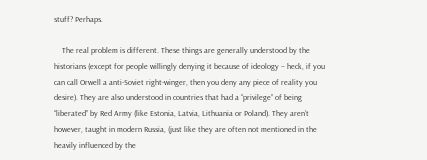stuff? Perhaps.

    The real problem is different. These things are generally understood by the historians (except for people willingly denying it because of ideology – heck, if you can call Orwell a anti-Soviet right-winger, then you deny any piece of reality you desire). They are also understood in countries that had a “privilege” of being “liberated” by Red Army (like Estonia, Latvia, Lithuania or Poland). They aren’t however, taught in modern Russia, (just like they are often not mentioned in the heavily influenced by the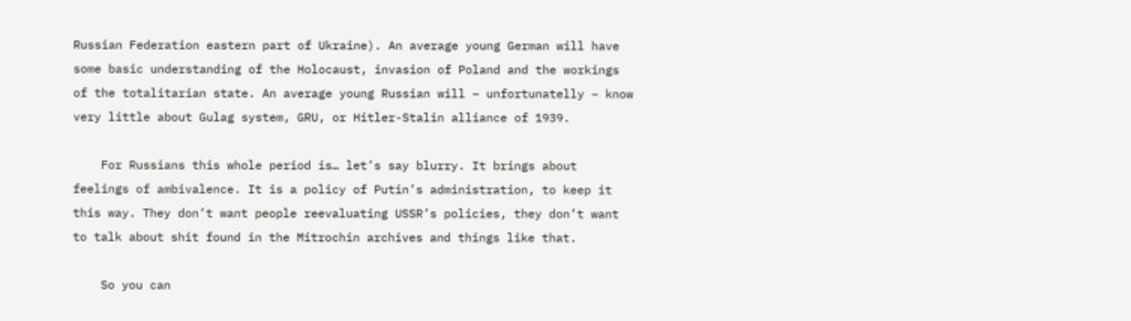Russian Federation eastern part of Ukraine). An average young German will have some basic understanding of the Holocaust, invasion of Poland and the workings of the totalitarian state. An average young Russian will – unfortunatelly – know very little about Gulag system, GRU, or Hitler-Stalin alliance of 1939.

    For Russians this whole period is… let’s say blurry. It brings about feelings of ambivalence. It is a policy of Putin’s administration, to keep it this way. They don’t want people reevaluating USSR’s policies, they don’t want to talk about shit found in the Mitrochin archives and things like that.

    So you can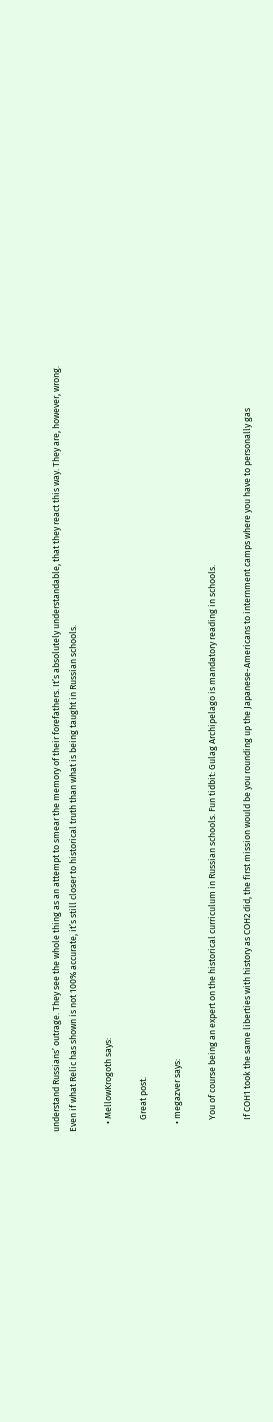understand Russians’ outrage. They see the whole thing as an attempt to smear the memory of their forefathers. It’s absolutely understandable, that they react this way. They are, however, wrong. Even if what Relic has shown is not 100% accurate, it’s still closer to historical truth than what is being taught in Russian schools.

    • MellowKrogoth says:

      Great post.

    • megazver says:

      You of course being an expert on the historical curriculum in Russian schools. Fun tidbit: Gulag Archipelago is mandatory reading in schools.

      If COH1 took the same liberties with history as COH2 did, the first mission would be you rounding up the Japanese-Americans to internment camps where you have to personally gas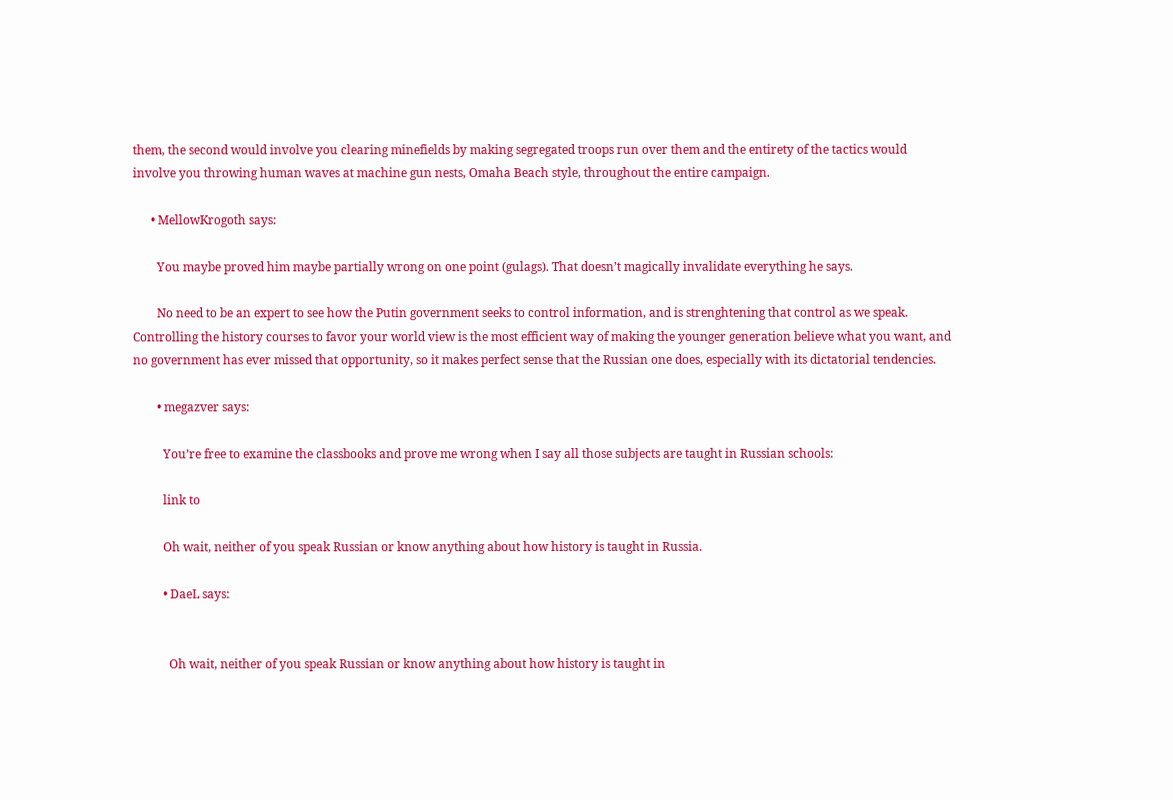them, the second would involve you clearing minefields by making segregated troops run over them and the entirety of the tactics would involve you throwing human waves at machine gun nests, Omaha Beach style, throughout the entire campaign.

      • MellowKrogoth says:

        You maybe proved him maybe partially wrong on one point (gulags). That doesn’t magically invalidate everything he says.

        No need to be an expert to see how the Putin government seeks to control information, and is strenghtening that control as we speak. Controlling the history courses to favor your world view is the most efficient way of making the younger generation believe what you want, and no government has ever missed that opportunity, so it makes perfect sense that the Russian one does, especially with its dictatorial tendencies.

        • megazver says:

          You’re free to examine the classbooks and prove me wrong when I say all those subjects are taught in Russian schools:

          link to

          Oh wait, neither of you speak Russian or know anything about how history is taught in Russia.

          • DaeL says:


            Oh wait, neither of you speak Russian or know anything about how history is taught in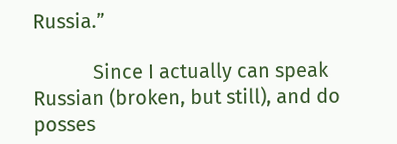Russia.”

            Since I actually can speak Russian (broken, but still), and do posses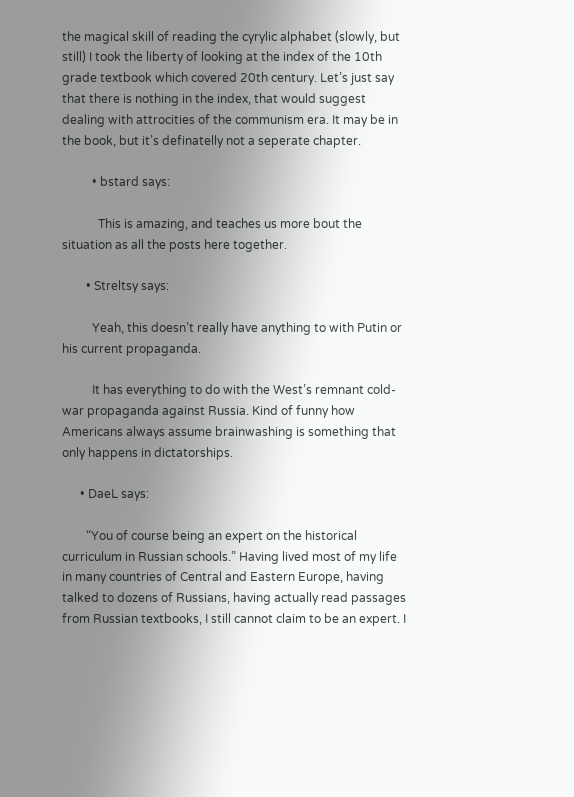the magical skill of reading the cyrylic alphabet (slowly, but still) I took the liberty of looking at the index of the 10th grade textbook which covered 20th century. Let’s just say that there is nothing in the index, that would suggest dealing with attrocities of the communism era. It may be in the book, but it’s definatelly not a seperate chapter.

          • bstard says:

            This is amazing, and teaches us more bout the situation as all the posts here together.

        • Streltsy says:

          Yeah, this doesn’t really have anything to with Putin or his current propaganda.

          It has everything to do with the West’s remnant cold-war propaganda against Russia. Kind of funny how Americans always assume brainwashing is something that only happens in dictatorships.

      • DaeL says:

        “You of course being an expert on the historical curriculum in Russian schools.” Having lived most of my life in many countries of Central and Eastern Europe, having talked to dozens of Russians, having actually read passages from Russian textbooks, I still cannot claim to be an expert. I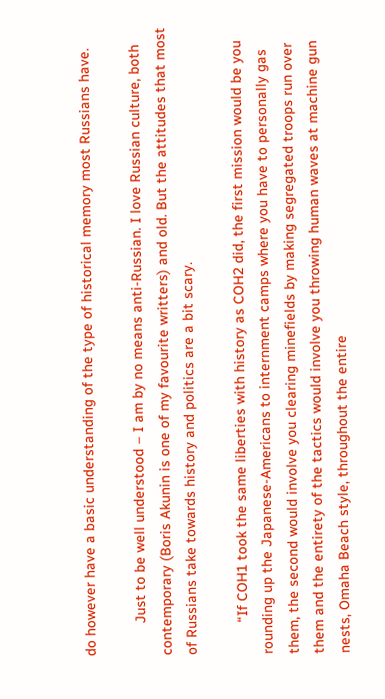do however have a basic understanding of the type of historical memory most Russians have.

        Just to be well understood – I am by no means anti-Russian. I love Russian culture, both contemporary (Boris Akunin is one of my favourite writters) and old. But the attitudes that most of Russians take towards history and politics are a bit scary.

        “If COH1 took the same liberties with history as COH2 did, the first mission would be you rounding up the Japanese-Americans to internment camps where you have to personally gas them, the second would involve you clearing minefields by making segregated troops run over them and the entirety of the tactics would involve you throwing human waves at machine gun nests, Omaha Beach style, throughout the entire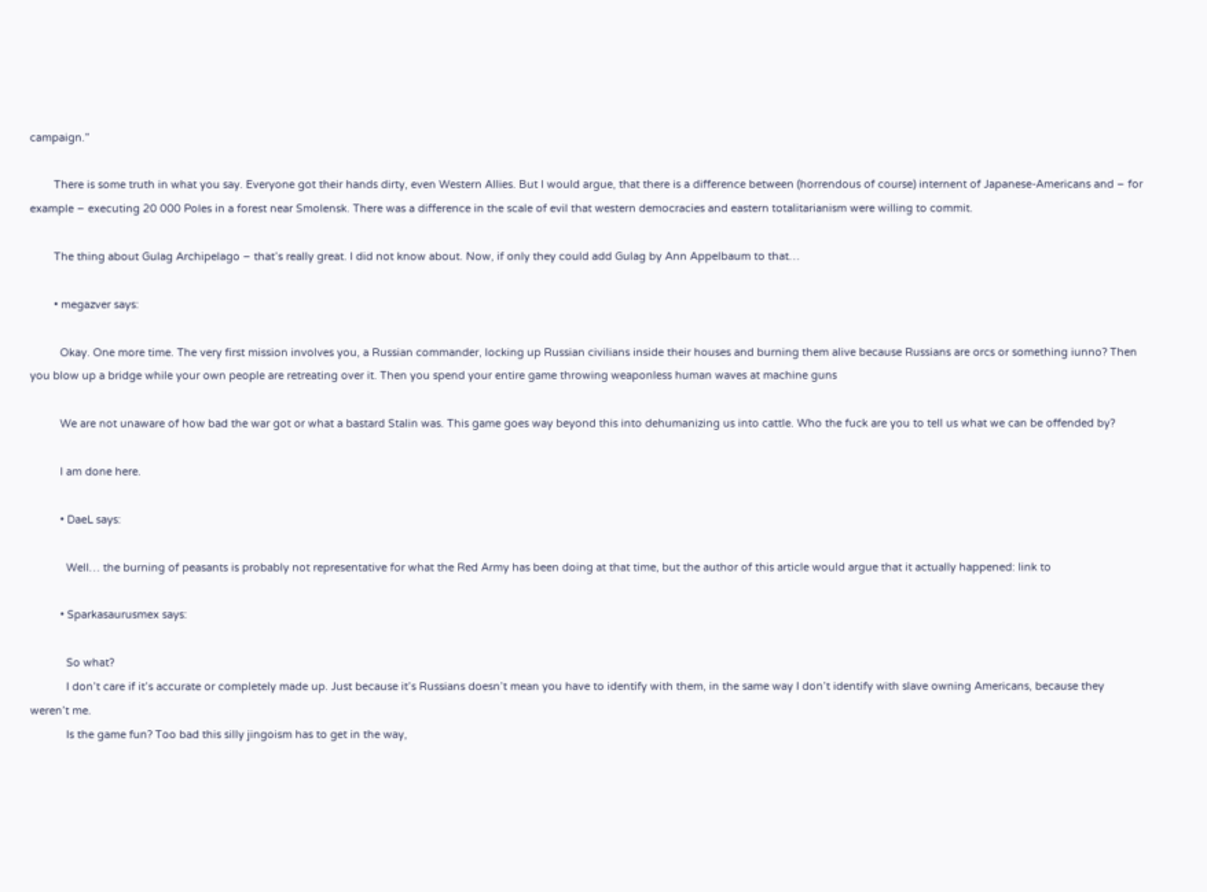campaign.”

        There is some truth in what you say. Everyone got their hands dirty, even Western Allies. But I would argue, that there is a difference between (horrendous of course) internent of Japanese-Americans and – for example – executing 20 000 Poles in a forest near Smolensk. There was a difference in the scale of evil that western democracies and eastern totalitarianism were willing to commit.

        The thing about Gulag Archipelago – that’s really great. I did not know about. Now, if only they could add Gulag by Ann Appelbaum to that…

        • megazver says:

          Okay. One more time. The very first mission involves you, a Russian commander, locking up Russian civilians inside their houses and burning them alive because Russians are orcs or something iunno? Then you blow up a bridge while your own people are retreating over it. Then you spend your entire game throwing weaponless human waves at machine guns

          We are not unaware of how bad the war got or what a bastard Stalin was. This game goes way beyond this into dehumanizing us into cattle. Who the fuck are you to tell us what we can be offended by?

          I am done here.

          • DaeL says:

            Well… the burning of peasants is probably not representative for what the Red Army has been doing at that time, but the author of this article would argue that it actually happened: link to

          • Sparkasaurusmex says:

            So what?
            I don’t care if it’s accurate or completely made up. Just because it’s Russians doesn’t mean you have to identify with them, in the same way I don’t identify with slave owning Americans, because they weren’t me.
            Is the game fun? Too bad this silly jingoism has to get in the way,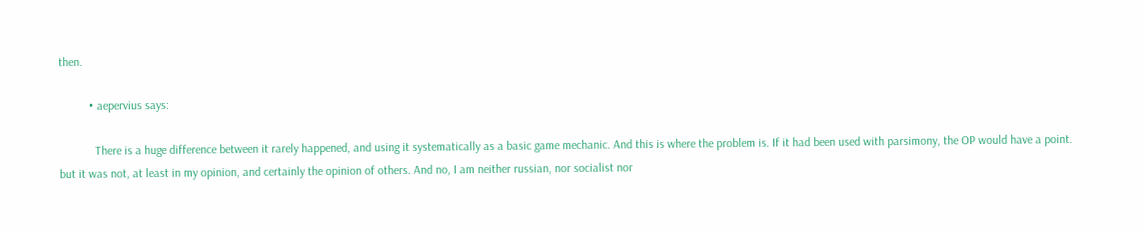then.

          • aepervius says:

            There is a huge difference between it rarely happened, and using it systematically as a basic game mechanic. And this is where the problem is. If it had been used with parsimony, the OP would have a point. but it was not, at least in my opinion, and certainly the opinion of others. And no, I am neither russian, nor socialist nor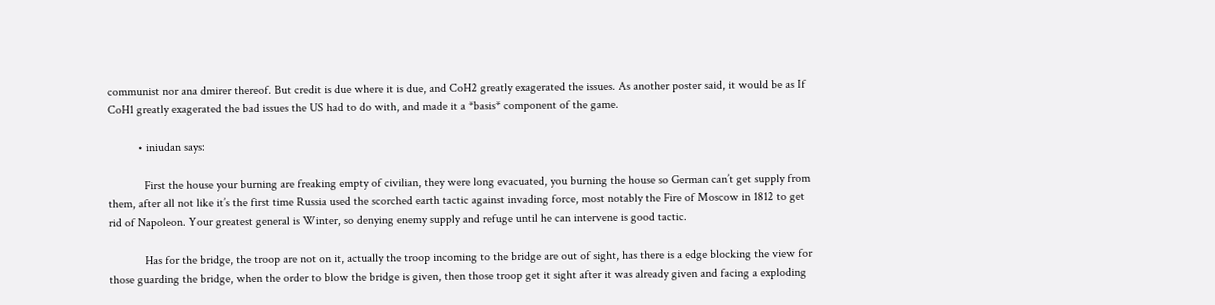communist nor ana dmirer thereof. But credit is due where it is due, and CoH2 greatly exagerated the issues. As another poster said, it would be as If CoH1 greatly exagerated the bad issues the US had to do with, and made it a *basis* component of the game.

          • iniudan says:

            First the house your burning are freaking empty of civilian, they were long evacuated, you burning the house so German can’t get supply from them, after all not like it’s the first time Russia used the scorched earth tactic against invading force, most notably the Fire of Moscow in 1812 to get rid of Napoleon. Your greatest general is Winter, so denying enemy supply and refuge until he can intervene is good tactic.

            Has for the bridge, the troop are not on it, actually the troop incoming to the bridge are out of sight, has there is a edge blocking the view for those guarding the bridge, when the order to blow the bridge is given, then those troop get it sight after it was already given and facing a exploding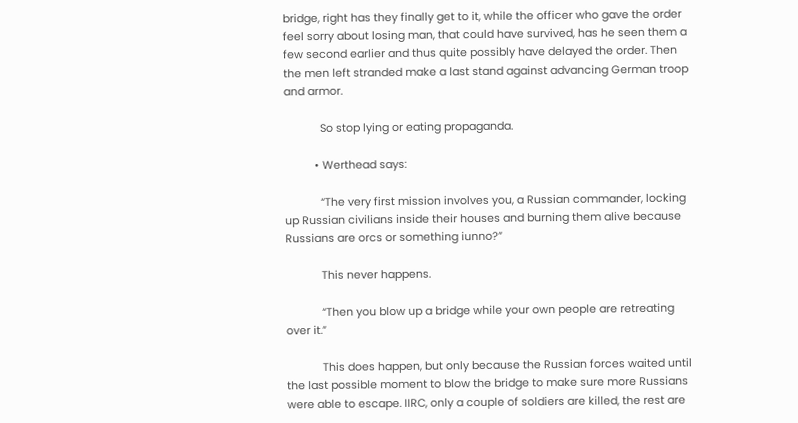bridge, right has they finally get to it, while the officer who gave the order feel sorry about losing man, that could have survived, has he seen them a few second earlier and thus quite possibly have delayed the order. Then the men left stranded make a last stand against advancing German troop and armor.

            So stop lying or eating propaganda.

          • Werthead says:

            “The very first mission involves you, a Russian commander, locking up Russian civilians inside their houses and burning them alive because Russians are orcs or something iunno?”

            This never happens.

            “Then you blow up a bridge while your own people are retreating over it.”

            This does happen, but only because the Russian forces waited until the last possible moment to blow the bridge to make sure more Russians were able to escape. IIRC, only a couple of soldiers are killed, the rest are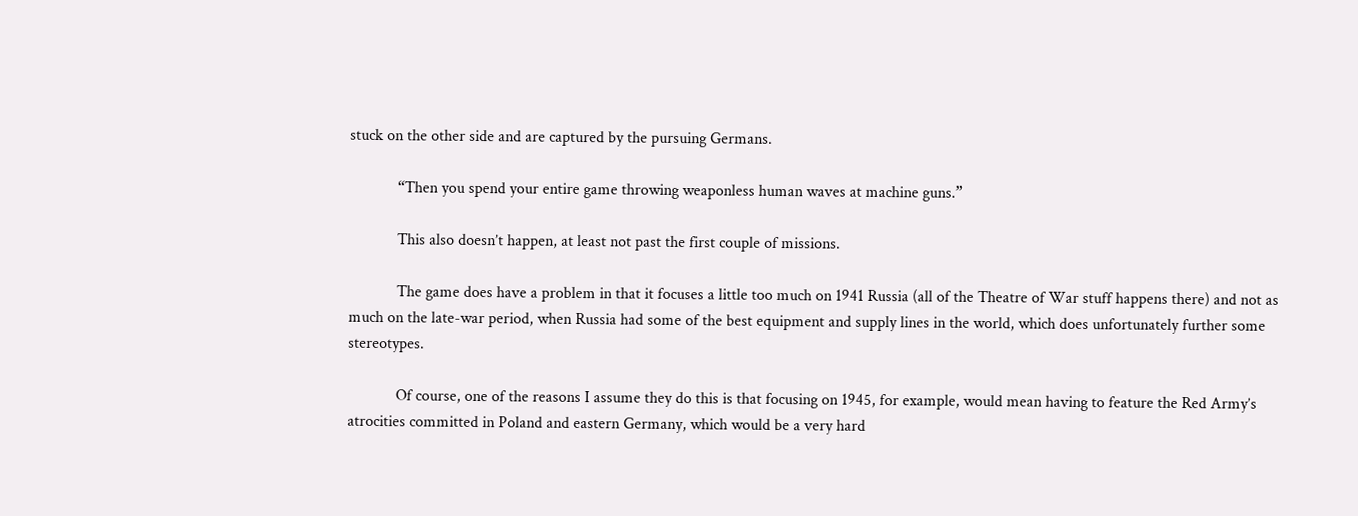stuck on the other side and are captured by the pursuing Germans.

            “Then you spend your entire game throwing weaponless human waves at machine guns.”

            This also doesn’t happen, at least not past the first couple of missions.

            The game does have a problem in that it focuses a little too much on 1941 Russia (all of the Theatre of War stuff happens there) and not as much on the late-war period, when Russia had some of the best equipment and supply lines in the world, which does unfortunately further some stereotypes.

            Of course, one of the reasons I assume they do this is that focusing on 1945, for example, would mean having to feature the Red Army’s atrocities committed in Poland and eastern Germany, which would be a very hard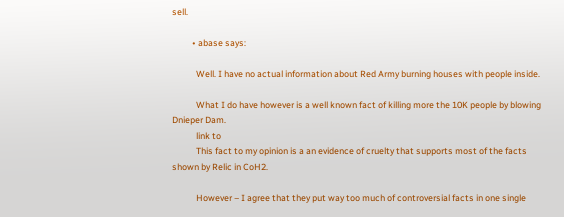sell.

          • abase says:

            Well. I have no actual information about Red Army burning houses with people inside.

            What I do have however is a well known fact of killing more the 10K people by blowing Dnieper Dam.
            link to
            This fact to my opinion is a an evidence of cruelty that supports most of the facts shown by Relic in CoH2.

            However – I agree that they put way too much of controversial facts in one single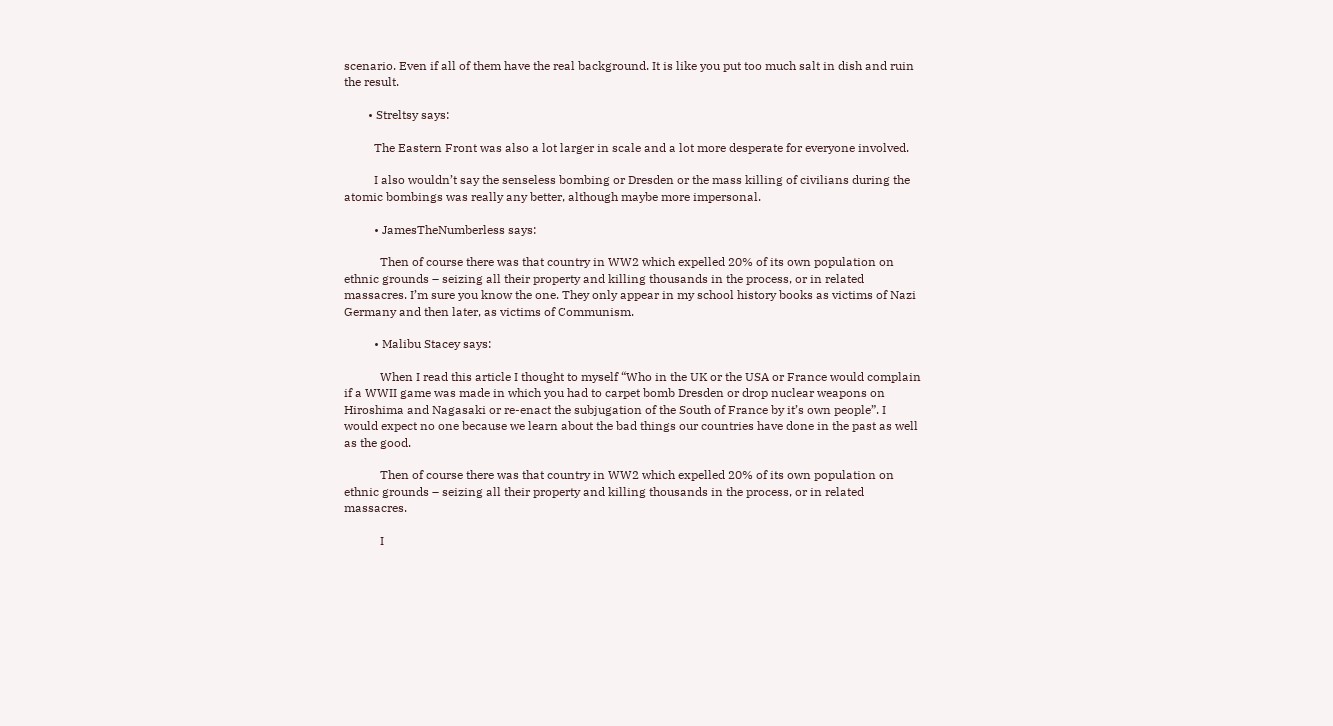scenario. Even if all of them have the real background. It is like you put too much salt in dish and ruin the result.

        • Streltsy says:

          The Eastern Front was also a lot larger in scale and a lot more desperate for everyone involved.

          I also wouldn’t say the senseless bombing or Dresden or the mass killing of civilians during the atomic bombings was really any better, although maybe more impersonal.

          • JamesTheNumberless says:

            Then of course there was that country in WW2 which expelled 20% of its own population on ethnic grounds – seizing all their property and killing thousands in the process, or in related massacres. I’m sure you know the one. They only appear in my school history books as victims of Nazi Germany and then later, as victims of Communism.

          • Malibu Stacey says:

            When I read this article I thought to myself “Who in the UK or the USA or France would complain if a WWII game was made in which you had to carpet bomb Dresden or drop nuclear weapons on Hiroshima and Nagasaki or re-enact the subjugation of the South of France by it’s own people”. I would expect no one because we learn about the bad things our countries have done in the past as well as the good.

            Then of course there was that country in WW2 which expelled 20% of its own population on ethnic grounds – seizing all their property and killing thousands in the process, or in related massacres.

            I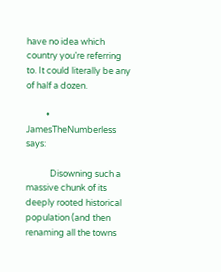have no idea which country you’re referring to. It could literally be any of half a dozen.

          • JamesTheNumberless says:

            Disowning such a massive chunk of its deeply rooted historical population (and then renaming all the towns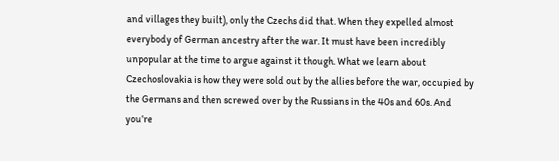and villages they built), only the Czechs did that. When they expelled almost everybody of German ancestry after the war. It must have been incredibly unpopular at the time to argue against it though. What we learn about Czechoslovakia is how they were sold out by the allies before the war, occupied by the Germans and then screwed over by the Russians in the 40s and 60s. And you’re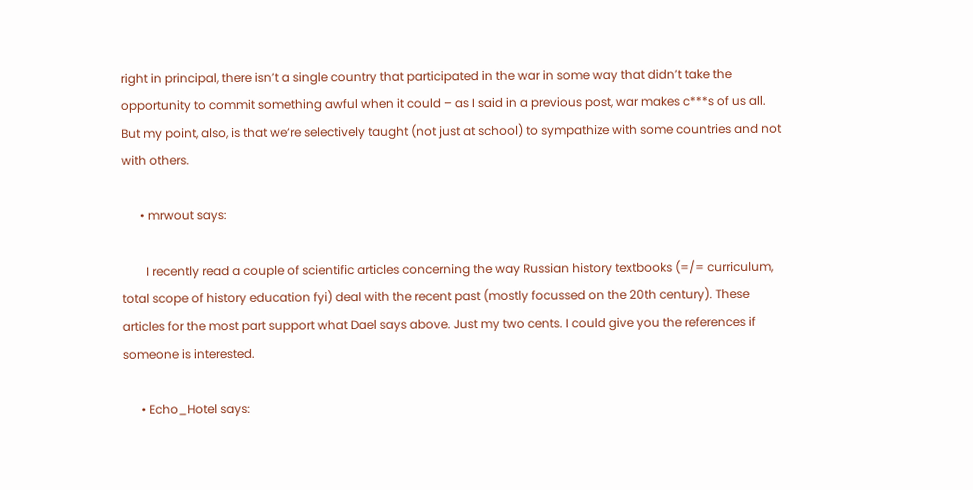right in principal, there isn’t a single country that participated in the war in some way that didn’t take the opportunity to commit something awful when it could – as I said in a previous post, war makes c***s of us all. But my point, also, is that we’re selectively taught (not just at school) to sympathize with some countries and not with others.

      • mrwout says:

        I recently read a couple of scientific articles concerning the way Russian history textbooks (=/= curriculum, total scope of history education fyi) deal with the recent past (mostly focussed on the 20th century). These articles for the most part support what Dael says above. Just my two cents. I could give you the references if someone is interested.

      • Echo_Hotel says: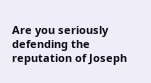Are you seriously defending the reputation of Joseph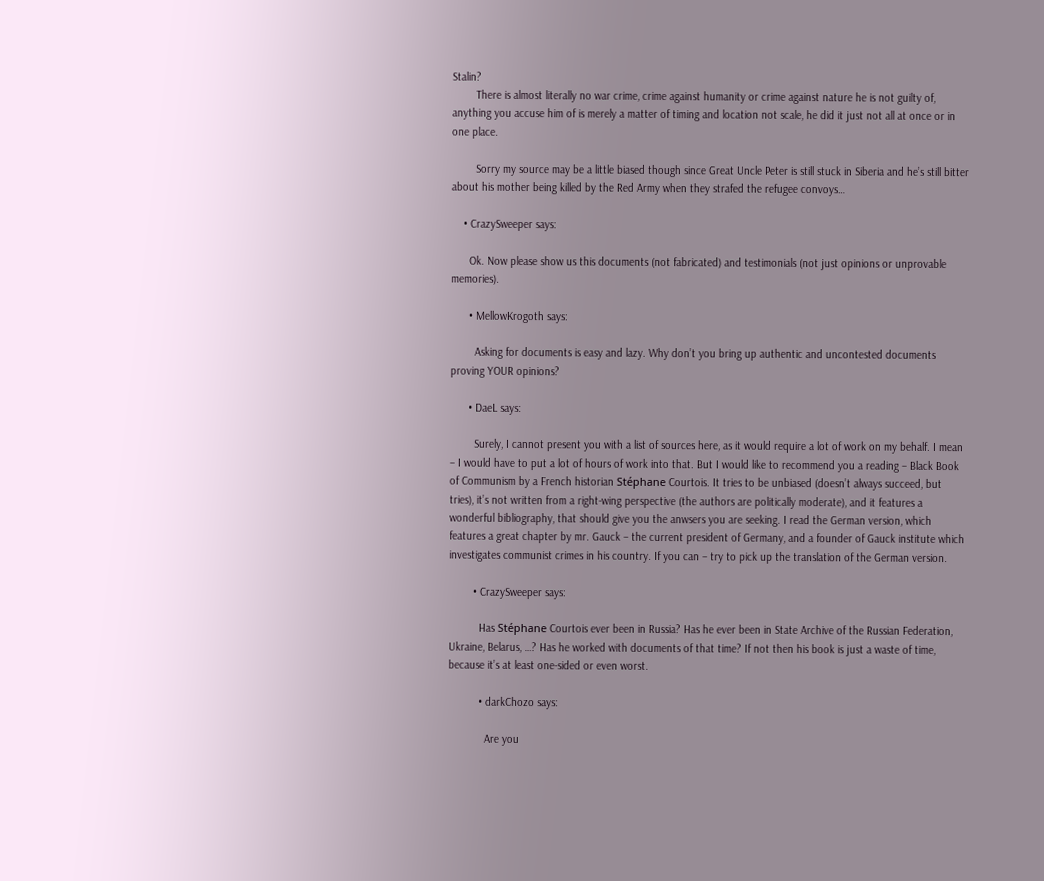Stalin?
        There is almost literally no war crime, crime against humanity or crime against nature he is not guilty of, anything you accuse him of is merely a matter of timing and location not scale, he did it just not all at once or in one place.

        Sorry my source may be a little biased though since Great Uncle Peter is still stuck in Siberia and he’s still bitter about his mother being killed by the Red Army when they strafed the refugee convoys…

    • CrazySweeper says:

      Ok. Now please show us this documents (not fabricated) and testimonials (not just opinions or unprovable memories).

      • MellowKrogoth says:

        Asking for documents is easy and lazy. Why don’t you bring up authentic and uncontested documents proving YOUR opinions?

      • DaeL says:

        Surely, I cannot present you with a list of sources here, as it would require a lot of work on my behalf. I mean – I would have to put a lot of hours of work into that. But I would like to recommend you a reading – Black Book of Communism by a French historian Stéphane Courtois. It tries to be unbiased (doesn’t always succeed, but tries), it’s not written from a right-wing perspective (the authors are politically moderate), and it features a wonderful bibliography, that should give you the anwsers you are seeking. I read the German version, which features a great chapter by mr. Gauck – the current president of Germany, and a founder of Gauck institute which investigates communist crimes in his country. If you can – try to pick up the translation of the German version.

        • CrazySweeper says:

          Has Stéphane Courtois ever been in Russia? Has he ever been in State Archive of the Russian Federation, Ukraine, Belarus, …? Has he worked with documents of that time? If not then his book is just a waste of time, because it’s at least one-sided or even worst.

          • darkChozo says:

            Are you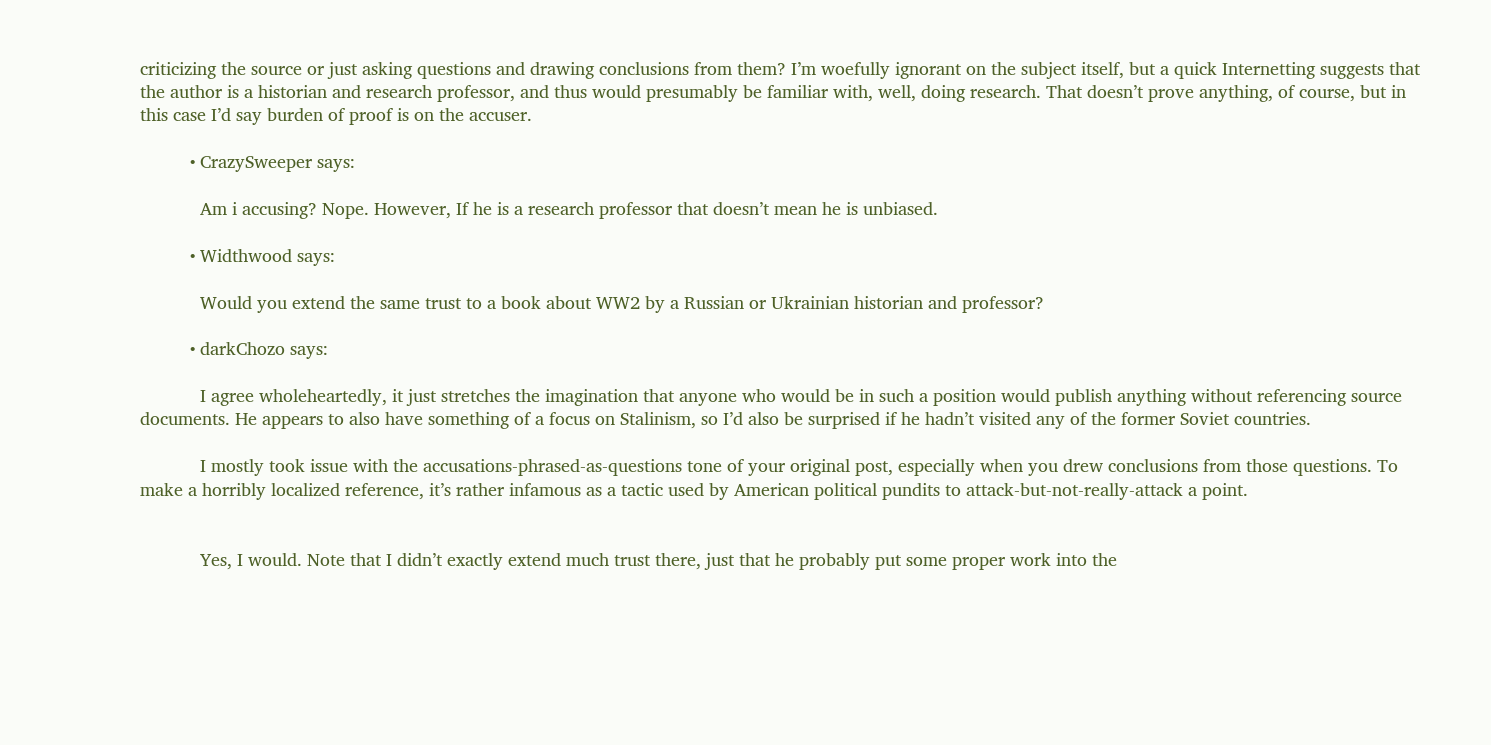criticizing the source or just asking questions and drawing conclusions from them? I’m woefully ignorant on the subject itself, but a quick Internetting suggests that the author is a historian and research professor, and thus would presumably be familiar with, well, doing research. That doesn’t prove anything, of course, but in this case I’d say burden of proof is on the accuser.

          • CrazySweeper says:

            Am i accusing? Nope. However, If he is a research professor that doesn’t mean he is unbiased.

          • Widthwood says:

            Would you extend the same trust to a book about WW2 by a Russian or Ukrainian historian and professor?

          • darkChozo says:

            I agree wholeheartedly, it just stretches the imagination that anyone who would be in such a position would publish anything without referencing source documents. He appears to also have something of a focus on Stalinism, so I’d also be surprised if he hadn’t visited any of the former Soviet countries.

            I mostly took issue with the accusations-phrased-as-questions tone of your original post, especially when you drew conclusions from those questions. To make a horribly localized reference, it’s rather infamous as a tactic used by American political pundits to attack-but-not-really-attack a point.


            Yes, I would. Note that I didn’t exactly extend much trust there, just that he probably put some proper work into the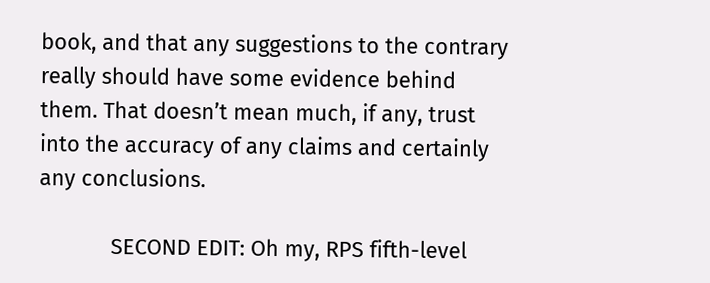book, and that any suggestions to the contrary really should have some evidence behind them. That doesn’t mean much, if any, trust into the accuracy of any claims and certainly any conclusions.

            SECOND EDIT: Oh my, RPS fifth-level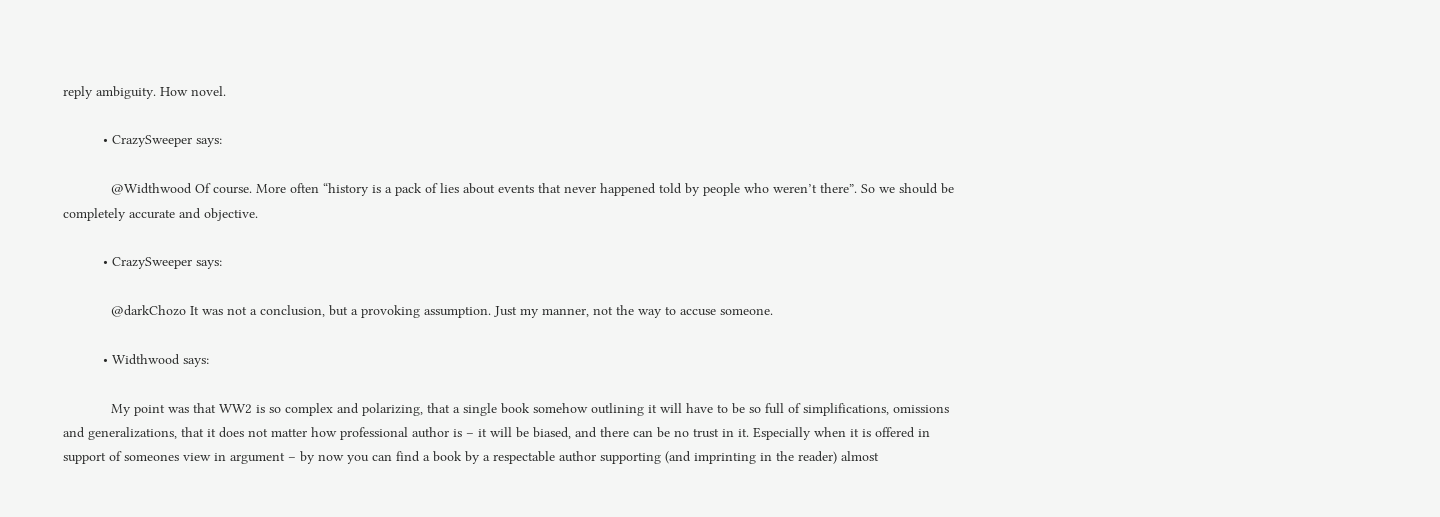reply ambiguity. How novel.

          • CrazySweeper says:

            @Widthwood Of course. More often “history is a pack of lies about events that never happened told by people who weren’t there”. So we should be completely accurate and objective.

          • CrazySweeper says:

            @darkChozo It was not a conclusion, but a provoking assumption. Just my manner, not the way to accuse someone.

          • Widthwood says:

            My point was that WW2 is so complex and polarizing, that a single book somehow outlining it will have to be so full of simplifications, omissions and generalizations, that it does not matter how professional author is – it will be biased, and there can be no trust in it. Especially when it is offered in support of someones view in argument – by now you can find a book by a respectable author supporting (and imprinting in the reader) almost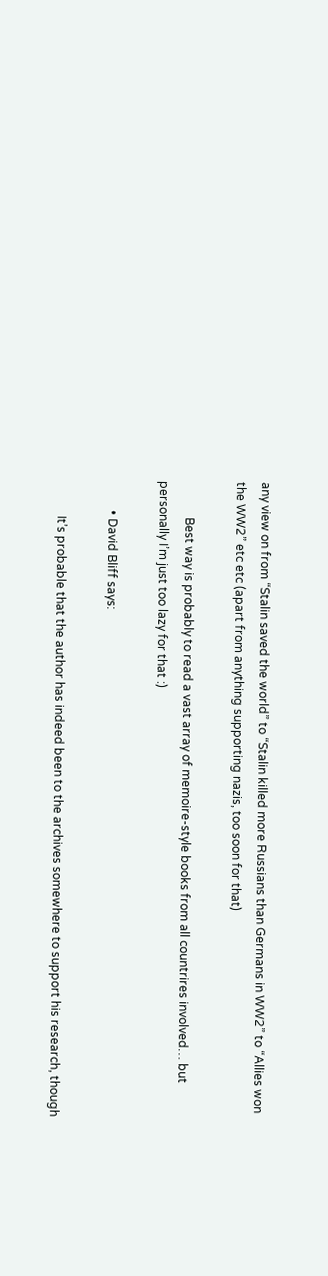any view on from “Stalin saved the world” to “Stalin killed more Russians than Germans in WW2” to “Allies won the WW2” etc etc (apart from anything supporting nazis, too soon for that)

            Best way is probably to read a vast array of memoire-style books from all countrires involved… but personally I’m just too lazy for that :)

          • David Bliff says:

            It’s probable that the author has indeed been to the archives somewhere to support his research, though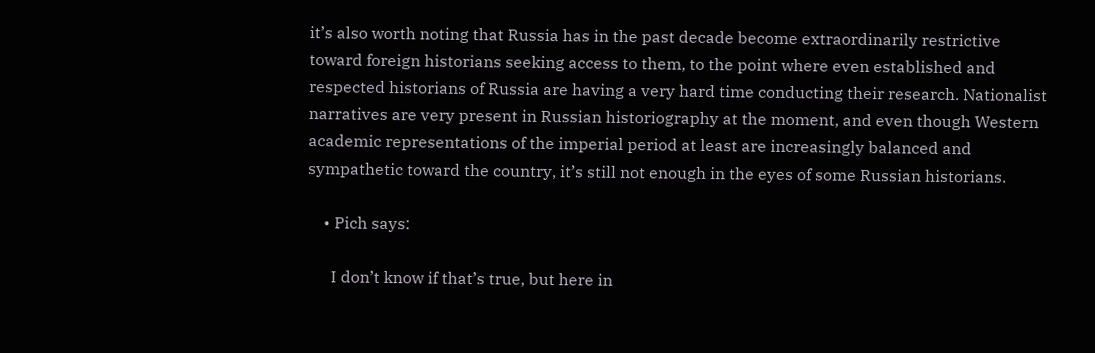it’s also worth noting that Russia has in the past decade become extraordinarily restrictive toward foreign historians seeking access to them, to the point where even established and respected historians of Russia are having a very hard time conducting their research. Nationalist narratives are very present in Russian historiography at the moment, and even though Western academic representations of the imperial period at least are increasingly balanced and sympathetic toward the country, it’s still not enough in the eyes of some Russian historians.

    • Pich says:

      I don’t know if that’s true, but here in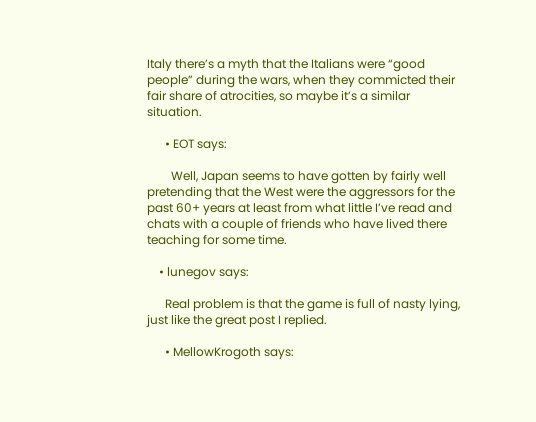Italy there’s a myth that the Italians were “good people” during the wars, when they commicted their fair share of atrocities, so maybe it’s a similar situation.

      • EOT says:

        Well, Japan seems to have gotten by fairly well pretending that the West were the aggressors for the past 60+ years at least from what little I’ve read and chats with a couple of friends who have lived there teaching for some time.

    • lunegov says:

      Real problem is that the game is full of nasty lying, just like the great post I replied.

      • MellowKrogoth says: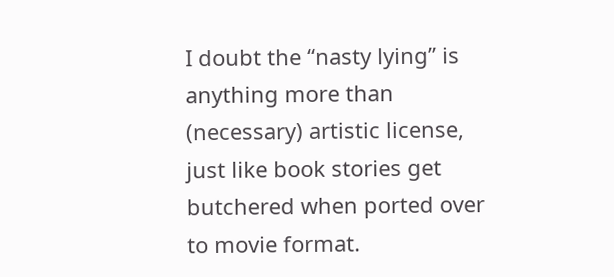I doubt the “nasty lying” is anything more than (necessary) artistic license, just like book stories get butchered when ported over to movie format.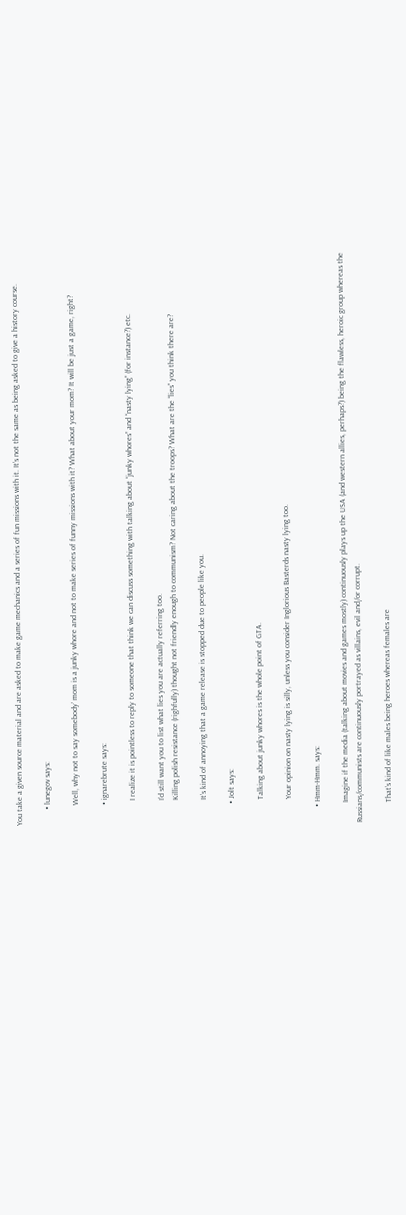You take a given source material and are asked to make game mechanics and a series of fun missions with it. It’s not the same as being asked to give a history course.

        • lunegov says:

          Well, why not to say somebody’ mom is a junky whore and not to make series of funny missions with it? What about your mom? It will be just a game, right?

          • ignarebrute says:

            I realize it is pointless to reply to someone that think we can discuss something with talking about “junky whores” and “nasty lying” (for instance?) etc.

            I’d still want you to list what lies you are actually referring too.
            Killing polish resistance (righfully) thought not friendly enough to communism? Not caring about the troops? What are the “lies” you think there are?

            It’s kind of annoying that a game release is stopped due to people like you.

          • Jolt says:

            Talking about junky whores is the whole point of GTA.

            Your opinion on nasty lying is silly, unless you consider Inglorious Basterds nasty lying too.

        • Hmm-Hmm. says:

          Imagine if the media (talking about movies and games mostly) continuously plays up the USA (and western allies, perhaps?) being the flawless, heroic group whereas the Russians/communists are continuously portrayed as villains, evil and/or corrupt.

          That’s kind of like males being heroes whereas females are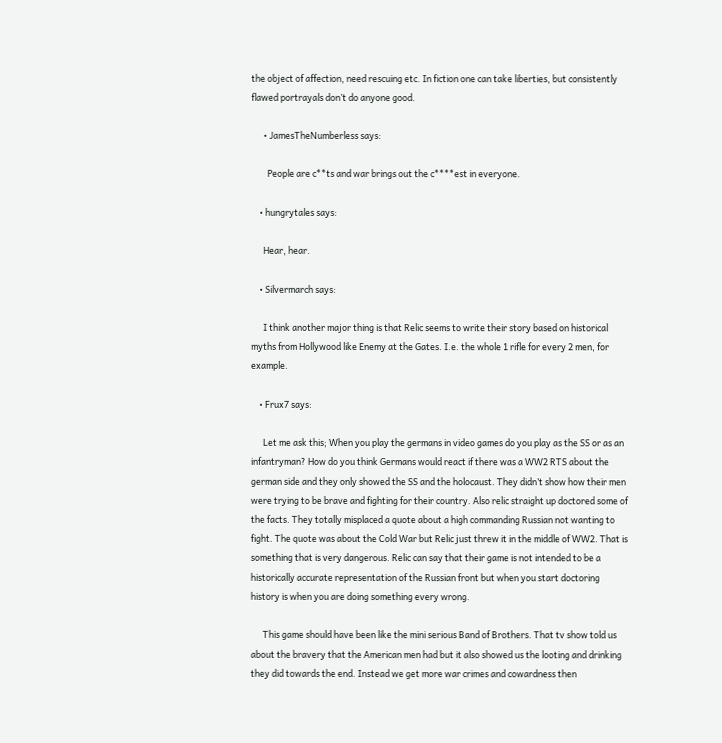the object of affection, need rescuing etc. In fiction one can take liberties, but consistently flawed portrayals don’t do anyone good.

      • JamesTheNumberless says:

        People are c**ts and war brings out the c****est in everyone.

    • hungrytales says:

      Hear, hear.

    • Silvermarch says:

      I think another major thing is that Relic seems to write their story based on historical myths from Hollywood like Enemy at the Gates. I.e. the whole 1 rifle for every 2 men, for example.

    • Frux7 says:

      Let me ask this; When you play the germans in video games do you play as the SS or as an infantryman? How do you think Germans would react if there was a WW2 RTS about the german side and they only showed the SS and the holocaust. They didn’t show how their men were trying to be brave and fighting for their country. Also relic straight up doctored some of the facts. They totally misplaced a quote about a high commanding Russian not wanting to fight. The quote was about the Cold War but Relic just threw it in the middle of WW2. That is something that is very dangerous. Relic can say that their game is not intended to be a historically accurate representation of the Russian front but when you start doctoring history is when you are doing something every wrong.

      This game should have been like the mini serious Band of Brothers. That tv show told us about the bravery that the American men had but it also showed us the looting and drinking they did towards the end. Instead we get more war crimes and cowardness then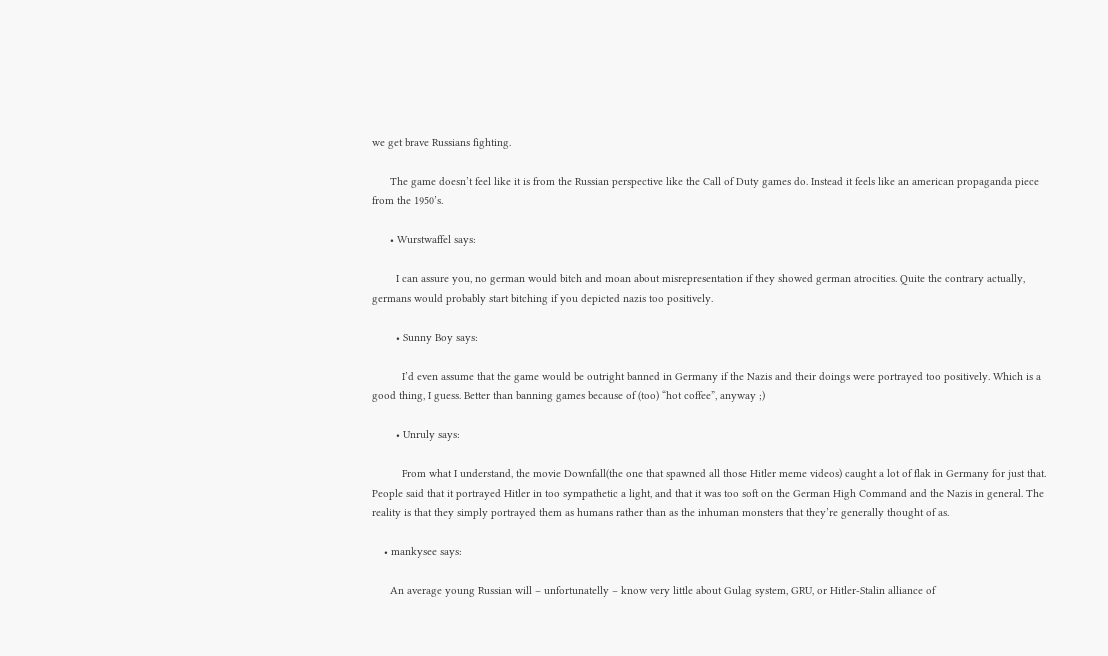we get brave Russians fighting.

      The game doesn’t feel like it is from the Russian perspective like the Call of Duty games do. Instead it feels like an american propaganda piece from the 1950’s.

      • Wurstwaffel says:

        I can assure you, no german would bitch and moan about misrepresentation if they showed german atrocities. Quite the contrary actually, germans would probably start bitching if you depicted nazis too positively.

        • Sunny Boy says:

          I’d even assume that the game would be outright banned in Germany if the Nazis and their doings were portrayed too positively. Which is a good thing, I guess. Better than banning games because of (too) “hot coffee”, anyway ;)

        • Unruly says:

          From what I understand, the movie Downfall(the one that spawned all those Hitler meme videos) caught a lot of flak in Germany for just that. People said that it portrayed Hitler in too sympathetic a light, and that it was too soft on the German High Command and the Nazis in general. The reality is that they simply portrayed them as humans rather than as the inhuman monsters that they’re generally thought of as.

    • mankysee says:

      An average young Russian will – unfortunatelly – know very little about Gulag system, GRU, or Hitler-Stalin alliance of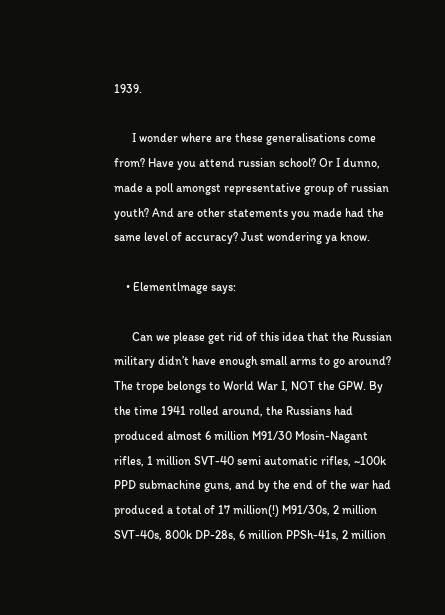1939.

      I wonder where are these generalisations come from? Have you attend russian school? Or I dunno, made a poll amongst representative group of russian youth? And are other statements you made had the same level of accuracy? Just wondering ya know.

    • Elementlmage says:

      Can we please get rid of this idea that the Russian military didn’t have enough small arms to go around? The trope belongs to World War I, NOT the GPW. By the time 1941 rolled around, the Russians had produced almost 6 million M91/30 Mosin-Nagant rifles, 1 million SVT-40 semi automatic rifles, ~100k PPD submachine guns, and by the end of the war had produced a total of 17 million(!) M91/30s, 2 million SVT-40s, 800k DP-28s, 6 million PPSh-41s, 2 million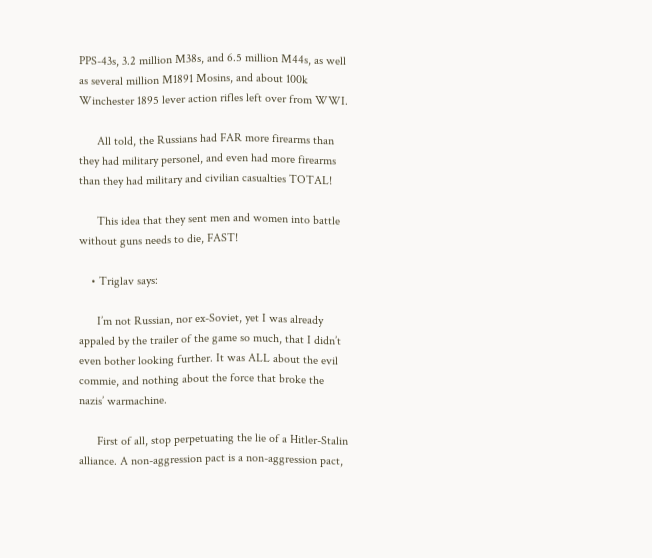PPS-43s, 3.2 million M38s, and 6.5 million M44s, as well as several million M1891 Mosins, and about 100k Winchester 1895 lever action rifles left over from WWI.

      All told, the Russians had FAR more firearms than they had military personel, and even had more firearms than they had military and civilian casualties TOTAL!

      This idea that they sent men and women into battle without guns needs to die, FAST!

    • Triglav says:

      I’m not Russian, nor ex-Soviet, yet I was already appaled by the trailer of the game so much, that I didn’t even bother looking further. It was ALL about the evil commie, and nothing about the force that broke the nazis’ warmachine.

      First of all, stop perpetuating the lie of a Hitler-Stalin alliance. A non-aggression pact is a non-aggression pact,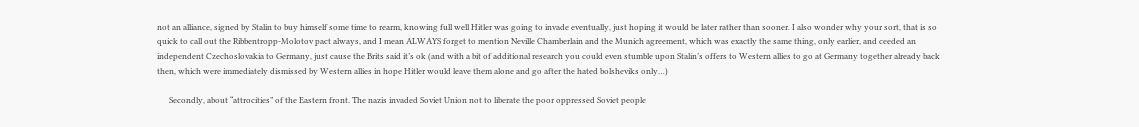not an alliance, signed by Stalin to buy himself some time to rearm, knowing full well Hitler was going to invade eventually, just hoping it would be later rather than sooner. I also wonder why your sort, that is so quick to call out the Ribbentropp-Molotov pact always, and I mean ALWAYS forget to mention Neville Chamberlain and the Munich agreement, which was exactly the same thing, only earlier, and ceeded an independent Czechoslovakia to Germany, just cause the Brits said it’s ok (and with a bit of additional research you could even stumble upon Stalin’s offers to Western allies to go at Germany together already back then, which were immediately dismissed by Western allies in hope Hitler would leave them alone and go after the hated bolsheviks only…)

      Secondly, about “attrocities” of the Eastern front. The nazis invaded Soviet Union not to liberate the poor oppressed Soviet people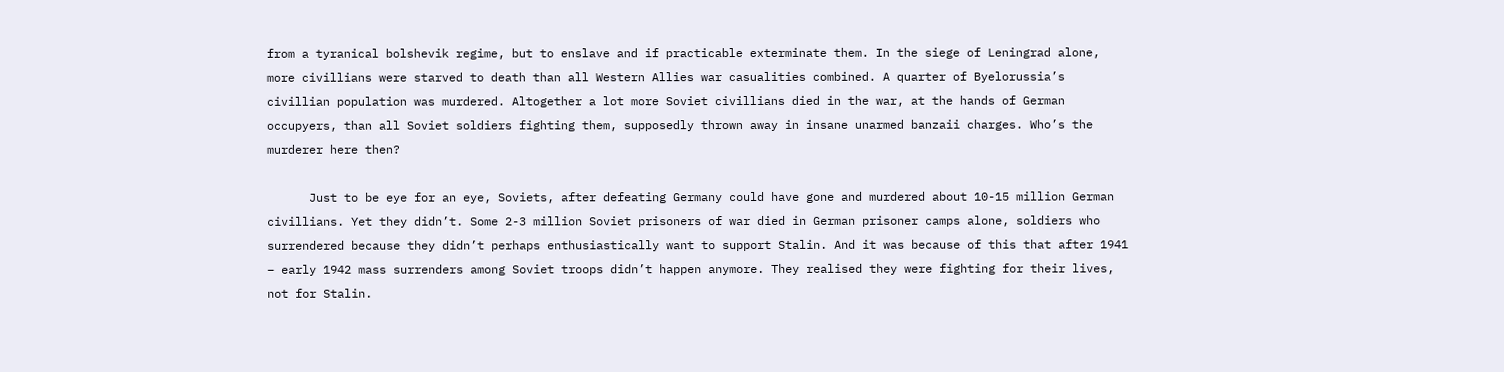from a tyranical bolshevik regime, but to enslave and if practicable exterminate them. In the siege of Leningrad alone, more civillians were starved to death than all Western Allies war casualities combined. A quarter of Byelorussia’s civillian population was murdered. Altogether a lot more Soviet civillians died in the war, at the hands of German occupyers, than all Soviet soldiers fighting them, supposedly thrown away in insane unarmed banzaii charges. Who’s the murderer here then?

      Just to be eye for an eye, Soviets, after defeating Germany could have gone and murdered about 10-15 million German civillians. Yet they didn’t. Some 2-3 million Soviet prisoners of war died in German prisoner camps alone, soldiers who surrendered because they didn’t perhaps enthusiastically want to support Stalin. And it was because of this that after 1941 – early 1942 mass surrenders among Soviet troops didn’t happen anymore. They realised they were fighting for their lives, not for Stalin.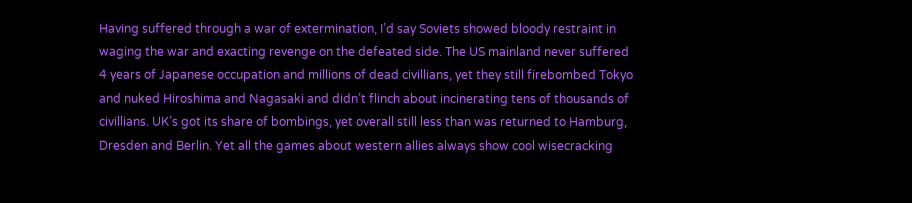Having suffered through a war of extermination, I’d say Soviets showed bloody restraint in waging the war and exacting revenge on the defeated side. The US mainland never suffered 4 years of Japanese occupation and millions of dead civillians, yet they still firebombed Tokyo and nuked Hiroshima and Nagasaki and didn’t flinch about incinerating tens of thousands of civillians. UK’s got its share of bombings, yet overall still less than was returned to Hamburg, Dresden and Berlin. Yet all the games about western allies always show cool wisecracking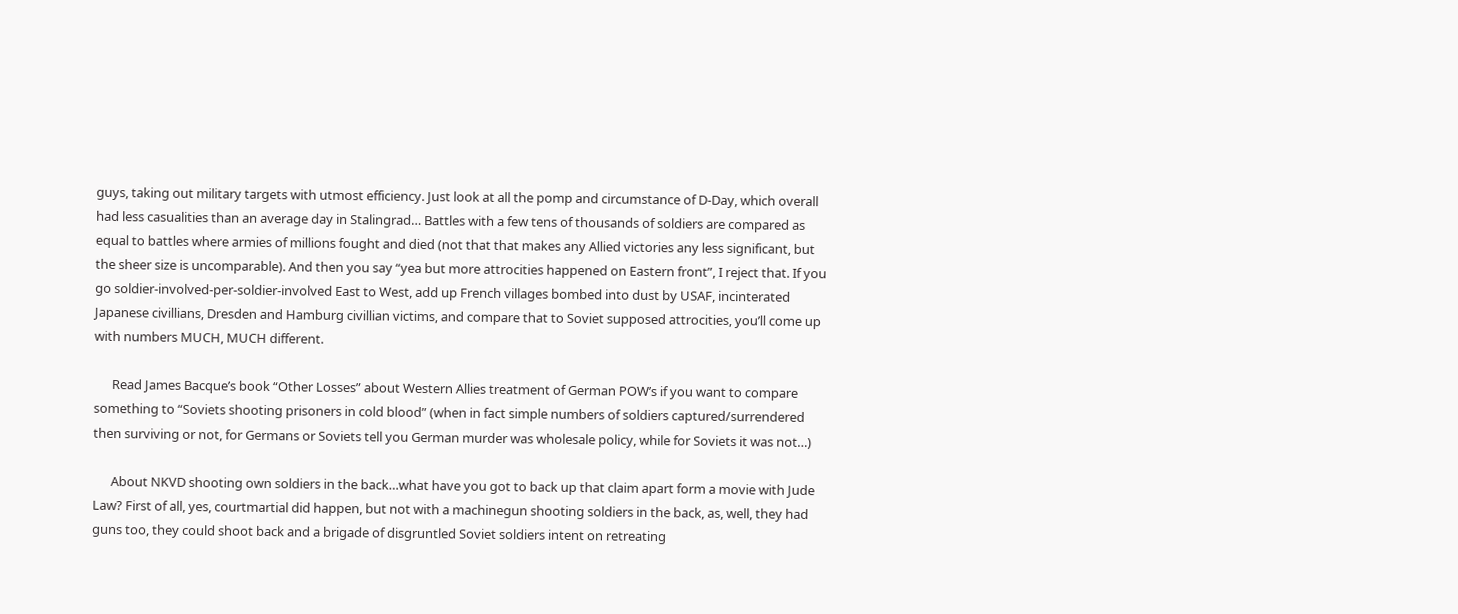guys, taking out military targets with utmost efficiency. Just look at all the pomp and circumstance of D-Day, which overall had less casualities than an average day in Stalingrad… Battles with a few tens of thousands of soldiers are compared as equal to battles where armies of millions fought and died (not that that makes any Allied victories any less significant, but the sheer size is uncomparable). And then you say “yea but more attrocities happened on Eastern front”, I reject that. If you go soldier-involved-per-soldier-involved East to West, add up French villages bombed into dust by USAF, incinterated Japanese civillians, Dresden and Hamburg civillian victims, and compare that to Soviet supposed attrocities, you’ll come up with numbers MUCH, MUCH different.

      Read James Bacque’s book “Other Losses” about Western Allies treatment of German POW’s if you want to compare something to “Soviets shooting prisoners in cold blood” (when in fact simple numbers of soldiers captured/surrendered then surviving or not, for Germans or Soviets tell you German murder was wholesale policy, while for Soviets it was not…)

      About NKVD shooting own soldiers in the back…what have you got to back up that claim apart form a movie with Jude Law? First of all, yes, courtmartial did happen, but not with a machinegun shooting soldiers in the back, as, well, they had guns too, they could shoot back and a brigade of disgruntled Soviet soldiers intent on retreating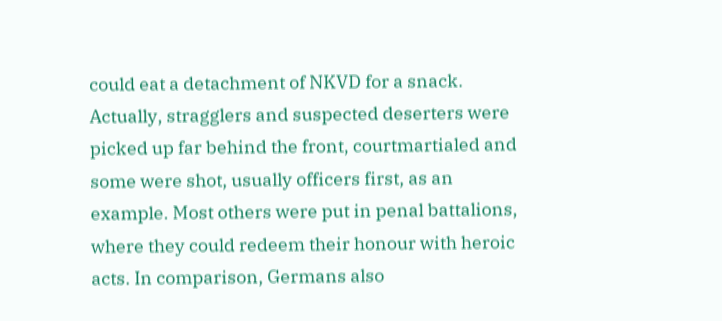could eat a detachment of NKVD for a snack. Actually, stragglers and suspected deserters were picked up far behind the front, courtmartialed and some were shot, usually officers first, as an example. Most others were put in penal battalions, where they could redeem their honour with heroic acts. In comparison, Germans also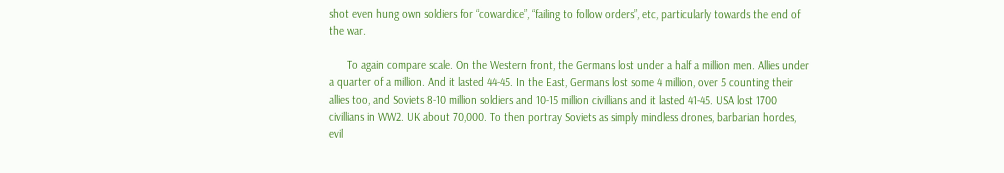shot even hung own soldiers for “cowardice”, “failing to follow orders”, etc, particularly towards the end of the war.

      To again compare scale. On the Western front, the Germans lost under a half a million men. Allies under a quarter of a million. And it lasted 44-45. In the East, Germans lost some 4 million, over 5 counting their allies too, and Soviets 8-10 million soldiers and 10-15 million civillians and it lasted 41-45. USA lost 1700 civillians in WW2. UK about 70,000. To then portray Soviets as simply mindless drones, barbarian hordes, evil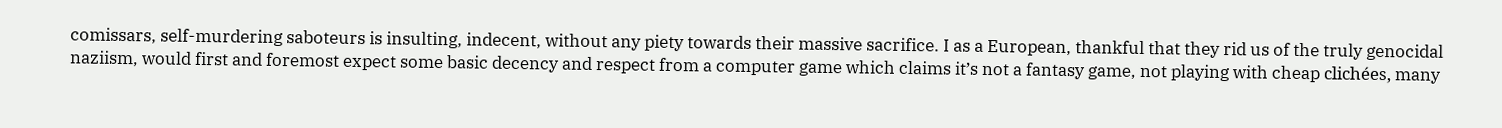comissars, self-murdering saboteurs is insulting, indecent, without any piety towards their massive sacrifice. I as a European, thankful that they rid us of the truly genocidal naziism, would first and foremost expect some basic decency and respect from a computer game which claims it’s not a fantasy game, not playing with cheap clichées, many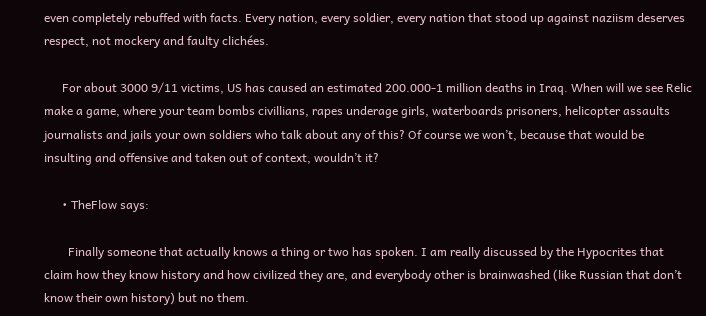even completely rebuffed with facts. Every nation, every soldier, every nation that stood up against naziism deserves respect, not mockery and faulty clichées.

      For about 3000 9/11 victims, US has caused an estimated 200.000-1 million deaths in Iraq. When will we see Relic make a game, where your team bombs civillians, rapes underage girls, waterboards prisoners, helicopter assaults journalists and jails your own soldiers who talk about any of this? Of course we won’t, because that would be insulting and offensive and taken out of context, wouldn’t it?

      • TheFlow says:

        Finally someone that actually knows a thing or two has spoken. I am really discussed by the Hypocrites that claim how they know history and how civilized they are, and everybody other is brainwashed (like Russian that don’t know their own history) but no them.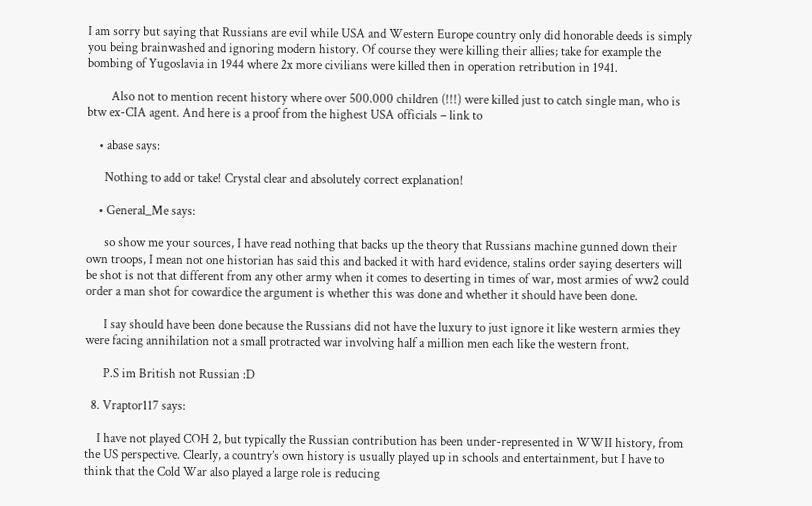I am sorry but saying that Russians are evil while USA and Western Europe country only did honorable deeds is simply you being brainwashed and ignoring modern history. Of course they were killing their allies; take for example the bombing of Yugoslavia in 1944 where 2x more civilians were killed then in operation retribution in 1941.

        Also not to mention recent history where over 500.000 children (!!!) were killed just to catch single man, who is btw ex-CIA agent. And here is a proof from the highest USA officials – link to

    • abase says:

      Nothing to add or take! Crystal clear and absolutely correct explanation!

    • General_Me says:

      so show me your sources, I have read nothing that backs up the theory that Russians machine gunned down their own troops, I mean not one historian has said this and backed it with hard evidence, stalins order saying deserters will be shot is not that different from any other army when it comes to deserting in times of war, most armies of ww2 could order a man shot for cowardice the argument is whether this was done and whether it should have been done.

      I say should have been done because the Russians did not have the luxury to just ignore it like western armies they were facing annihilation not a small protracted war involving half a million men each like the western front.

      P.S im British not Russian :D

  8. Vraptor117 says:

    I have not played COH 2, but typically the Russian contribution has been under-represented in WWII history, from the US perspective. Clearly, a country’s own history is usually played up in schools and entertainment, but I have to think that the Cold War also played a large role is reducing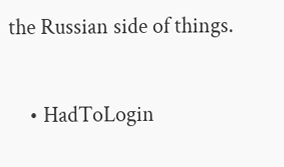the Russian side of things.

    • HadToLogin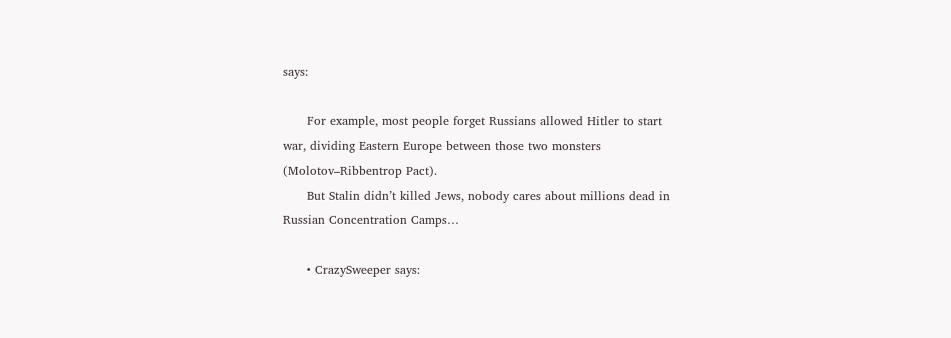says:

      For example, most people forget Russians allowed Hitler to start war, dividing Eastern Europe between those two monsters (Molotov–Ribbentrop Pact).
      But Stalin didn’t killed Jews, nobody cares about millions dead in Russian Concentration Camps…

      • CrazySweeper says: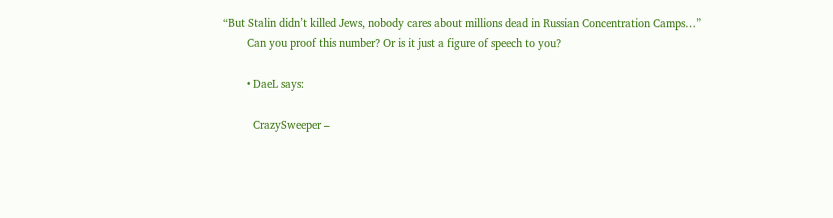“But Stalin didn’t killed Jews, nobody cares about millions dead in Russian Concentration Camps…”
        Can you proof this number? Or is it just a figure of speech to you?

        • DaeL says:

          CrazySweeper –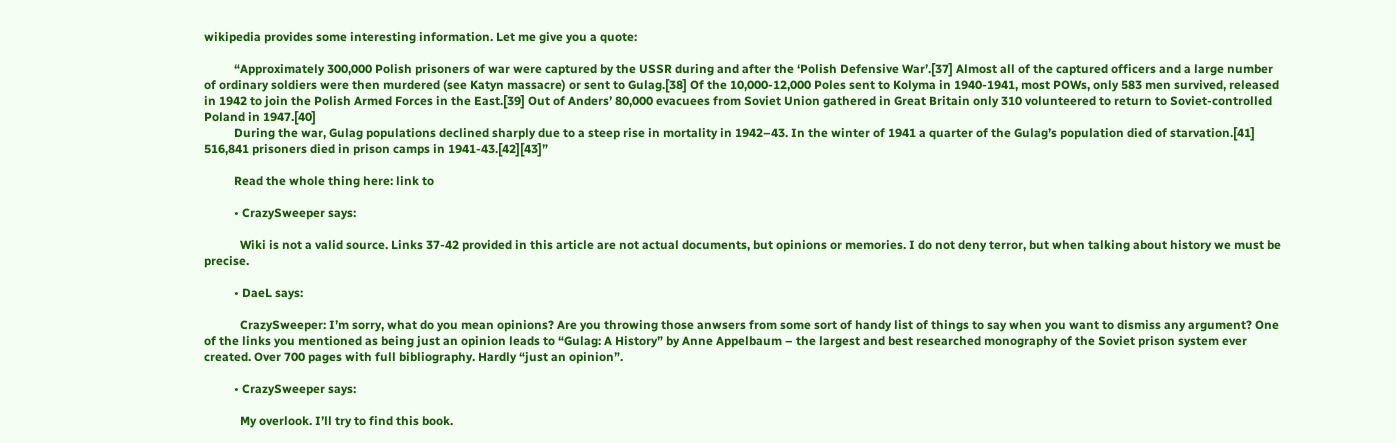wikipedia provides some interesting information. Let me give you a quote:

          “Approximately 300,000 Polish prisoners of war were captured by the USSR during and after the ‘Polish Defensive War’.[37] Almost all of the captured officers and a large number of ordinary soldiers were then murdered (see Katyn massacre) or sent to Gulag.[38] Of the 10,000-12,000 Poles sent to Kolyma in 1940-1941, most POWs, only 583 men survived, released in 1942 to join the Polish Armed Forces in the East.[39] Out of Anders’ 80,000 evacuees from Soviet Union gathered in Great Britain only 310 volunteered to return to Soviet-controlled Poland in 1947.[40]
          During the war, Gulag populations declined sharply due to a steep rise in mortality in 1942–43. In the winter of 1941 a quarter of the Gulag’s population died of starvation.[41] 516,841 prisoners died in prison camps in 1941-43.[42][43]”

          Read the whole thing here: link to

          • CrazySweeper says:

            Wiki is not a valid source. Links 37-42 provided in this article are not actual documents, but opinions or memories. I do not deny terror, but when talking about history we must be precise.

          • DaeL says:

            CrazySweeper: I’m sorry, what do you mean opinions? Are you throwing those anwsers from some sort of handy list of things to say when you want to dismiss any argument? One of the links you mentioned as being just an opinion leads to “Gulag: A History” by Anne Appelbaum – the largest and best researched monography of the Soviet prison system ever created. Over 700 pages with full bibliography. Hardly “just an opinion”.

          • CrazySweeper says:

            My overlook. I’ll try to find this book.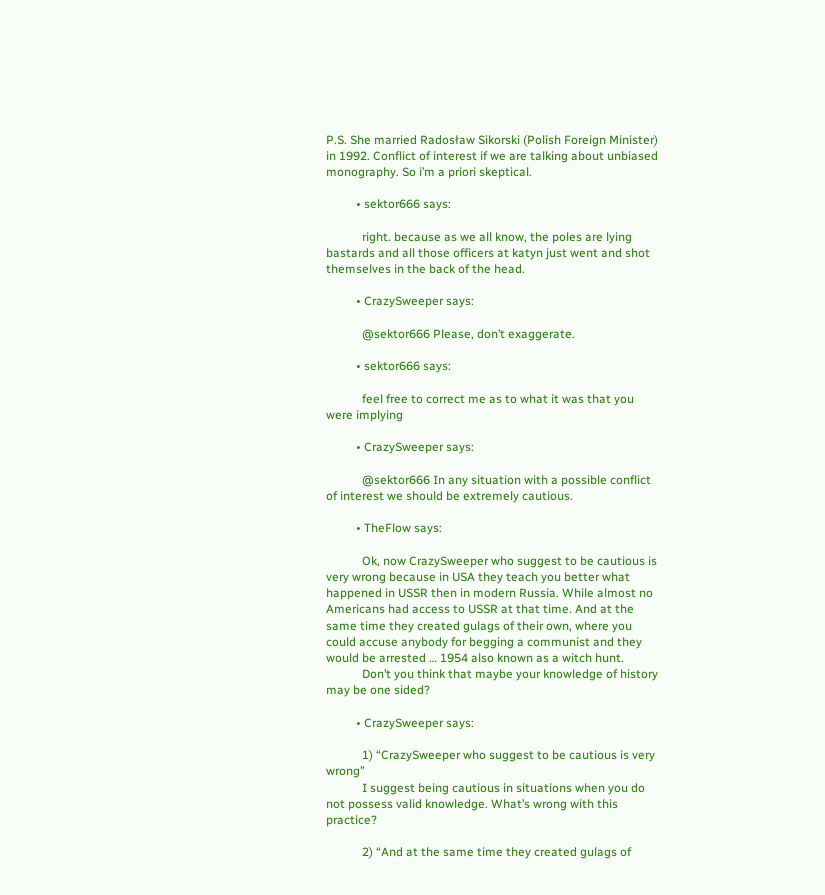P.S. She married Radosław Sikorski (Polish Foreign Minister) in 1992. Conflict of interest if we are talking about unbiased monography. So i’m a priori skeptical.

          • sektor666 says:

            right. because as we all know, the poles are lying bastards and all those officers at katyn just went and shot themselves in the back of the head.

          • CrazySweeper says:

            @sektor666 Please, don’t exaggerate.

          • sektor666 says:

            feel free to correct me as to what it was that you were implying

          • CrazySweeper says:

            @sektor666 In any situation with a possible conflict of interest we should be extremely cautious.

          • TheFlow says:

            Ok, now CrazySweeper who suggest to be cautious is very wrong because in USA they teach you better what happened in USSR then in modern Russia. While almost no Americans had access to USSR at that time. And at the same time they created gulags of their own, where you could accuse anybody for begging a communist and they would be arrested … 1954 also known as a witch hunt.
            Don’t you think that maybe your knowledge of history may be one sided?

          • CrazySweeper says:

            1) “CrazySweeper who suggest to be cautious is very wrong”
            I suggest being cautious in situations when you do not possess valid knowledge. What’s wrong with this practice?

            2) “And at the same time they created gulags of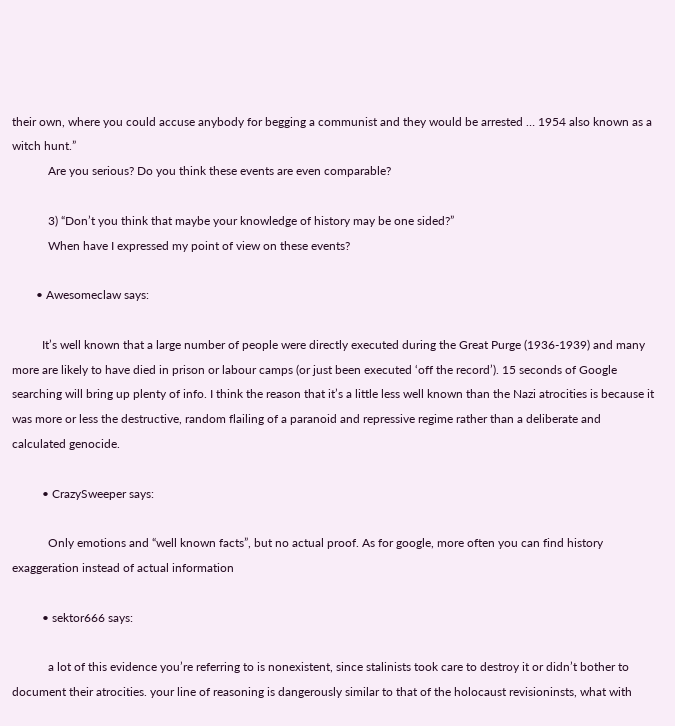their own, where you could accuse anybody for begging a communist and they would be arrested … 1954 also known as a witch hunt.”
            Are you serious? Do you think these events are even comparable?

            3) “Don’t you think that maybe your knowledge of history may be one sided?”
            When have I expressed my point of view on these events?

        • Awesomeclaw says:

          It’s well known that a large number of people were directly executed during the Great Purge (1936-1939) and many more are likely to have died in prison or labour camps (or just been executed ‘off the record’). 15 seconds of Google searching will bring up plenty of info. I think the reason that it’s a little less well known than the Nazi atrocities is because it was more or less the destructive, random flailing of a paranoid and repressive regime rather than a deliberate and calculated genocide.

          • CrazySweeper says:

            Only emotions and “well known facts”, but no actual proof. As for google, more often you can find history exaggeration instead of actual information

          • sektor666 says:

            a lot of this evidence you’re referring to is nonexistent, since stalinists took care to destroy it or didn’t bother to document their atrocities. your line of reasoning is dangerously similar to that of the holocaust revisioninsts, what with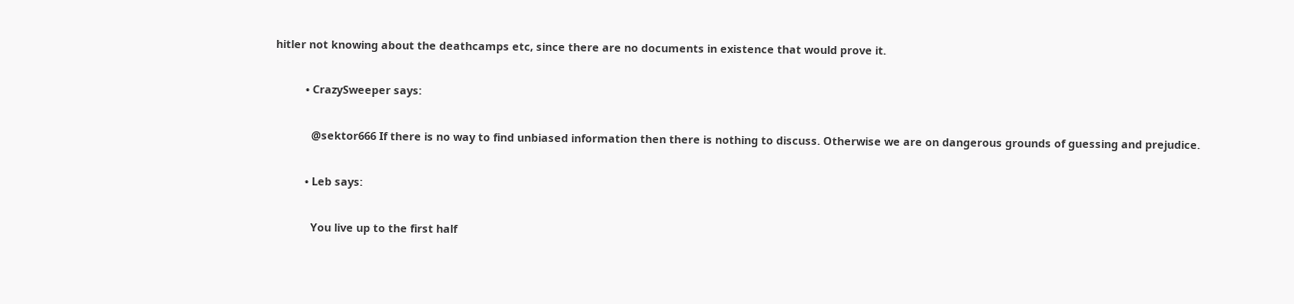hitler not knowing about the deathcamps etc, since there are no documents in existence that would prove it.

          • CrazySweeper says:

            @sektor666 If there is no way to find unbiased information then there is nothing to discuss. Otherwise we are on dangerous grounds of guessing and prejudice.

          • Leb says:

            You live up to the first half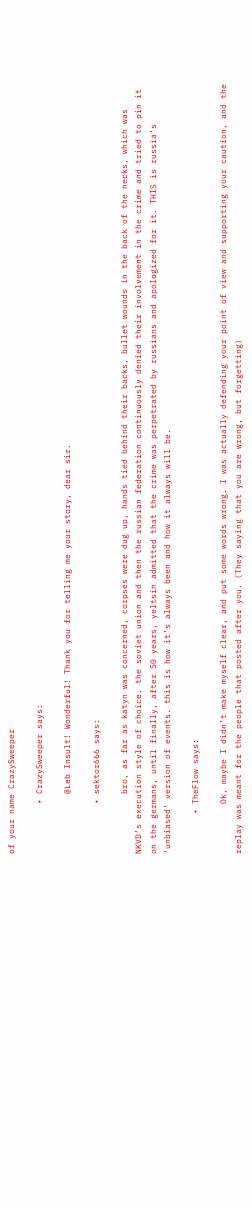of your name CrazySweeper

          • CrazySweeper says:

            @Leb Insult! Wonderful! Thank you for telling me your story, dear sir.

          • sektor666 says:

            bro, as far as katyn was concerned, corpses were dug up, hands tied behind their backs, bullet wounds in the back of the necks, which was NKVD’s execution style of choice. the soviet union and then the russian federation continuously denied their involvement in the crime and tried to pin it on the germans, until finally, after 50 years, yeltsin admitted that the crime was perpetrated by russians and apologized for it. THIS is russia’s ‘unbiased’ version of events. this is how it’s always been and how it always will be.

        • TheFlow says:

          Ok, maybe I didn’t make myself clear, and put some words wrong. I was actually defending your point of view and supporting your caution, and the replay was meant for the people that posted after you. (They saying that you are wrong, but forgetting)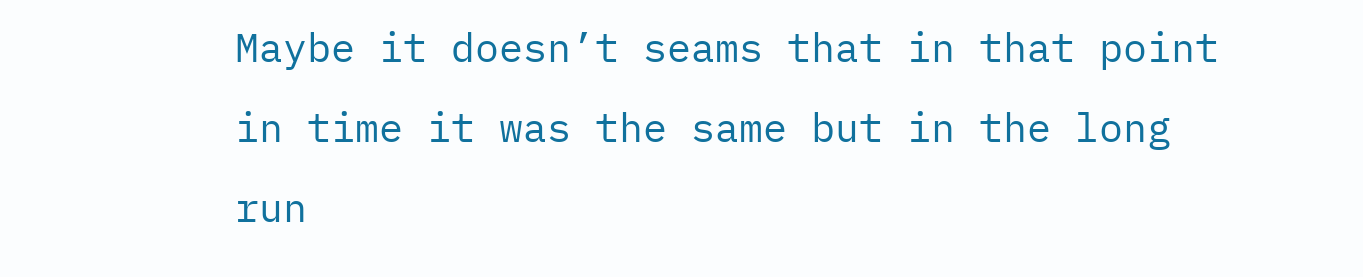Maybe it doesn’t seams that in that point in time it was the same but in the long run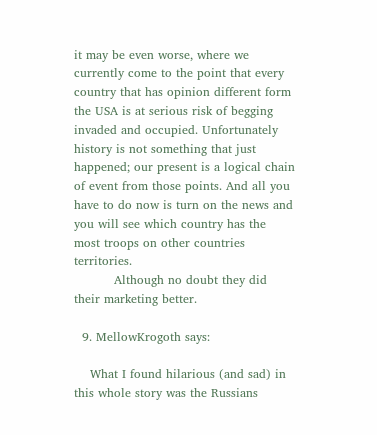it may be even worse, where we currently come to the point that every country that has opinion different form the USA is at serious risk of begging invaded and occupied. Unfortunately history is not something that just happened; our present is a logical chain of event from those points. And all you have to do now is turn on the news and you will see which country has the most troops on other countries territories.
          Although no doubt they did their marketing better.

  9. MellowKrogoth says:

    What I found hilarious (and sad) in this whole story was the Russians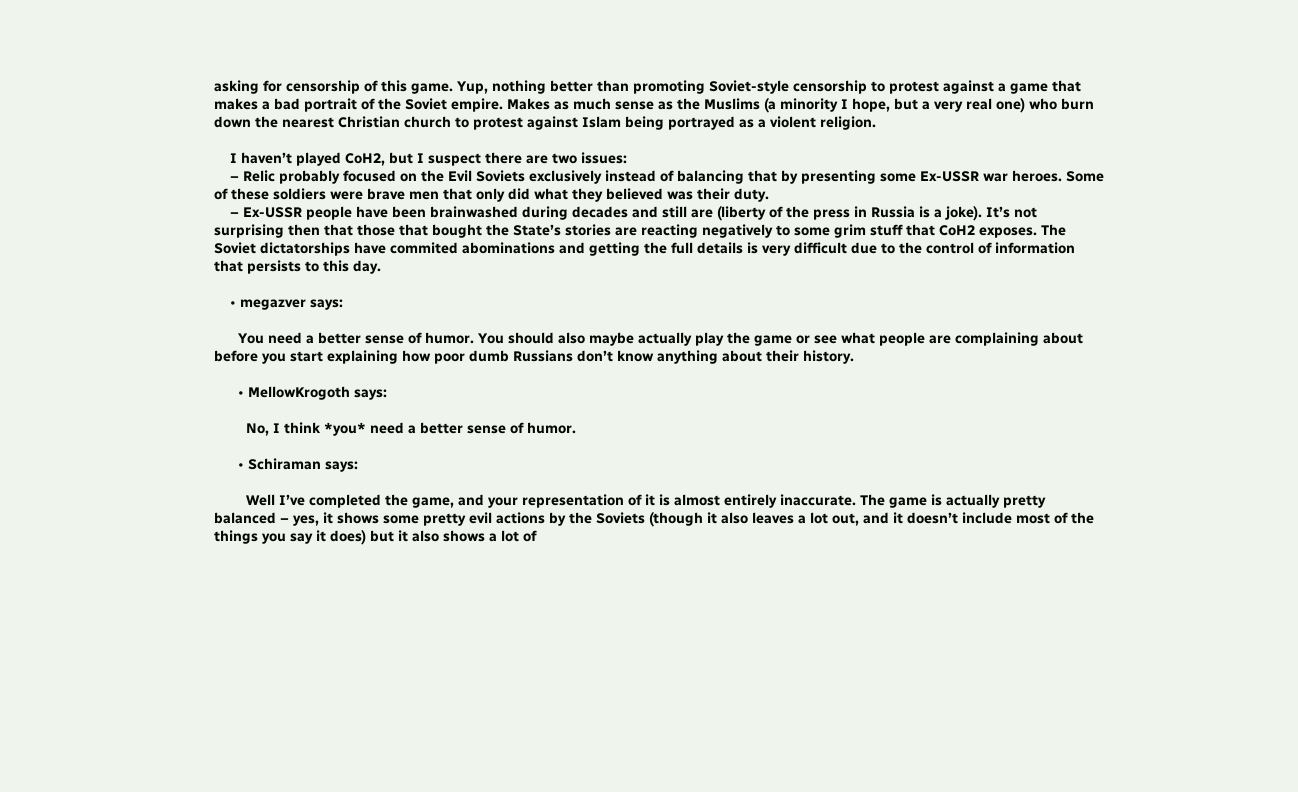asking for censorship of this game. Yup, nothing better than promoting Soviet-style censorship to protest against a game that makes a bad portrait of the Soviet empire. Makes as much sense as the Muslims (a minority I hope, but a very real one) who burn down the nearest Christian church to protest against Islam being portrayed as a violent religion.

    I haven’t played CoH2, but I suspect there are two issues:
    – Relic probably focused on the Evil Soviets exclusively instead of balancing that by presenting some Ex-USSR war heroes. Some of these soldiers were brave men that only did what they believed was their duty.
    – Ex-USSR people have been brainwashed during decades and still are (liberty of the press in Russia is a joke). It’s not surprising then that those that bought the State’s stories are reacting negatively to some grim stuff that CoH2 exposes. The Soviet dictatorships have commited abominations and getting the full details is very difficult due to the control of information that persists to this day.

    • megazver says:

      You need a better sense of humor. You should also maybe actually play the game or see what people are complaining about before you start explaining how poor dumb Russians don’t know anything about their history.

      • MellowKrogoth says:

        No, I think *you* need a better sense of humor.

      • Schiraman says:

        Well I’ve completed the game, and your representation of it is almost entirely inaccurate. The game is actually pretty balanced – yes, it shows some pretty evil actions by the Soviets (though it also leaves a lot out, and it doesn’t include most of the things you say it does) but it also shows a lot of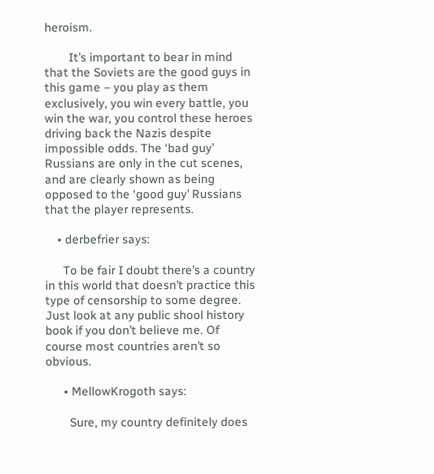heroism.

        It’s important to bear in mind that the Soviets are the good guys in this game – you play as them exclusively, you win every battle, you win the war, you control these heroes driving back the Nazis despite impossible odds. The ‘bad guy’ Russians are only in the cut scenes, and are clearly shown as being opposed to the ‘good guy’ Russians that the player represents.

    • derbefrier says:

      To be fair I doubt there’s a country in this world that doesn’t practice this type of censorship to some degree. Just look at any public shool history book if you don’t believe me. Of course most countries aren’t so obvious.

      • MellowKrogoth says:

        Sure, my country definitely does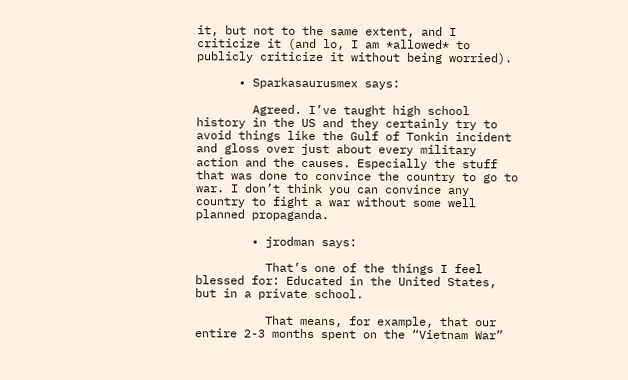it, but not to the same extent, and I criticize it (and lo, I am *allowed* to publicly criticize it without being worried).

      • Sparkasaurusmex says:

        Agreed. I’ve taught high school history in the US and they certainly try to avoid things like the Gulf of Tonkin incident and gloss over just about every military action and the causes. Especially the stuff that was done to convince the country to go to war. I don’t think you can convince any country to fight a war without some well planned propaganda.

        • jrodman says:

          That’s one of the things I feel blessed for: Educated in the United States, but in a private school.

          That means, for example, that our entire 2-3 months spent on the “Vietnam War”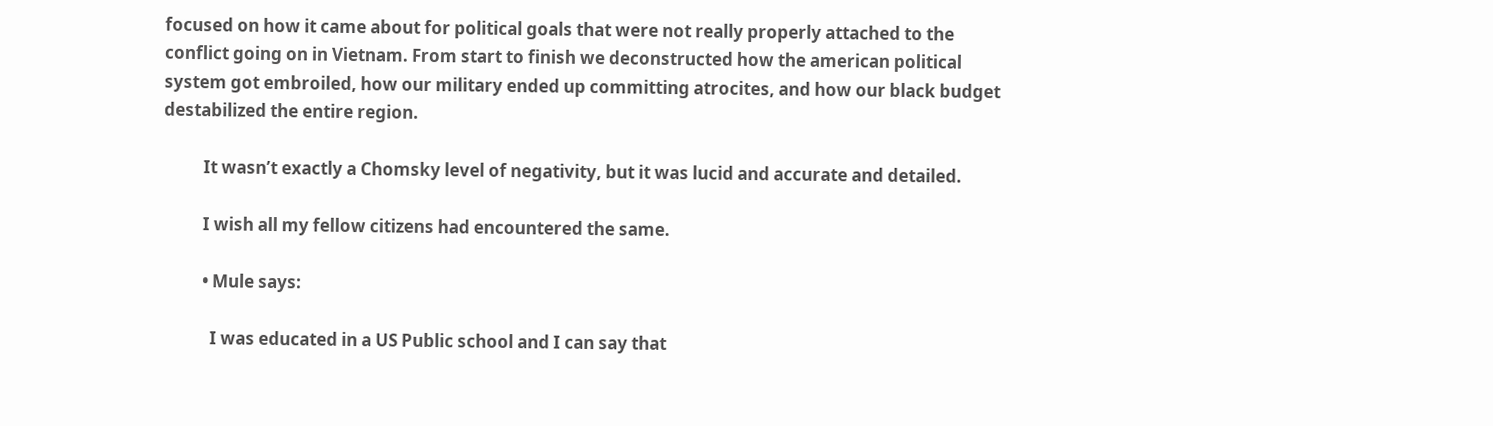focused on how it came about for political goals that were not really properly attached to the conflict going on in Vietnam. From start to finish we deconstructed how the american political system got embroiled, how our military ended up committing atrocites, and how our black budget destabilized the entire region.

          It wasn’t exactly a Chomsky level of negativity, but it was lucid and accurate and detailed.

          I wish all my fellow citizens had encountered the same.

          • Mule says:

            I was educated in a US Public school and I can say that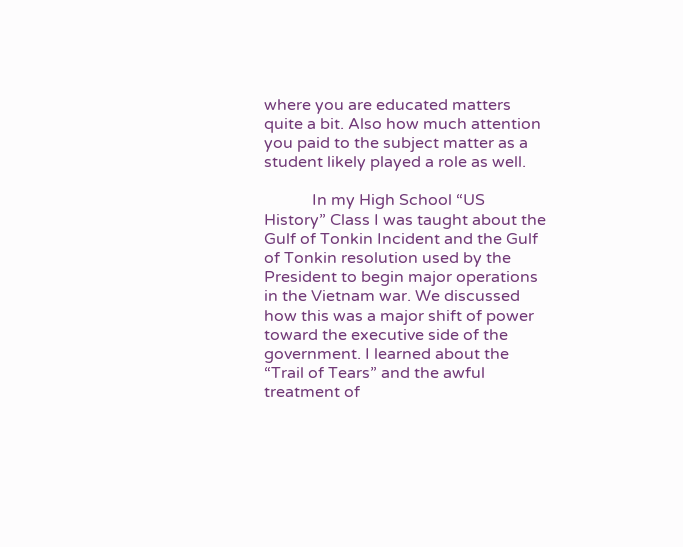where you are educated matters quite a bit. Also how much attention you paid to the subject matter as a student likely played a role as well.

            In my High School “US History” Class I was taught about the Gulf of Tonkin Incident and the Gulf of Tonkin resolution used by the President to begin major operations in the Vietnam war. We discussed how this was a major shift of power toward the executive side of the government. I learned about the “Trail of Tears” and the awful treatment of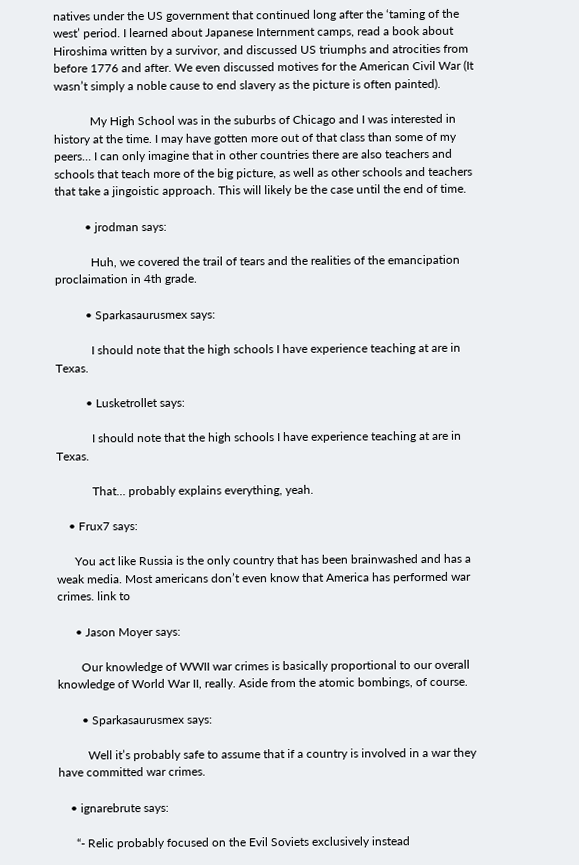natives under the US government that continued long after the ‘taming of the west’ period. I learned about Japanese Internment camps, read a book about Hiroshima written by a survivor, and discussed US triumphs and atrocities from before 1776 and after. We even discussed motives for the American Civil War (It wasn’t simply a noble cause to end slavery as the picture is often painted).

            My High School was in the suburbs of Chicago and I was interested in history at the time. I may have gotten more out of that class than some of my peers… I can only imagine that in other countries there are also teachers and schools that teach more of the big picture, as well as other schools and teachers that take a jingoistic approach. This will likely be the case until the end of time.

          • jrodman says:

            Huh, we covered the trail of tears and the realities of the emancipation proclaimation in 4th grade.

          • Sparkasaurusmex says:

            I should note that the high schools I have experience teaching at are in Texas.

          • Lusketrollet says:

            I should note that the high schools I have experience teaching at are in Texas.

            That… probably explains everything, yeah.

    • Frux7 says:

      You act like Russia is the only country that has been brainwashed and has a weak media. Most americans don’t even know that America has performed war crimes. link to

      • Jason Moyer says:

        Our knowledge of WWII war crimes is basically proportional to our overall knowledge of World War II, really. Aside from the atomic bombings, of course.

        • Sparkasaurusmex says:

          Well it’s probably safe to assume that if a country is involved in a war they have committed war crimes.

    • ignarebrute says:

      “- Relic probably focused on the Evil Soviets exclusively instead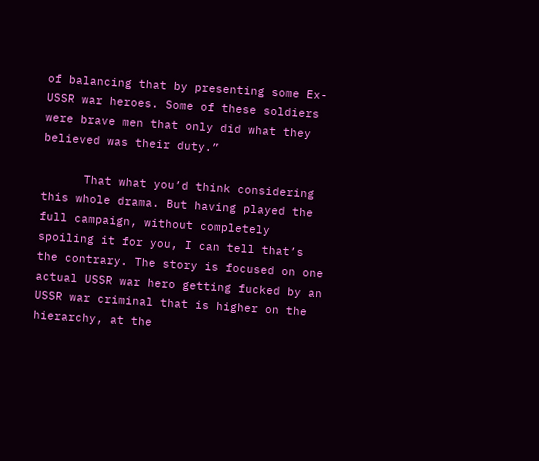of balancing that by presenting some Ex-USSR war heroes. Some of these soldiers were brave men that only did what they believed was their duty.”

      That what you’d think considering this whole drama. But having played the full campaign, without completely spoiling it for you, I can tell that’s the contrary. The story is focused on one actual USSR war hero getting fucked by an USSR war criminal that is higher on the hierarchy, at the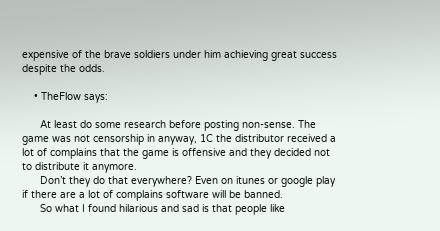expensive of the brave soldiers under him achieving great success despite the odds.

    • TheFlow says:

      At least do some research before posting non-sense. The game was not censorship in anyway, 1C the distributor received a lot of complains that the game is offensive and they decided not to distribute it anymore.
      Don’t they do that everywhere? Even on itunes or google play if there are a lot of complains software will be banned.
      So what I found hilarious and sad is that people like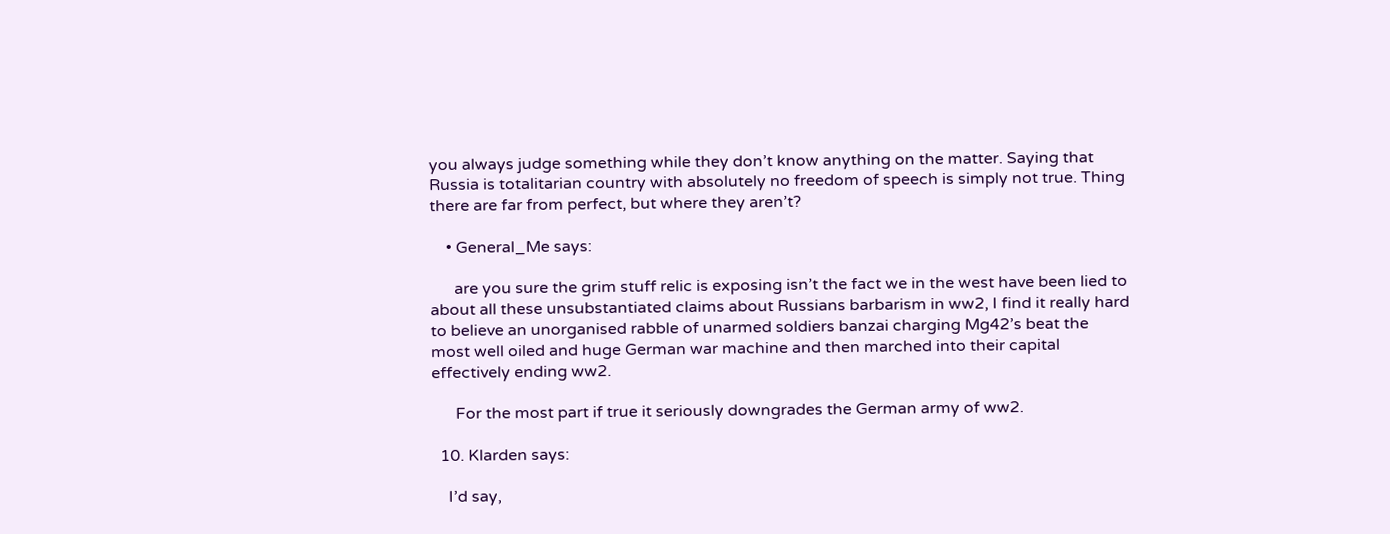you always judge something while they don’t know anything on the matter. Saying that Russia is totalitarian country with absolutely no freedom of speech is simply not true. Thing there are far from perfect, but where they aren’t?

    • General_Me says:

      are you sure the grim stuff relic is exposing isn’t the fact we in the west have been lied to about all these unsubstantiated claims about Russians barbarism in ww2, I find it really hard to believe an unorganised rabble of unarmed soldiers banzai charging Mg42’s beat the most well oiled and huge German war machine and then marched into their capital effectively ending ww2.

      For the most part if true it seriously downgrades the German army of ww2.

  10. Klarden says:

    I’d say,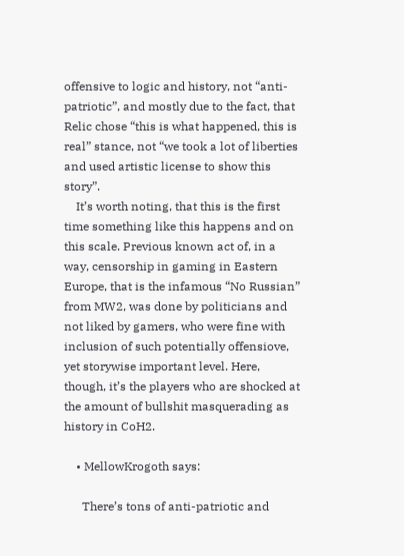offensive to logic and history, not “anti-patriotic”, and mostly due to the fact, that Relic chose “this is what happened, this is real” stance, not “we took a lot of liberties and used artistic license to show this story”.
    It’s worth noting, that this is the first time something like this happens and on this scale. Previous known act of, in a way, censorship in gaming in Eastern Europe, that is the infamous “No Russian” from MW2, was done by politicians and not liked by gamers, who were fine with inclusion of such potentially offensiove, yet storywise important level. Here, though, it’s the players who are shocked at the amount of bullshit masquerading as history in CoH2.

    • MellowKrogoth says:

      There’s tons of anti-patriotic and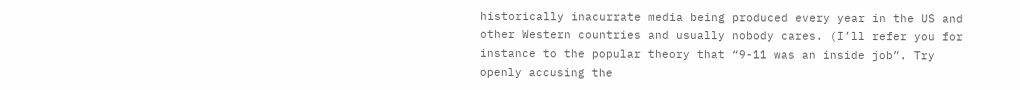historically inacurrate media being produced every year in the US and other Western countries and usually nobody cares. (I’ll refer you for instance to the popular theory that “9-11 was an inside job”. Try openly accusing the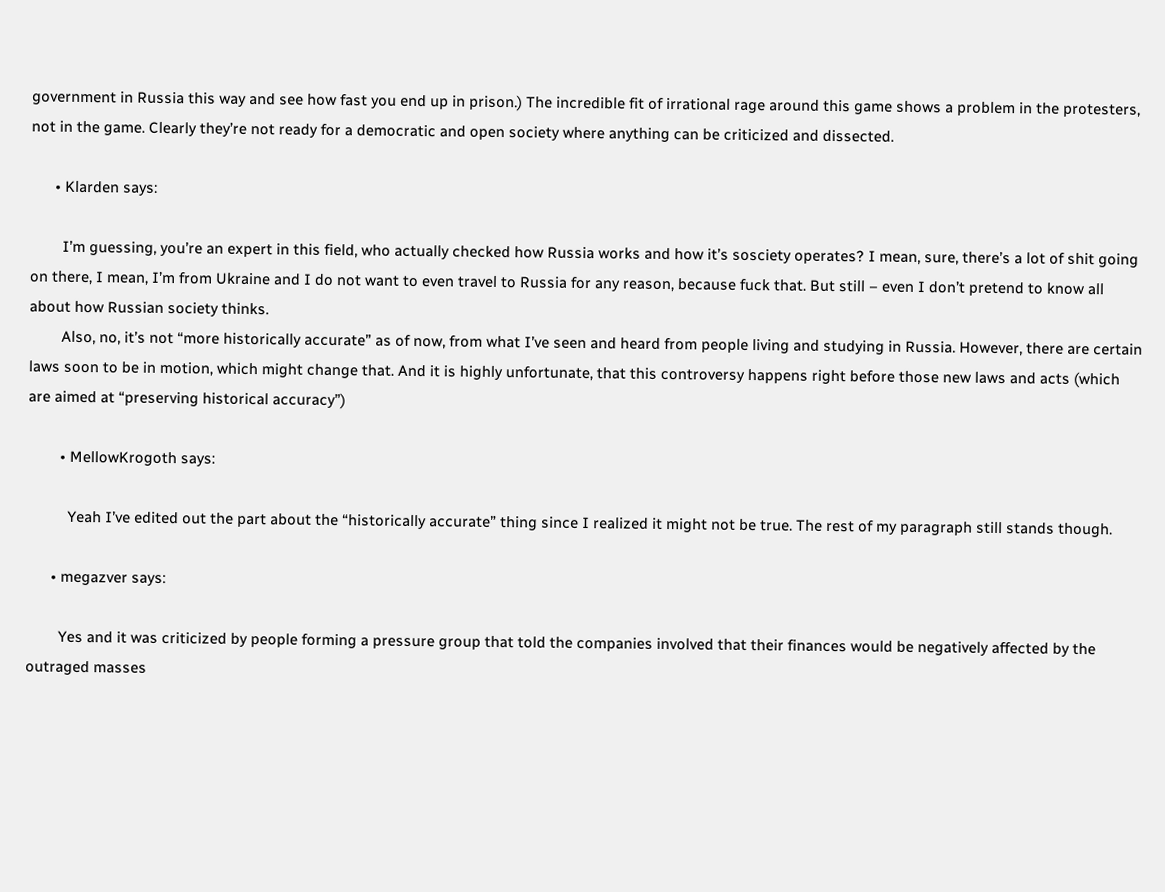government in Russia this way and see how fast you end up in prison.) The incredible fit of irrational rage around this game shows a problem in the protesters, not in the game. Clearly they’re not ready for a democratic and open society where anything can be criticized and dissected.

      • Klarden says:

        I’m guessing, you’re an expert in this field, who actually checked how Russia works and how it’s sosciety operates? I mean, sure, there’s a lot of shit going on there, I mean, I’m from Ukraine and I do not want to even travel to Russia for any reason, because fuck that. But still – even I don’t pretend to know all about how Russian society thinks.
        Also, no, it’s not “more historically accurate” as of now, from what I’ve seen and heard from people living and studying in Russia. However, there are certain laws soon to be in motion, which might change that. And it is highly unfortunate, that this controversy happens right before those new laws and acts (which are aimed at “preserving historical accuracy”)

        • MellowKrogoth says:

          Yeah I’ve edited out the part about the “historically accurate” thing since I realized it might not be true. The rest of my paragraph still stands though.

      • megazver says:

        Yes and it was criticized by people forming a pressure group that told the companies involved that their finances would be negatively affected by the outraged masses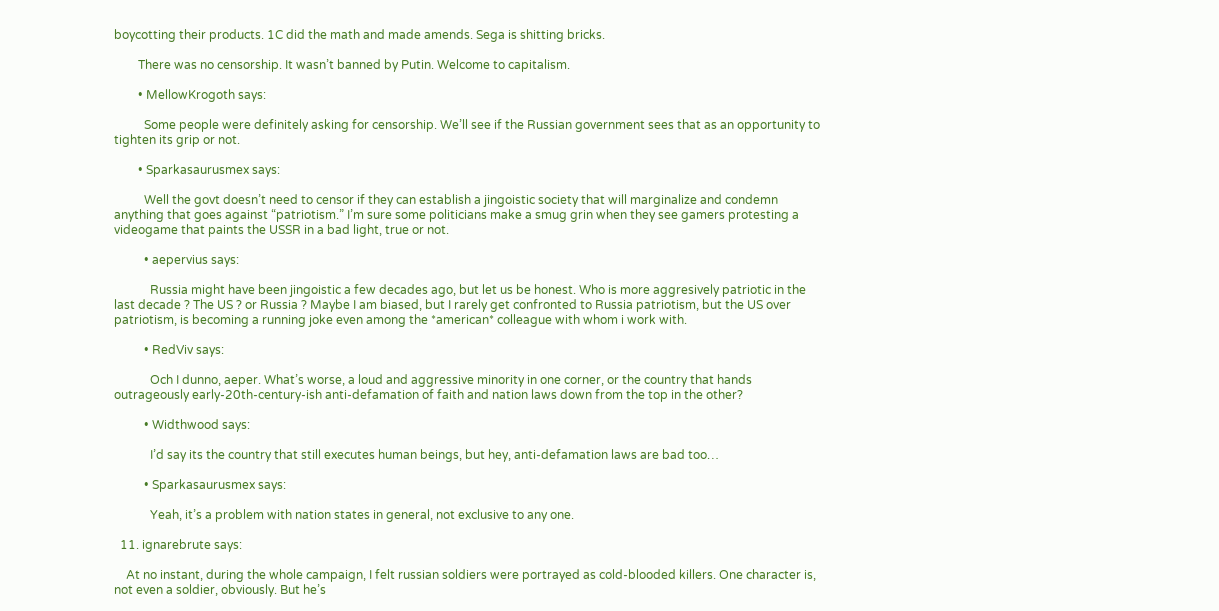boycotting their products. 1C did the math and made amends. Sega is shitting bricks.

        There was no censorship. It wasn’t banned by Putin. Welcome to capitalism.

        • MellowKrogoth says:

          Some people were definitely asking for censorship. We’ll see if the Russian government sees that as an opportunity to tighten its grip or not.

        • Sparkasaurusmex says:

          Well the govt doesn’t need to censor if they can establish a jingoistic society that will marginalize and condemn anything that goes against “patriotism.” I’m sure some politicians make a smug grin when they see gamers protesting a videogame that paints the USSR in a bad light, true or not.

          • aepervius says:

            Russia might have been jingoistic a few decades ago, but let us be honest. Who is more aggresively patriotic in the last decade ? The US ? or Russia ? Maybe I am biased, but I rarely get confronted to Russia patriotism, but the US over patriotism, is becoming a running joke even among the *american* colleague with whom i work with.

          • RedViv says:

            Och I dunno, aeper. What’s worse, a loud and aggressive minority in one corner, or the country that hands outrageously early-20th-century-ish anti-defamation of faith and nation laws down from the top in the other?

          • Widthwood says:

            I’d say its the country that still executes human beings, but hey, anti-defamation laws are bad too…

          • Sparkasaurusmex says:

            Yeah, it’s a problem with nation states in general, not exclusive to any one.

  11. ignarebrute says:

    At no instant, during the whole campaign, I felt russian soldiers were portrayed as cold-blooded killers. One character is, not even a soldier, obviously. But he’s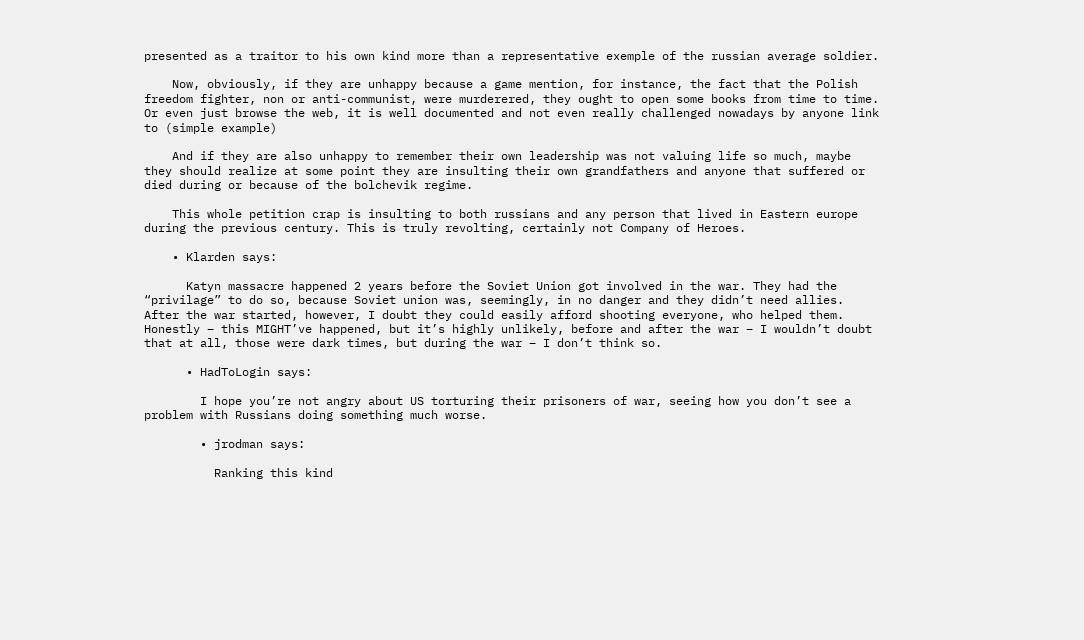presented as a traitor to his own kind more than a representative exemple of the russian average soldier.

    Now, obviously, if they are unhappy because a game mention, for instance, the fact that the Polish freedom fighter, non or anti-communist, were murderered, they ought to open some books from time to time. Or even just browse the web, it is well documented and not even really challenged nowadays by anyone link to (simple example)

    And if they are also unhappy to remember their own leadership was not valuing life so much, maybe they should realize at some point they are insulting their own grandfathers and anyone that suffered or died during or because of the bolchevik regime.

    This whole petition crap is insulting to both russians and any person that lived in Eastern europe during the previous century. This is truly revolting, certainly not Company of Heroes.

    • Klarden says:

      Katyn massacre happened 2 years before the Soviet Union got involved in the war. They had the “privilage” to do so, because Soviet union was, seemingly, in no danger and they didn’t need allies. After the war started, however, I doubt they could easily afford shooting everyone, who helped them. Honestly – this MIGHT’ve happened, but it’s highly unlikely, before and after the war – I wouldn’t doubt that at all, those were dark times, but during the war – I don’t think so.

      • HadToLogin says:

        I hope you’re not angry about US torturing their prisoners of war, seeing how you don’t see a problem with Russians doing something much worse.

        • jrodman says:

          Ranking this kind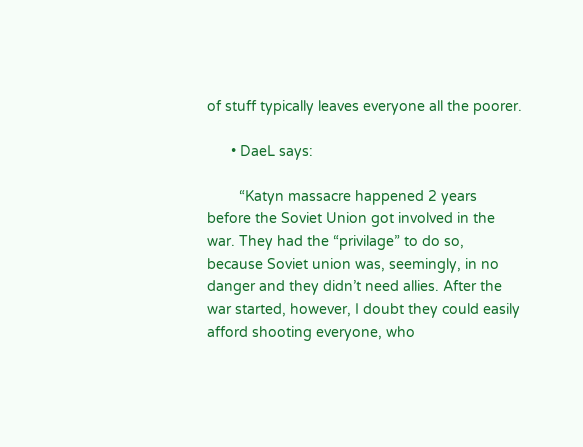of stuff typically leaves everyone all the poorer.

      • DaeL says:

        “Katyn massacre happened 2 years before the Soviet Union got involved in the war. They had the “privilage” to do so, because Soviet union was, seemingly, in no danger and they didn’t need allies. After the war started, however, I doubt they could easily afford shooting everyone, who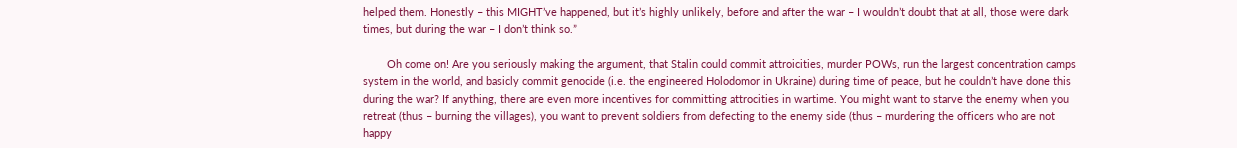helped them. Honestly – this MIGHT’ve happened, but it’s highly unlikely, before and after the war – I wouldn’t doubt that at all, those were dark times, but during the war – I don’t think so.”

        Oh come on! Are you seriously making the argument, that Stalin could commit attroicities, murder POWs, run the largest concentration camps system in the world, and basicly commit genocide (i.e. the engineered Holodomor in Ukraine) during time of peace, but he couldn’t have done this during the war? If anything, there are even more incentives for committing attrocities in wartime. You might want to starve the enemy when you retreat (thus – burning the villages), you want to prevent soldiers from defecting to the enemy side (thus – murdering the officers who are not happy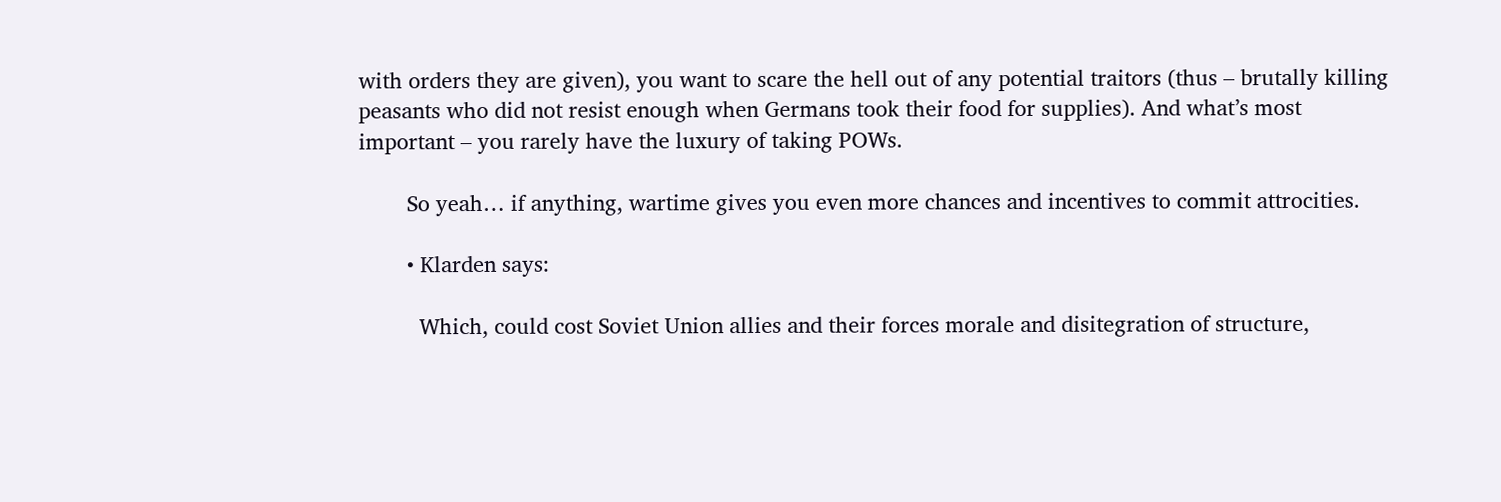with orders they are given), you want to scare the hell out of any potential traitors (thus – brutally killing peasants who did not resist enough when Germans took their food for supplies). And what’s most important – you rarely have the luxury of taking POWs.

        So yeah… if anything, wartime gives you even more chances and incentives to commit attrocities.

        • Klarden says:

          Which, could cost Soviet Union allies and their forces morale and disitegration of structure,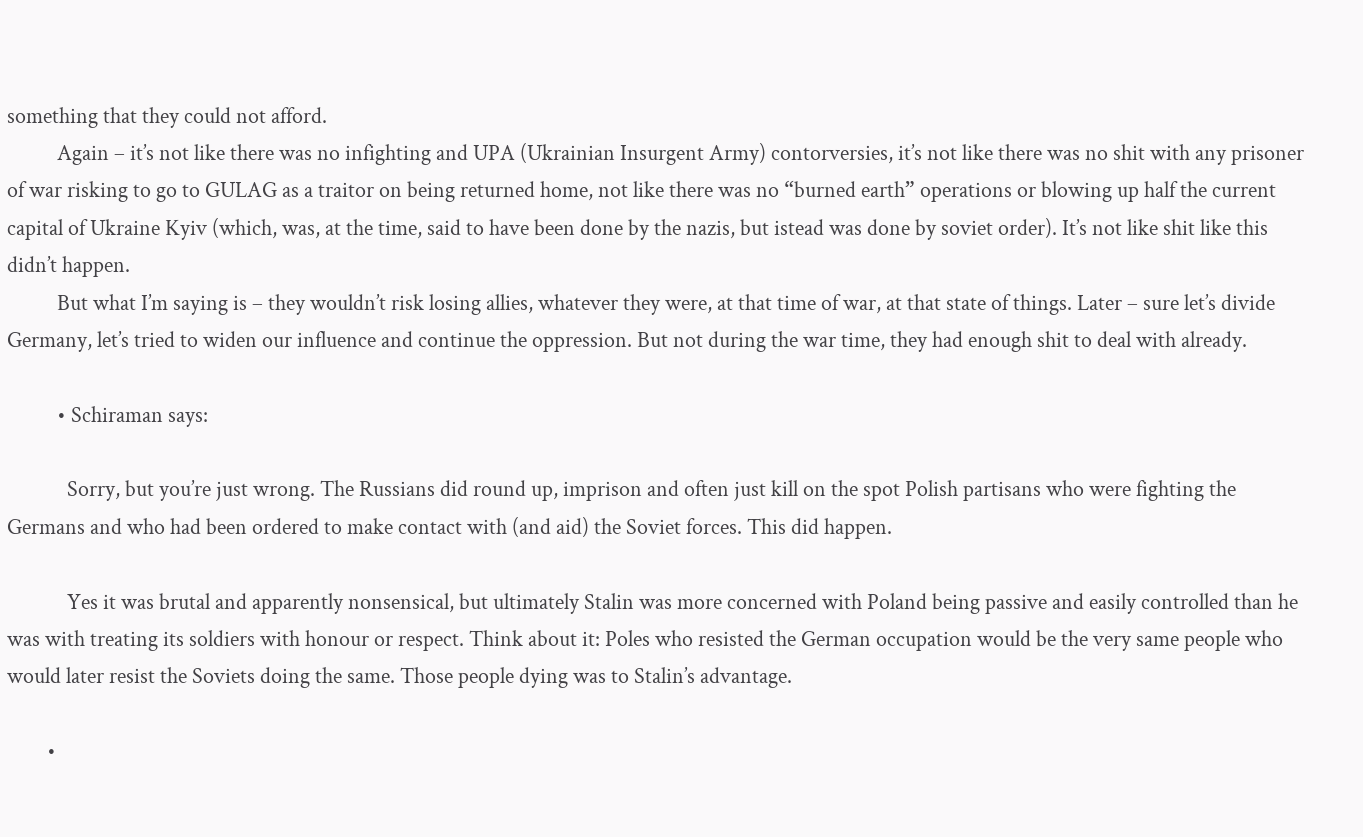something that they could not afford.
          Again – it’s not like there was no infighting and UPA (Ukrainian Insurgent Army) contorversies, it’s not like there was no shit with any prisoner of war risking to go to GULAG as a traitor on being returned home, not like there was no “burned earth” operations or blowing up half the current capital of Ukraine Kyiv (which, was, at the time, said to have been done by the nazis, but istead was done by soviet order). It’s not like shit like this didn’t happen.
          But what I’m saying is – they wouldn’t risk losing allies, whatever they were, at that time of war, at that state of things. Later – sure let’s divide Germany, let’s tried to widen our influence and continue the oppression. But not during the war time, they had enough shit to deal with already.

          • Schiraman says:

            Sorry, but you’re just wrong. The Russians did round up, imprison and often just kill on the spot Polish partisans who were fighting the Germans and who had been ordered to make contact with (and aid) the Soviet forces. This did happen.

            Yes it was brutal and apparently nonsensical, but ultimately Stalin was more concerned with Poland being passive and easily controlled than he was with treating its soldiers with honour or respect. Think about it: Poles who resisted the German occupation would be the very same people who would later resist the Soviets doing the same. Those people dying was to Stalin’s advantage.

        •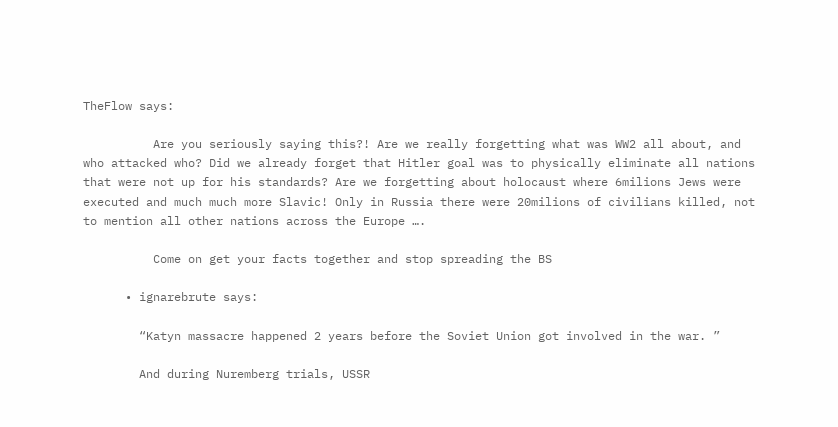TheFlow says:

          Are you seriously saying this?! Are we really forgetting what was WW2 all about, and who attacked who? Did we already forget that Hitler goal was to physically eliminate all nations that were not up for his standards? Are we forgetting about holocaust where 6milions Jews were executed and much much more Slavic! Only in Russia there were 20milions of civilians killed, not to mention all other nations across the Europe ….

          Come on get your facts together and stop spreading the BS

      • ignarebrute says:

        “Katyn massacre happened 2 years before the Soviet Union got involved in the war. ”

        And during Nuremberg trials, USSR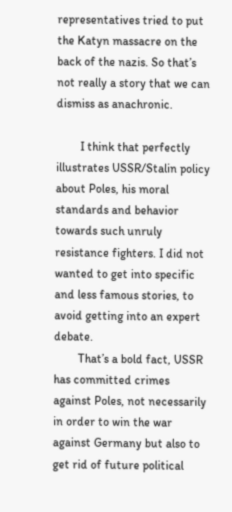representatives tried to put the Katyn massacre on the back of the nazis. So that’s not really a story that we can dismiss as anachronic.

        I think that perfectly illustrates USSR/Stalin policy about Poles, his moral standards and behavior towards such unruly resistance fighters. I did not wanted to get into specific and less famous stories, to avoid getting into an expert debate.
        That’s a bold fact, USSR has committed crimes against Poles, not necessarily in order to win the war against Germany but also to get rid of future political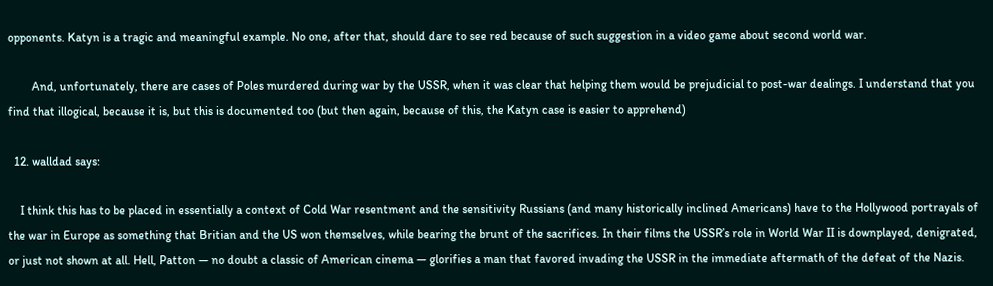opponents. Katyn is a tragic and meaningful example. No one, after that, should dare to see red because of such suggestion in a video game about second world war.

        And, unfortunately, there are cases of Poles murdered during war by the USSR, when it was clear that helping them would be prejudicial to post-war dealings. I understand that you find that illogical, because it is, but this is documented too (but then again, because of this, the Katyn case is easier to apprehend)

  12. walldad says:

    I think this has to be placed in essentially a context of Cold War resentment and the sensitivity Russians (and many historically inclined Americans) have to the Hollywood portrayals of the war in Europe as something that Britian and the US won themselves, while bearing the brunt of the sacrifices. In their films the USSR’s role in World War II is downplayed, denigrated, or just not shown at all. Hell, Patton — no doubt a classic of American cinema — glorifies a man that favored invading the USSR in the immediate aftermath of the defeat of the Nazis.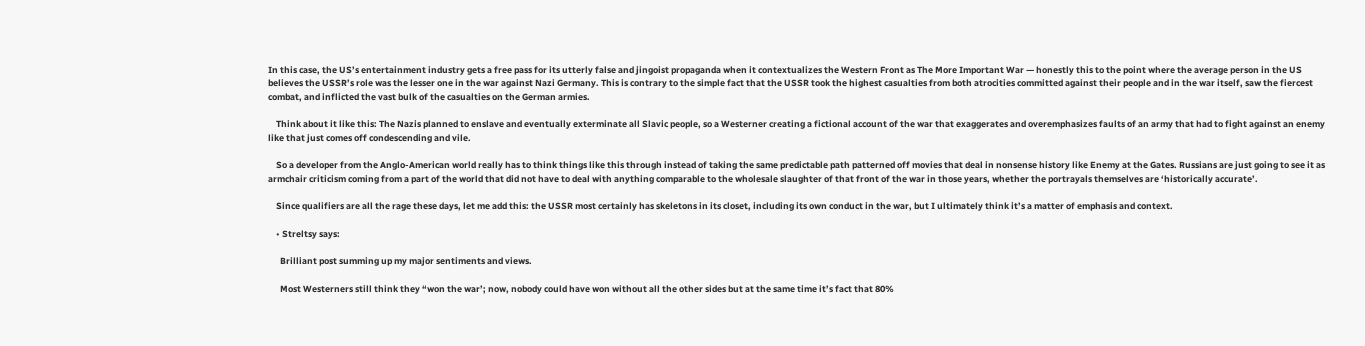In this case, the US’s entertainment industry gets a free pass for its utterly false and jingoist propaganda when it contextualizes the Western Front as The More Important War — honestly this to the point where the average person in the US believes the USSR’s role was the lesser one in the war against Nazi Germany. This is contrary to the simple fact that the USSR took the highest casualties from both atrocities committed against their people and in the war itself, saw the fiercest combat, and inflicted the vast bulk of the casualties on the German armies.

    Think about it like this: The Nazis planned to enslave and eventually exterminate all Slavic people, so a Westerner creating a fictional account of the war that exaggerates and overemphasizes faults of an army that had to fight against an enemy like that just comes off condescending and vile.

    So a developer from the Anglo-American world really has to think things like this through instead of taking the same predictable path patterned off movies that deal in nonsense history like Enemy at the Gates. Russians are just going to see it as armchair criticism coming from a part of the world that did not have to deal with anything comparable to the wholesale slaughter of that front of the war in those years, whether the portrayals themselves are ‘historically accurate’.

    Since qualifiers are all the rage these days, let me add this: the USSR most certainly has skeletons in its closet, including its own conduct in the war, but I ultimately think it’s a matter of emphasis and context.

    • Streltsy says:

      Brilliant post summing up my major sentiments and views.

      Most Westerners still think they “won the war’; now, nobody could have won without all the other sides but at the same time it’s fact that 80%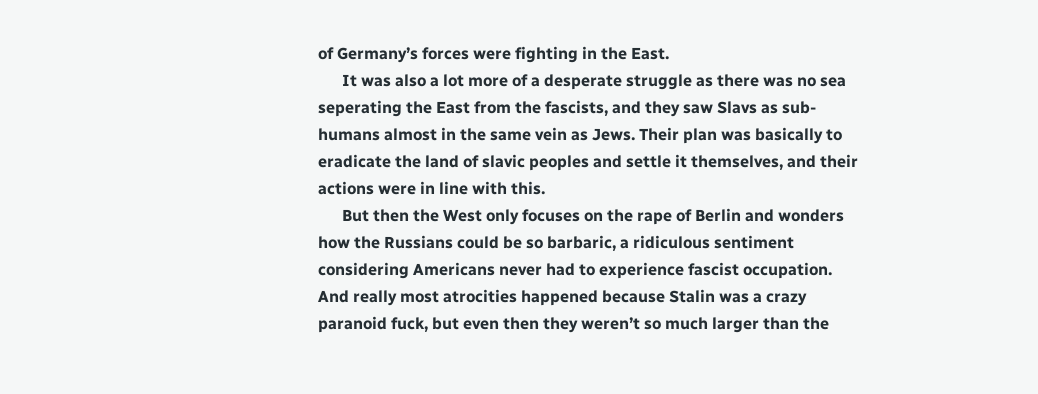of Germany’s forces were fighting in the East.
      It was also a lot more of a desperate struggle as there was no sea seperating the East from the fascists, and they saw Slavs as sub-humans almost in the same vein as Jews. Their plan was basically to eradicate the land of slavic peoples and settle it themselves, and their actions were in line with this.
      But then the West only focuses on the rape of Berlin and wonders how the Russians could be so barbaric, a ridiculous sentiment considering Americans never had to experience fascist occupation. And really most atrocities happened because Stalin was a crazy paranoid fuck, but even then they weren’t so much larger than the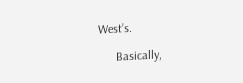West’s.

      Basically,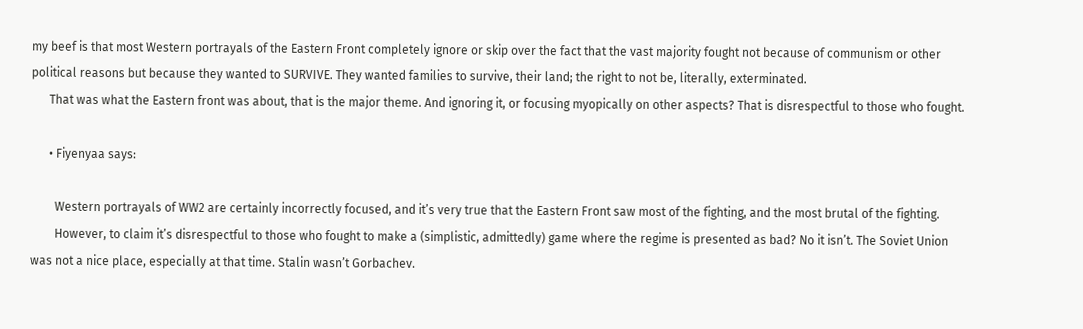my beef is that most Western portrayals of the Eastern Front completely ignore or skip over the fact that the vast majority fought not because of communism or other political reasons but because they wanted to SURVIVE. They wanted families to survive, their land; the right to not be, literally, exterminated.
      That was what the Eastern front was about, that is the major theme. And ignoring it, or focusing myopically on other aspects? That is disrespectful to those who fought.

      • Fiyenyaa says:

        Western portrayals of WW2 are certainly incorrectly focused, and it’s very true that the Eastern Front saw most of the fighting, and the most brutal of the fighting.
        However, to claim it’s disrespectful to those who fought to make a (simplistic, admittedly) game where the regime is presented as bad? No it isn’t. The Soviet Union was not a nice place, especially at that time. Stalin wasn’t Gorbachev.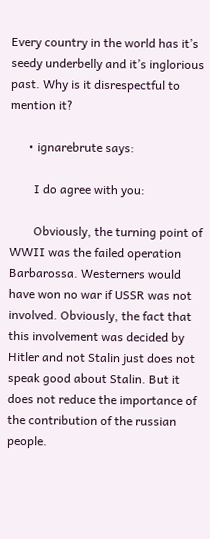Every country in the world has it’s seedy underbelly and it’s inglorious past. Why is it disrespectful to mention it?

      • ignarebrute says:

        I do agree with you:

        Obviously, the turning point of WWII was the failed operation Barbarossa. Westerners would have won no war if USSR was not involved. Obviously, the fact that this involvement was decided by Hitler and not Stalin just does not speak good about Stalin. But it does not reduce the importance of the contribution of the russian people.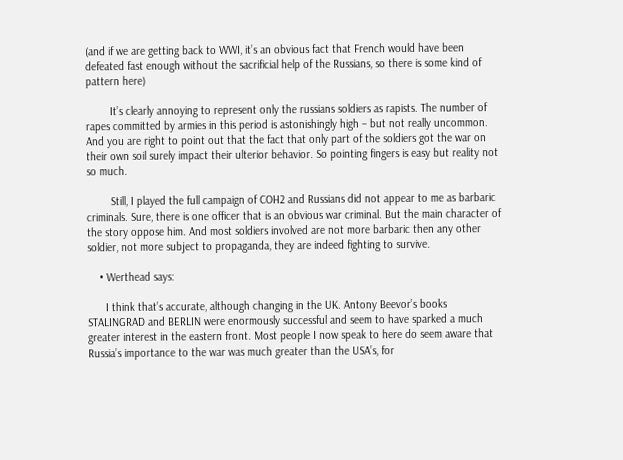(and if we are getting back to WWI, it’s an obvious fact that French would have been defeated fast enough without the sacrificial help of the Russians, so there is some kind of pattern here)

        It’s clearly annoying to represent only the russians soldiers as rapists. The number of rapes committed by armies in this period is astonishingly high – but not really uncommon. And you are right to point out that the fact that only part of the soldiers got the war on their own soil surely impact their ulterior behavior. So pointing fingers is easy but reality not so much.

        Still, I played the full campaign of COH2 and Russians did not appear to me as barbaric criminals. Sure, there is one officer that is an obvious war criminal. But the main character of the story oppose him. And most soldiers involved are not more barbaric then any other soldier, not more subject to propaganda, they are indeed fighting to survive.

    • Werthead says:

      I think that’s accurate, although changing in the UK. Antony Beevor’s books STALINGRAD and BERLIN were enormously successful and seem to have sparked a much greater interest in the eastern front. Most people I now speak to here do seem aware that Russia’s importance to the war was much greater than the USA’s, for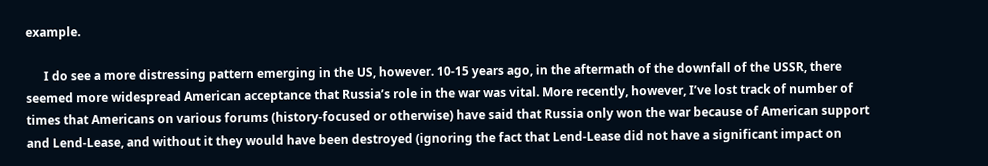example.

      I do see a more distressing pattern emerging in the US, however. 10-15 years ago, in the aftermath of the downfall of the USSR, there seemed more widespread American acceptance that Russia’s role in the war was vital. More recently, however, I’ve lost track of number of times that Americans on various forums (history-focused or otherwise) have said that Russia only won the war because of American support and Lend-Lease, and without it they would have been destroyed (ignoring the fact that Lend-Lease did not have a significant impact on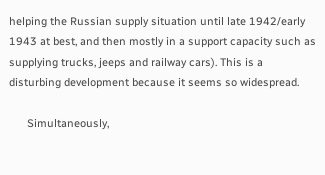helping the Russian supply situation until late 1942/early 1943 at best, and then mostly in a support capacity such as supplying trucks, jeeps and railway cars). This is a disturbing development because it seems so widespread.

      Simultaneously,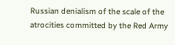Russian denialism of the scale of the atrocities committed by the Red Army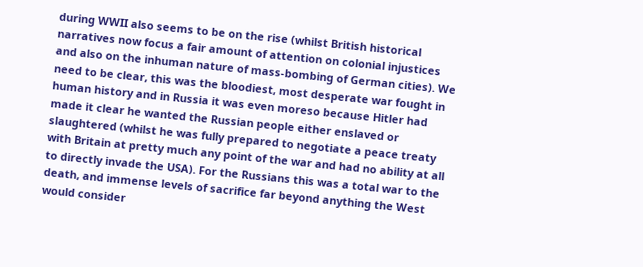during WWII also seems to be on the rise (whilst British historical narratives now focus a fair amount of attention on colonial injustices and also on the inhuman nature of mass-bombing of German cities). We need to be clear, this was the bloodiest, most desperate war fought in human history and in Russia it was even moreso because Hitler had made it clear he wanted the Russian people either enslaved or slaughtered (whilst he was fully prepared to negotiate a peace treaty with Britain at pretty much any point of the war and had no ability at all to directly invade the USA). For the Russians this was a total war to the death, and immense levels of sacrifice far beyond anything the West would consider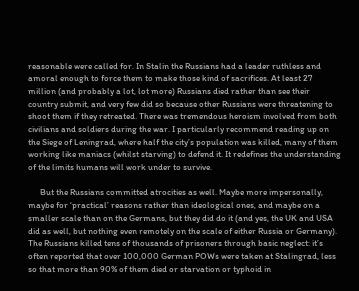reasonable were called for. In Stalin the Russians had a leader ruthless and amoral enough to force them to make those kind of sacrifices. At least 27 million (and probably a lot, lot more) Russians died rather than see their country submit, and very few did so because other Russians were threatening to shoot them if they retreated. There was tremendous heroism involved from both civilians and soldiers during the war. I particularly recommend reading up on the Siege of Leningrad, where half the city’s population was killed, many of them working like maniacs (whilst starving) to defend it. It redefines the understanding of the limits humans will work under to survive.

      But the Russians committed atrocities as well. Maybe more impersonally, maybe for ‘practical’ reasons rather than ideological ones, and maybe on a smaller scale than on the Germans, but they did do it (and yes, the UK and USA did as well, but nothing even remotely on the scale of either Russia or Germany). The Russians killed tens of thousands of prisoners through basic neglect: it’s often reported that over 100,000 German POWs were taken at Stalingrad, less so that more than 90% of them died or starvation or typhoid in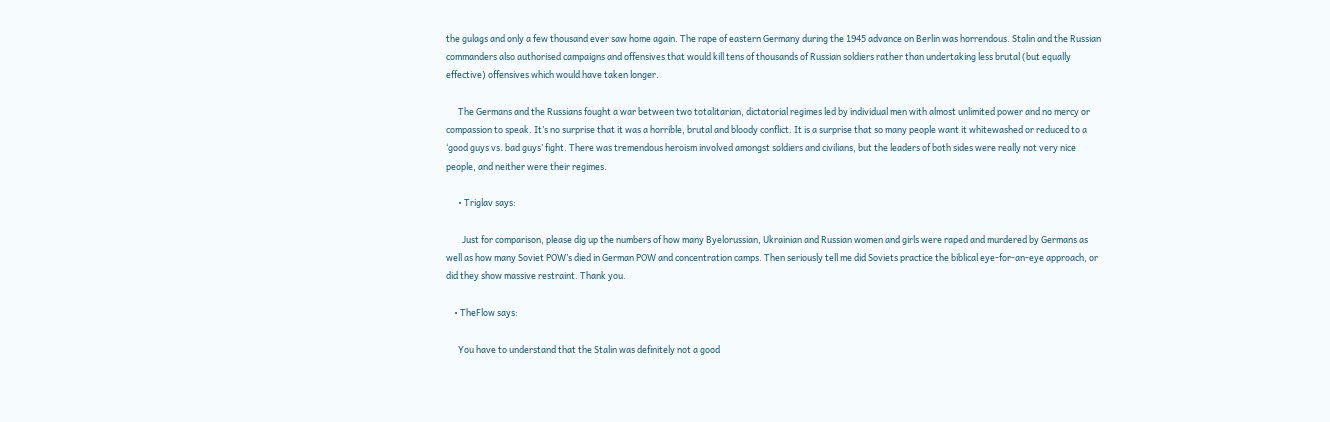the gulags and only a few thousand ever saw home again. The rape of eastern Germany during the 1945 advance on Berlin was horrendous. Stalin and the Russian commanders also authorised campaigns and offensives that would kill tens of thousands of Russian soldiers rather than undertaking less brutal (but equally effective) offensives which would have taken longer.

      The Germans and the Russians fought a war between two totalitarian, dictatorial regimes led by individual men with almost unlimited power and no mercy or compassion to speak. It’s no surprise that it was a horrible, brutal and bloody conflict. It is a surprise that so many people want it whitewashed or reduced to a ‘good guys vs. bad guys’ fight. There was tremendous heroism involved amongst soldiers and civilians, but the leaders of both sides were really not very nice people, and neither were their regimes.

      • Triglav says:

        Just for comparison, please dig up the numbers of how many Byelorussian, Ukrainian and Russian women and girls were raped and murdered by Germans as well as how many Soviet POW’s died in German POW and concentration camps. Then seriously tell me did Soviets practice the biblical eye-for-an-eye approach, or did they show massive restraint. Thank you.

    • TheFlow says:

      You have to understand that the Stalin was definitely not a good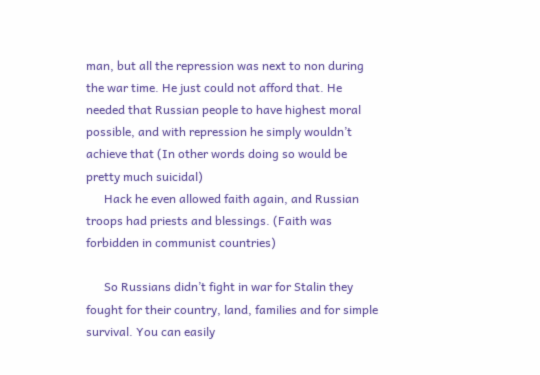man, but all the repression was next to non during the war time. He just could not afford that. He needed that Russian people to have highest moral possible, and with repression he simply wouldn’t achieve that (In other words doing so would be pretty much suicidal)
      Hack he even allowed faith again, and Russian troops had priests and blessings. (Faith was forbidden in communist countries)

      So Russians didn’t fight in war for Stalin they fought for their country, land, families and for simple survival. You can easily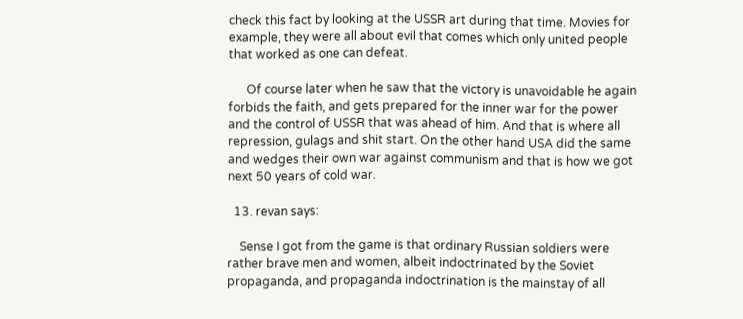check this fact by looking at the USSR art during that time. Movies for example, they were all about evil that comes which only united people that worked as one can defeat.

      Of course later when he saw that the victory is unavoidable he again forbids the faith, and gets prepared for the inner war for the power and the control of USSR that was ahead of him. And that is where all repression, gulags and shit start. On the other hand USA did the same and wedges their own war against communism and that is how we got next 50 years of cold war.

  13. revan says:

    Sense I got from the game is that ordinary Russian soldiers were rather brave men and women, albeit indoctrinated by the Soviet propaganda, and propaganda indoctrination is the mainstay of all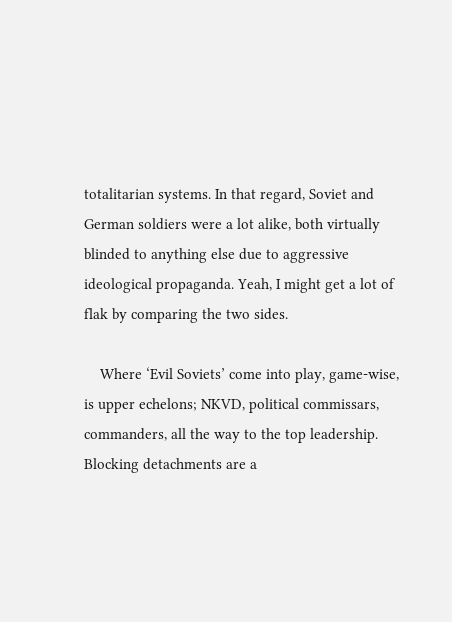totalitarian systems. In that regard, Soviet and German soldiers were a lot alike, both virtually blinded to anything else due to aggressive ideological propaganda. Yeah, I might get a lot of flak by comparing the two sides.

    Where ‘Evil Soviets’ come into play, game-wise, is upper echelons; NKVD, political commissars, commanders, all the way to the top leadership. Blocking detachments are a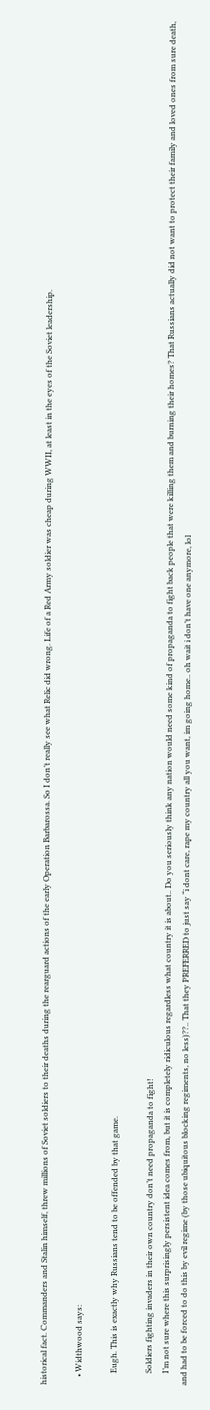historical fact. Commanders and Stalin himself, threw millions of Soviet soldiers to their deaths during the rearguard actions of the early Operation Barbarossa. So I don’t really see what Relic did wrong. Life of a Red Army soldier was cheap during WWII, at least in the eyes of the Soviet leadership.

    • Widthwood says:

      Eugh. This is exactly why Russians tend to be offended by that game.

      Soldiers fighting invaders in their own country don’t need propaganda to fight!
      I’m not sure where this surprisingly persistent idea comes from, but it is completely ridiculous regardless what country it is about.. Do you seriously think any nation would need some kind of propaganda to fight back people that were killing them and burning their homes? That Russians actually did not want to protect their family and loved ones from sure death, and had to be forced to do this by evil regime (by those ubiquitous blocking regiments, no less)??.. That they PREFERRED to just say “i dont care, rape my country all you want, im going home.. oh wait i don’t have one anymore, lol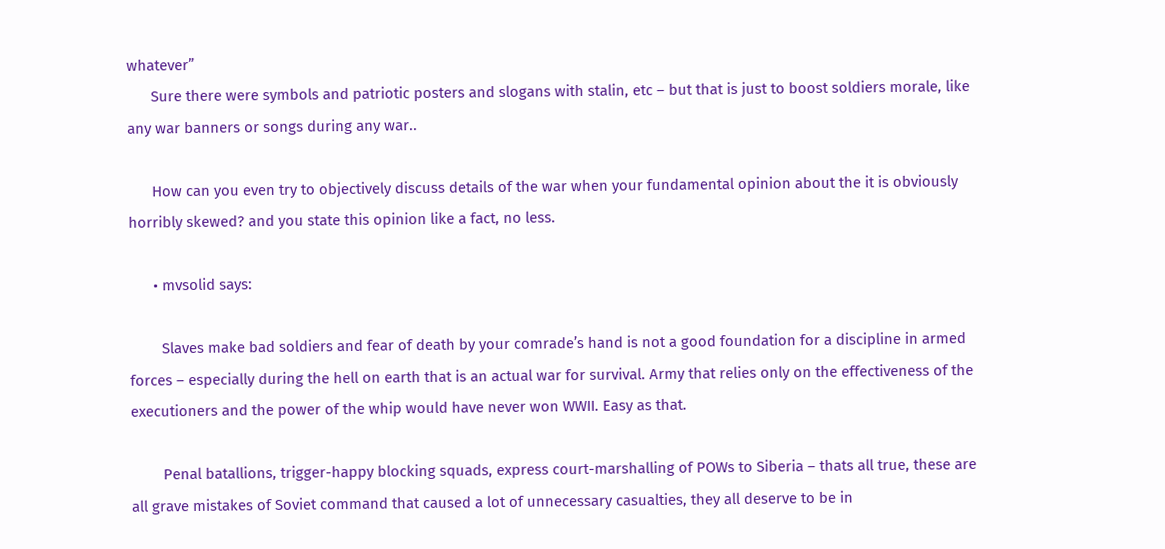whatever”
      Sure there were symbols and patriotic posters and slogans with stalin, etc – but that is just to boost soldiers morale, like any war banners or songs during any war..

      How can you even try to objectively discuss details of the war when your fundamental opinion about the it is obviously horribly skewed? and you state this opinion like a fact, no less.

      • mvsolid says:

        Slaves make bad soldiers and fear of death by your comrade’s hand is not a good foundation for a discipline in armed forces – especially during the hell on earth that is an actual war for survival. Army that relies only on the effectiveness of the executioners and the power of the whip would have never won WWII. Easy as that.

        Penal batallions, trigger-happy blocking squads, express court-marshalling of POWs to Siberia – thats all true, these are all grave mistakes of Soviet command that caused a lot of unnecessary casualties, they all deserve to be in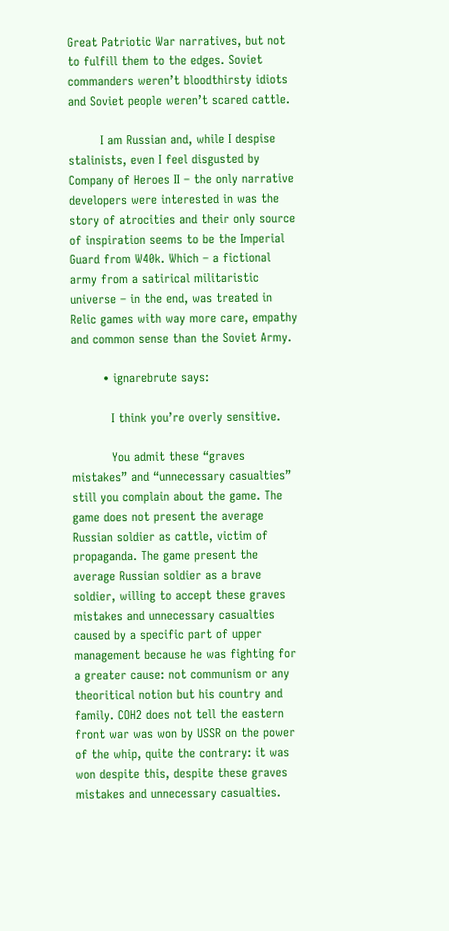Great Patriotic War narratives, but not to fulfill them to the edges. Soviet commanders weren’t bloodthirsty idiots and Soviet people weren’t scared cattle.

        I am Russian and, while I despise stalinists, even I feel disgusted by Company of Heroes II – the only narrative developers were interested in was the story of atrocities and their only source of inspiration seems to be the Imperial Guard from W40k. Which – a fictional army from a satirical militaristic universe – in the end, was treated in Relic games with way more care, empathy and common sense than the Soviet Army.

        • ignarebrute says:

          I think you’re overly sensitive.

          You admit these “graves mistakes” and “unnecessary casualties” still you complain about the game. The game does not present the average Russian soldier as cattle, victim of propaganda. The game present the average Russian soldier as a brave soldier, willing to accept these graves mistakes and unnecessary casualties caused by a specific part of upper management because he was fighting for a greater cause: not communism or any theoritical notion but his country and family. COH2 does not tell the eastern front war was won by USSR on the power of the whip, quite the contrary: it was won despite this, despite these graves mistakes and unnecessary casualties.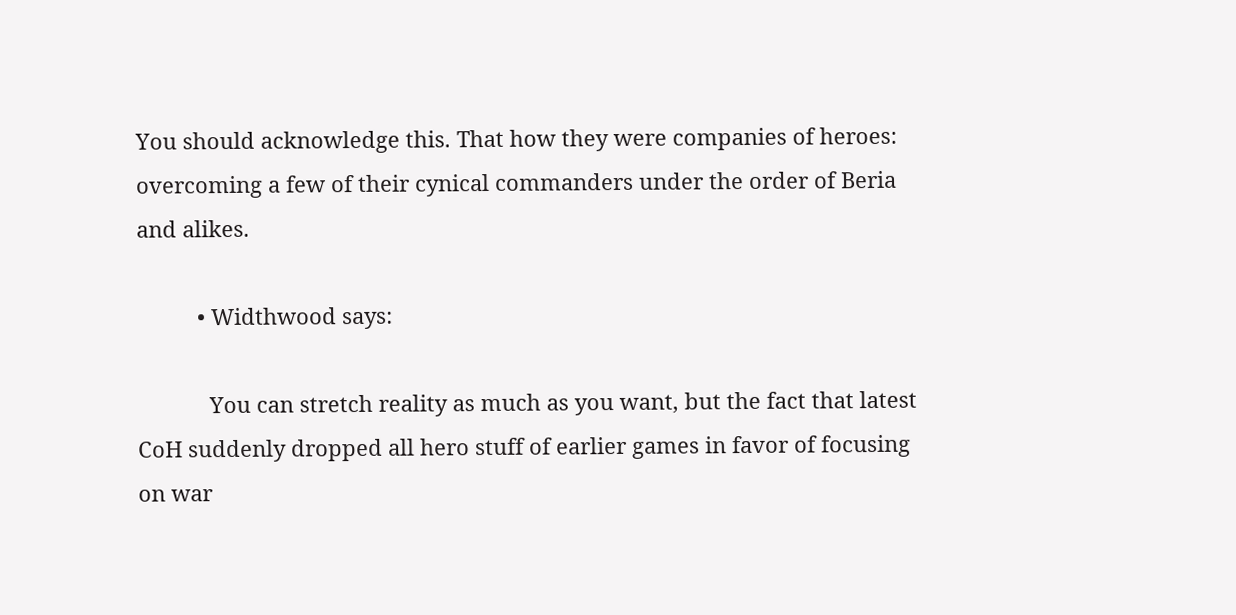You should acknowledge this. That how they were companies of heroes: overcoming a few of their cynical commanders under the order of Beria and alikes.

          • Widthwood says:

            You can stretch reality as much as you want, but the fact that latest CoH suddenly dropped all hero stuff of earlier games in favor of focusing on war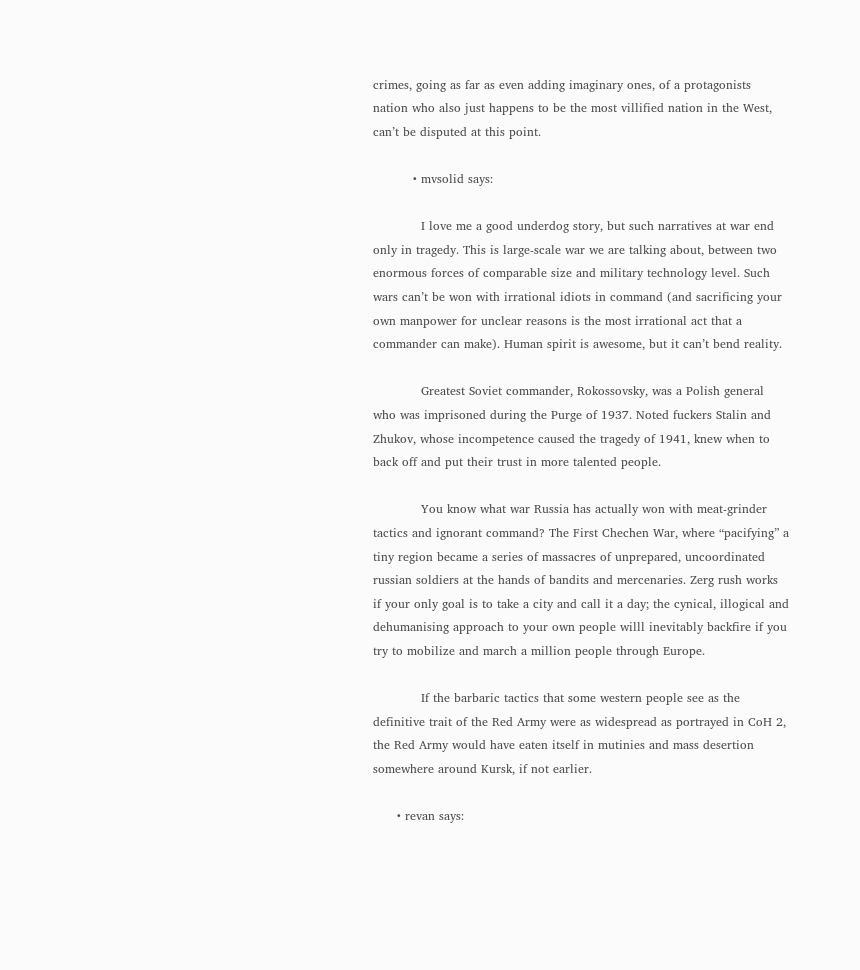crimes, going as far as even adding imaginary ones, of a protagonists nation who also just happens to be the most villified nation in the West, can’t be disputed at this point.

          • mvsolid says:

            I love me a good underdog story, but such narratives at war end only in tragedy. This is large-scale war we are talking about, between two enormous forces of comparable size and military technology level. Such wars can’t be won with irrational idiots in command (and sacrificing your own manpower for unclear reasons is the most irrational act that a commander can make). Human spirit is awesome, but it can’t bend reality.

            Greatest Soviet commander, Rokossovsky, was a Polish general who was imprisoned during the Purge of 1937. Noted fuckers Stalin and Zhukov, whose incompetence caused the tragedy of 1941, knew when to back off and put their trust in more talented people.

            You know what war Russia has actually won with meat-grinder tactics and ignorant command? The First Chechen War, where “pacifying” a tiny region became a series of massacres of unprepared, uncoordinated russian soldiers at the hands of bandits and mercenaries. Zerg rush works if your only goal is to take a city and call it a day; the cynical, illogical and dehumanising approach to your own people willl inevitably backfire if you try to mobilize and march a million people through Europe.

            If the barbaric tactics that some western people see as the definitive trait of the Red Army were as widespread as portrayed in CoH 2, the Red Army would have eaten itself in mutinies and mass desertion somewhere around Kursk, if not earlier.

      • revan says: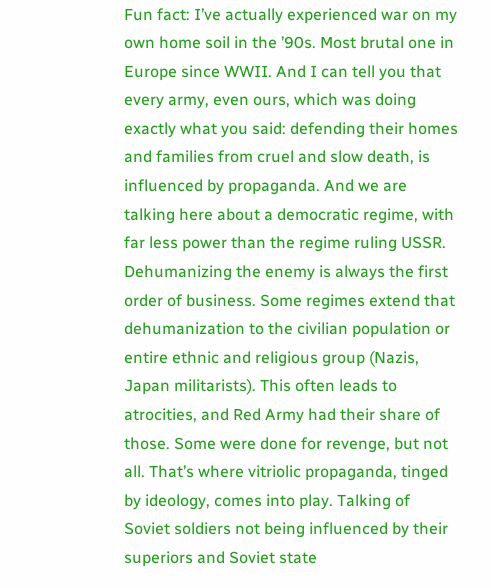Fun fact: I’ve actually experienced war on my own home soil in the ’90s. Most brutal one in Europe since WWII. And I can tell you that every army, even ours, which was doing exactly what you said: defending their homes and families from cruel and slow death, is influenced by propaganda. And we are talking here about a democratic regime, with far less power than the regime ruling USSR. Dehumanizing the enemy is always the first order of business. Some regimes extend that dehumanization to the civilian population or entire ethnic and religious group (Nazis, Japan militarists). This often leads to atrocities, and Red Army had their share of those. Some were done for revenge, but not all. That’s where vitriolic propaganda, tinged by ideology, comes into play. Talking of Soviet soldiers not being influenced by their superiors and Soviet state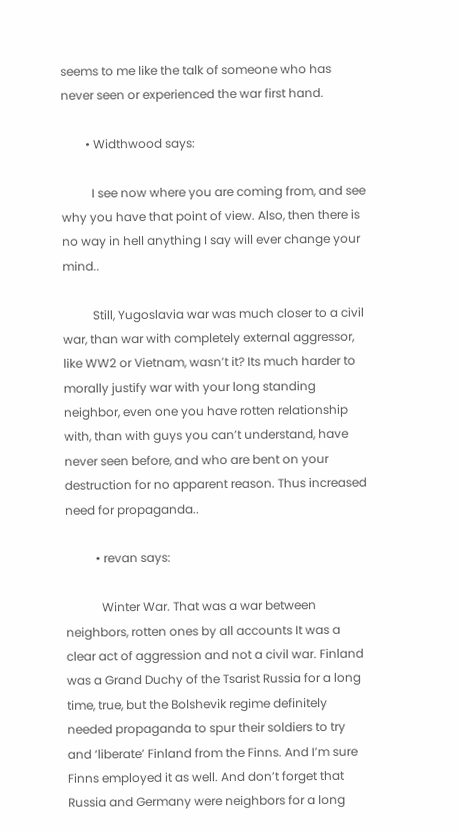seems to me like the talk of someone who has never seen or experienced the war first hand.

        • Widthwood says:

          I see now where you are coming from, and see why you have that point of view. Also, then there is no way in hell anything I say will ever change your mind..

          Still, Yugoslavia war was much closer to a civil war, than war with completely external aggressor, like WW2 or Vietnam, wasn’t it? Its much harder to morally justify war with your long standing neighbor, even one you have rotten relationship with, than with guys you can’t understand, have never seen before, and who are bent on your destruction for no apparent reason. Thus increased need for propaganda..

          • revan says:

            Winter War. That was a war between neighbors, rotten ones by all accounts It was a clear act of aggression and not a civil war. Finland was a Grand Duchy of the Tsarist Russia for a long time, true, but the Bolshevik regime definitely needed propaganda to spur their soldiers to try and ‘liberate’ Finland from the Finns. And I’m sure Finns employed it as well. And don’t forget that Russia and Germany were neighbors for a long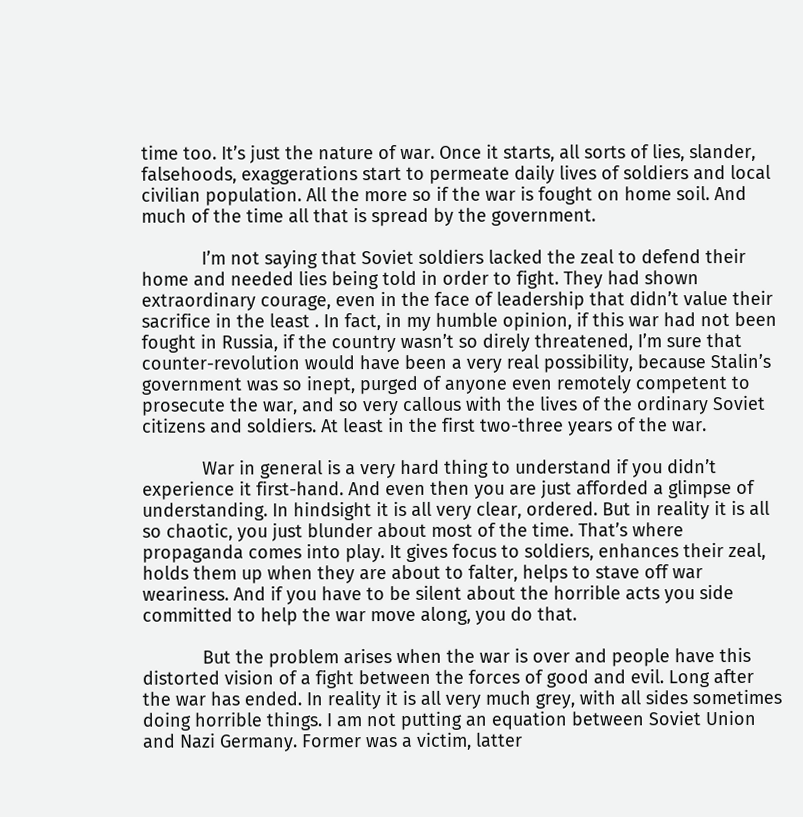time too. It’s just the nature of war. Once it starts, all sorts of lies, slander, falsehoods, exaggerations start to permeate daily lives of soldiers and local civilian population. All the more so if the war is fought on home soil. And much of the time all that is spread by the government.

            I’m not saying that Soviet soldiers lacked the zeal to defend their home and needed lies being told in order to fight. They had shown extraordinary courage, even in the face of leadership that didn’t value their sacrifice in the least . In fact, in my humble opinion, if this war had not been fought in Russia, if the country wasn’t so direly threatened, I’m sure that counter-revolution would have been a very real possibility, because Stalin’s government was so inept, purged of anyone even remotely competent to prosecute the war, and so very callous with the lives of the ordinary Soviet citizens and soldiers. At least in the first two-three years of the war.

            War in general is a very hard thing to understand if you didn’t experience it first-hand. And even then you are just afforded a glimpse of understanding. In hindsight it is all very clear, ordered. But in reality it is all so chaotic, you just blunder about most of the time. That’s where propaganda comes into play. It gives focus to soldiers, enhances their zeal, holds them up when they are about to falter, helps to stave off war weariness. And if you have to be silent about the horrible acts you side committed to help the war move along, you do that.

            But the problem arises when the war is over and people have this distorted vision of a fight between the forces of good and evil. Long after the war has ended. In reality it is all very much grey, with all sides sometimes doing horrible things. I am not putting an equation between Soviet Union and Nazi Germany. Former was a victim, latter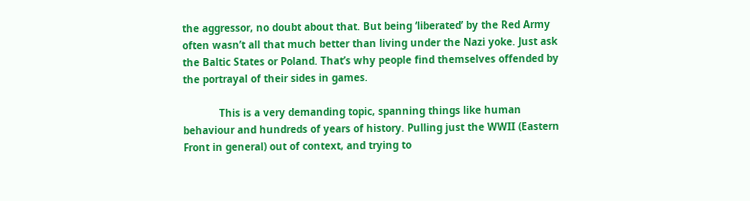the aggressor, no doubt about that. But being ‘liberated’ by the Red Army often wasn’t all that much better than living under the Nazi yoke. Just ask the Baltic States or Poland. That’s why people find themselves offended by the portrayal of their sides in games.

            This is a very demanding topic, spanning things like human behaviour and hundreds of years of history. Pulling just the WWII (Eastern Front in general) out of context, and trying to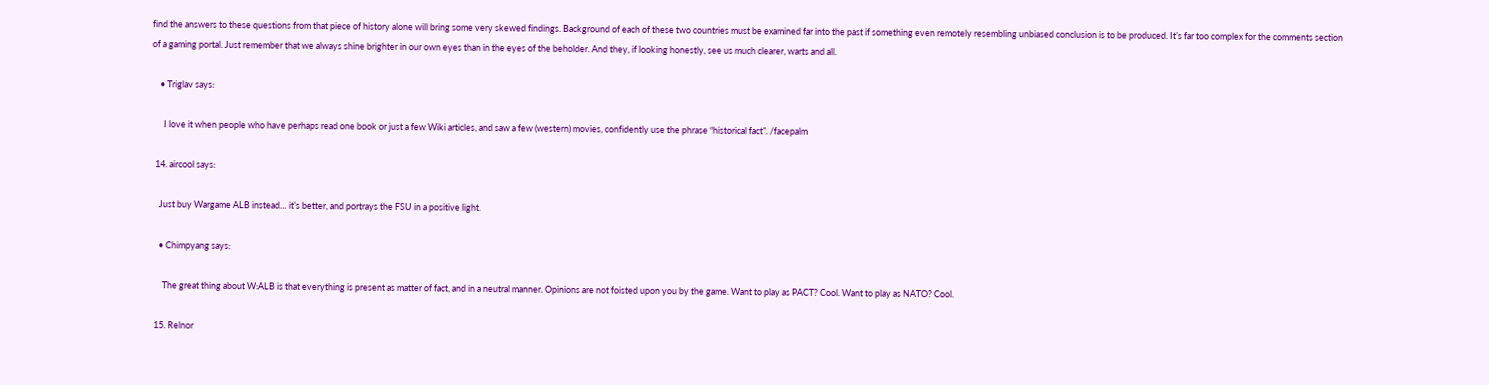find the answers to these questions from that piece of history alone will bring some very skewed findings. Background of each of these two countries must be examined far into the past if something even remotely resembling unbiased conclusion is to be produced. It’s far too complex for the comments section of a gaming portal. Just remember that we always shine brighter in our own eyes than in the eyes of the beholder. And they, if looking honestly, see us much clearer, warts and all.

    • Triglav says:

      I love it when people who have perhaps read one book or just a few Wiki articles, and saw a few (western) movies, confidently use the phrase “historical fact”. /facepalm

  14. aircool says:

    Just buy Wargame ALB instead… it’s better, and portrays the FSU in a positive light.

    • Chimpyang says:

      The great thing about W:ALB is that everything is present as matter of fact, and in a neutral manner. Opinions are not foisted upon you by the game. Want to play as PACT? Cool. Want to play as NATO? Cool.

  15. Relnor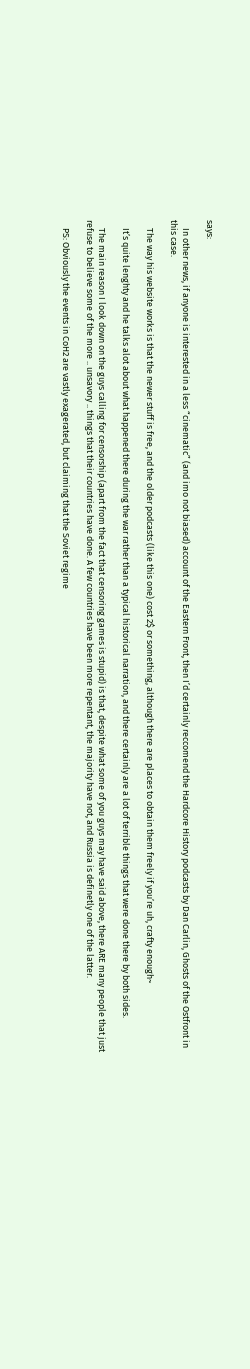says:

    In other news, if anyone is interested in a less “cinematic” (and imo not biased) account of the Eastern Front, then I’d certainly reccomend the Hardcore History podcasts by Dan Carlin, Ghosts of the Ostfront in this case.

    The way his website works is that the newer stuff is free, and the older podcasts (like this one) cost 2$ or something, although there are places to obtain them freely if you’re uh, crafty enough~

    It’s quite lenghty and he talks alot about what happened there during the war rather than a typical historical narration, and there certainly are a lot of terrible things that were done there by both sides.

    The main reason I look down on the guys calling for censorship (apart from the fact that censoring games is stupid) is that, despite what some of you guys may have said above, there ARE many people that just refuse to believe some of the more .. unsavory .. things that their countries have done. A few countries have been more repentant, the majority have not, and Russia is definetly one of the latter.

    PS: Obviously the events in CoH2 are vastly exagerated, but claiming that the Soviet regime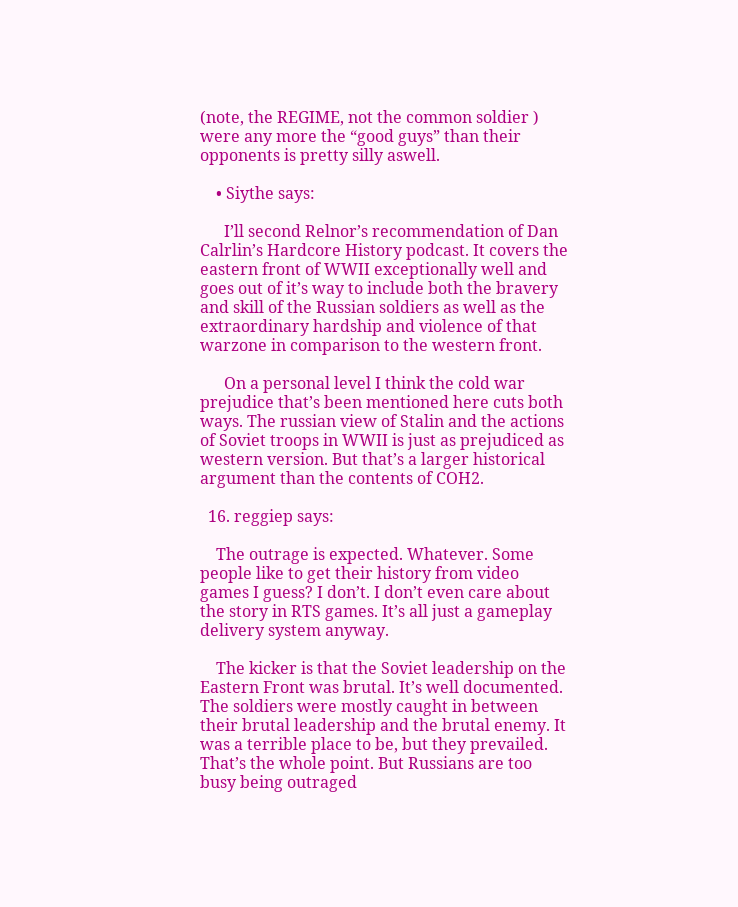(note, the REGIME, not the common soldier ) were any more the “good guys” than their opponents is pretty silly aswell.

    • Siythe says:

      I’ll second Relnor’s recommendation of Dan Calrlin’s Hardcore History podcast. It covers the eastern front of WWII exceptionally well and goes out of it’s way to include both the bravery and skill of the Russian soldiers as well as the extraordinary hardship and violence of that warzone in comparison to the western front.

      On a personal level I think the cold war prejudice that’s been mentioned here cuts both ways. The russian view of Stalin and the actions of Soviet troops in WWII is just as prejudiced as western version. But that’s a larger historical argument than the contents of COH2.

  16. reggiep says:

    The outrage is expected. Whatever. Some people like to get their history from video games I guess? I don’t. I don’t even care about the story in RTS games. It’s all just a gameplay delivery system anyway.

    The kicker is that the Soviet leadership on the Eastern Front was brutal. It’s well documented. The soldiers were mostly caught in between their brutal leadership and the brutal enemy. It was a terrible place to be, but they prevailed. That’s the whole point. But Russians are too busy being outraged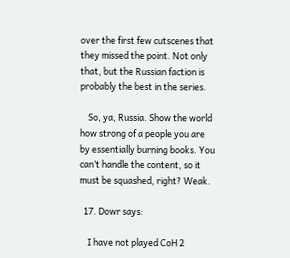over the first few cutscenes that they missed the point. Not only that, but the Russian faction is probably the best in the series.

    So, ya, Russia. Show the world how strong of a people you are by essentially burning books. You can’t handle the content, so it must be squashed, right? Weak.

  17. Dowr says:

    I have not played CoH 2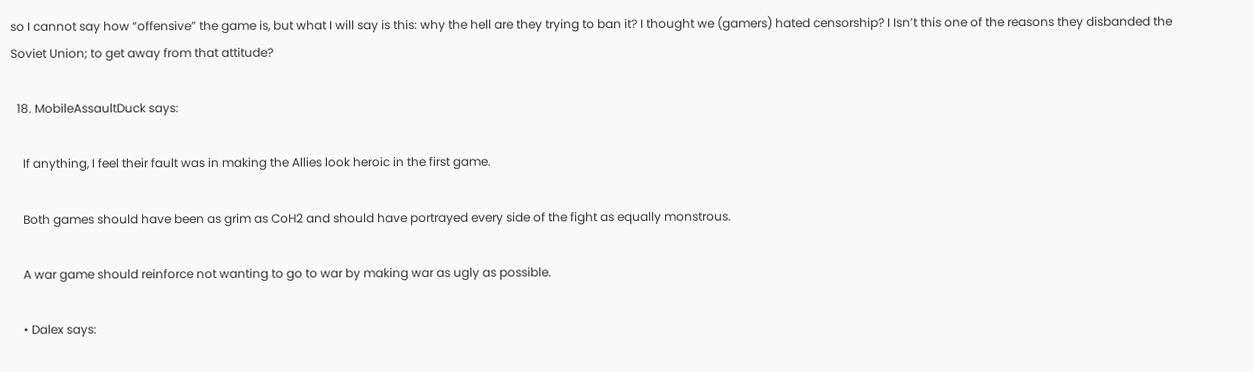so I cannot say how “offensive” the game is, but what I will say is this: why the hell are they trying to ban it? I thought we (gamers) hated censorship? I Isn’t this one of the reasons they disbanded the Soviet Union; to get away from that attitude?

  18. MobileAssaultDuck says:

    If anything, I feel their fault was in making the Allies look heroic in the first game.

    Both games should have been as grim as CoH2 and should have portrayed every side of the fight as equally monstrous.

    A war game should reinforce not wanting to go to war by making war as ugly as possible.

    • Dalex says: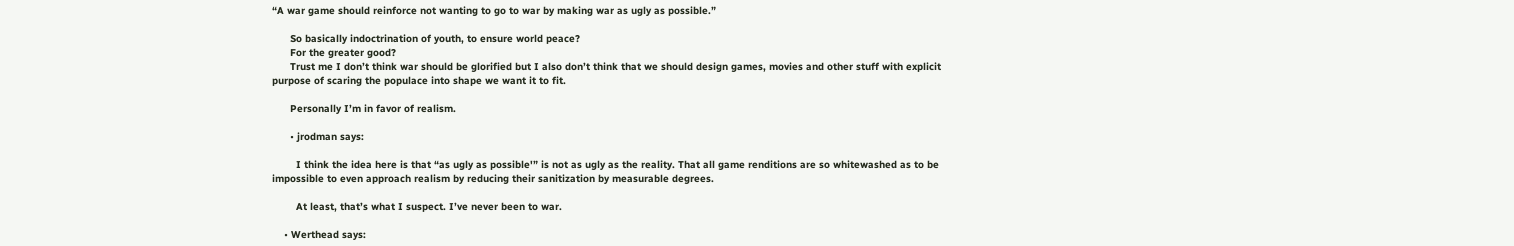“A war game should reinforce not wanting to go to war by making war as ugly as possible.”

      So basically indoctrination of youth, to ensure world peace?
      For the greater good?
      Trust me I don’t think war should be glorified but I also don’t think that we should design games, movies and other stuff with explicit purpose of scaring the populace into shape we want it to fit.

      Personally I’m in favor of realism.

      • jrodman says:

        I think the idea here is that “as ugly as possible'” is not as ugly as the reality. That all game renditions are so whitewashed as to be impossible to even approach realism by reducing their sanitization by measurable degrees.

        At least, that’s what I suspect. I’ve never been to war.

    • Werthead says: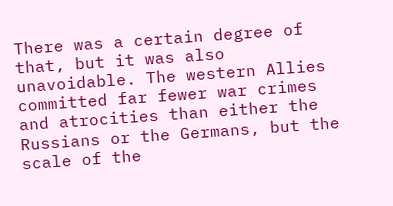There was a certain degree of that, but it was also unavoidable. The western Allies committed far fewer war crimes and atrocities than either the Russians or the Germans, but the scale of the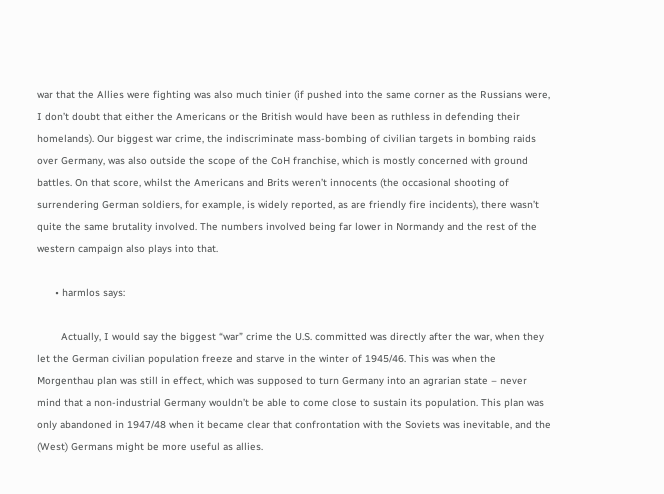war that the Allies were fighting was also much tinier (if pushed into the same corner as the Russians were, I don’t doubt that either the Americans or the British would have been as ruthless in defending their homelands). Our biggest war crime, the indiscriminate mass-bombing of civilian targets in bombing raids over Germany, was also outside the scope of the CoH franchise, which is mostly concerned with ground battles. On that score, whilst the Americans and Brits weren’t innocents (the occasional shooting of surrendering German soldiers, for example, is widely reported, as are friendly fire incidents), there wasn’t quite the same brutality involved. The numbers involved being far lower in Normandy and the rest of the western campaign also plays into that.

      • harmlos says:

        Actually, I would say the biggest “war” crime the U.S. committed was directly after the war, when they let the German civilian population freeze and starve in the winter of 1945/46. This was when the Morgenthau plan was still in effect, which was supposed to turn Germany into an agrarian state – never mind that a non-industrial Germany wouldn’t be able to come close to sustain its population. This plan was only abandoned in 1947/48 when it became clear that confrontation with the Soviets was inevitable, and the (West) Germans might be more useful as allies.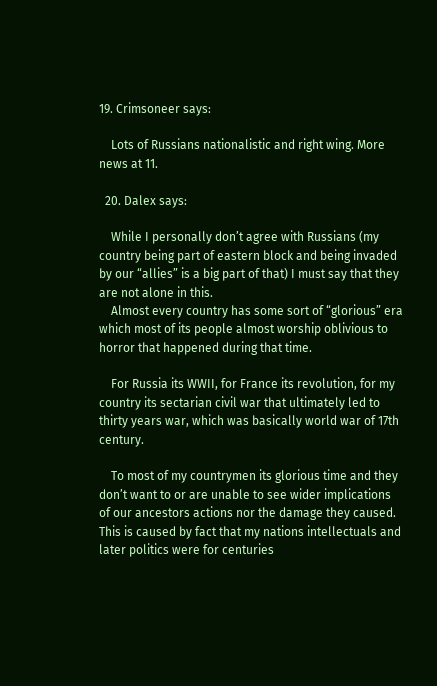19. Crimsoneer says:

    Lots of Russians nationalistic and right wing. More news at 11.

  20. Dalex says:

    While I personally don’t agree with Russians (my country being part of eastern block and being invaded by our “allies” is a big part of that) I must say that they are not alone in this.
    Almost every country has some sort of “glorious” era which most of its people almost worship oblivious to horror that happened during that time.

    For Russia its WWII, for France its revolution, for my country its sectarian civil war that ultimately led to thirty years war, which was basically world war of 17th century.

    To most of my countrymen its glorious time and they don’t want to or are unable to see wider implications of our ancestors actions nor the damage they caused. This is caused by fact that my nations intellectuals and later politics were for centuries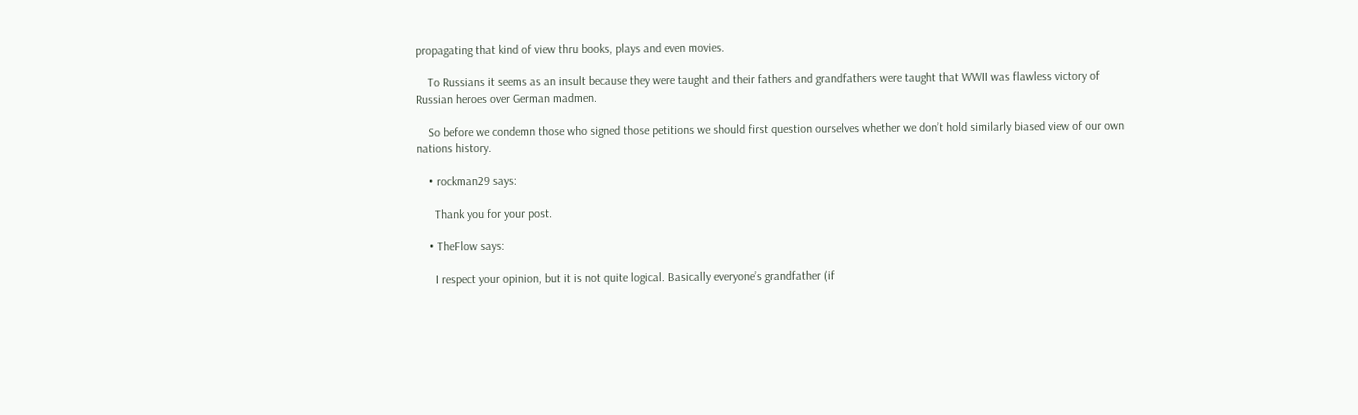propagating that kind of view thru books, plays and even movies.

    To Russians it seems as an insult because they were taught and their fathers and grandfathers were taught that WWII was flawless victory of Russian heroes over German madmen.

    So before we condemn those who signed those petitions we should first question ourselves whether we don’t hold similarly biased view of our own nations history.

    • rockman29 says:

      Thank you for your post.

    • TheFlow says:

      I respect your opinion, but it is not quite logical. Basically everyone’s grandfather (if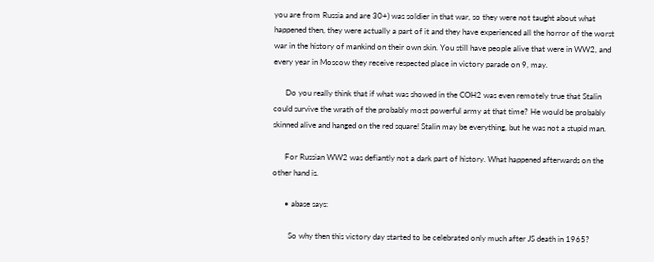you are from Russia and are 30+) was soldier in that war, so they were not taught about what happened then, they were actually a part of it and they have experienced all the horror of the worst war in the history of mankind on their own skin. You still have people alive that were in WW2, and every year in Moscow they receive respected place in victory parade on 9, may.

      Do you really think that if what was showed in the COH2 was even remotely true that Stalin could survive the wrath of the probably most powerful army at that time? He would be probably skinned alive and hanged on the red square! Stalin may be everything, but he was not a stupid man.

      For Russian WW2 was defiantly not a dark part of history. What happened afterwards on the other hand is.

      • abase says:

        So why then this victory day started to be celebrated only much after JS death in 1965?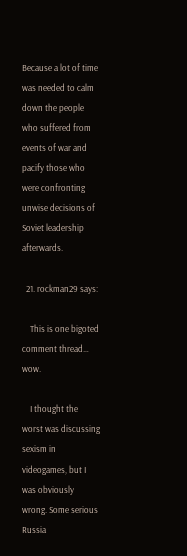Because a lot of time was needed to calm down the people who suffered from events of war and pacify those who were confronting unwise decisions of Soviet leadership afterwards.

  21. rockman29 says:

    This is one bigoted comment thread… wow.

    I thought the worst was discussing sexism in videogames, but I was obviously wrong. Some serious Russia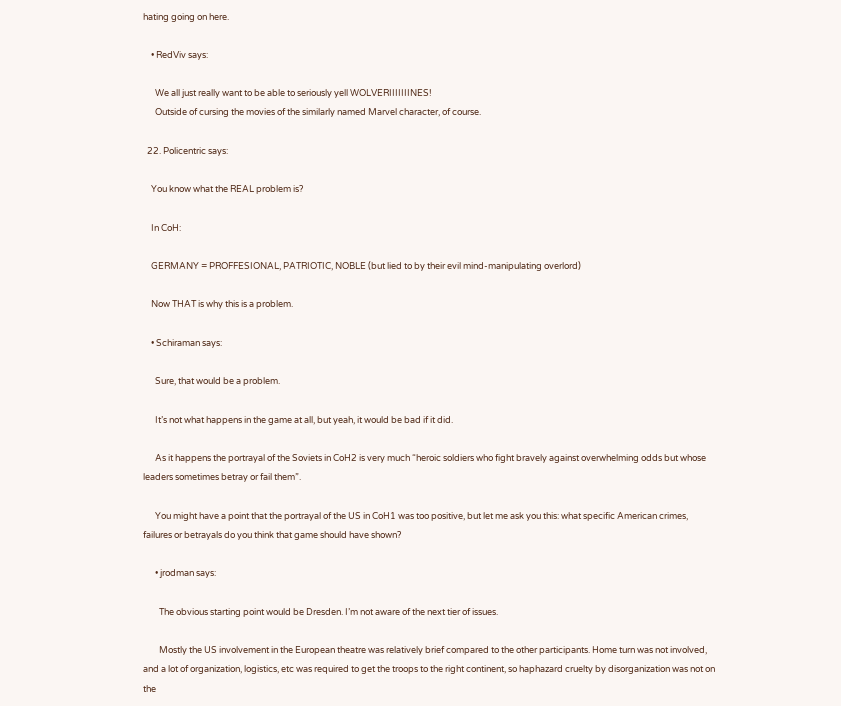hating going on here.

    • RedViv says:

      We all just really want to be able to seriously yell WOLVERIIIIIIINES!
      Outside of cursing the movies of the similarly named Marvel character, of course.

  22. Policentric says:

    You know what the REAL problem is?

    In CoH:

    GERMANY = PROFFESIONAL, PATRIOTIC, NOBLE (but lied to by their evil mind-manipulating overlord)

    Now THAT is why this is a problem.

    • Schiraman says:

      Sure, that would be a problem.

      It’s not what happens in the game at all, but yeah, it would be bad if it did.

      As it happens the portrayal of the Soviets in CoH2 is very much “heroic soldiers who fight bravely against overwhelming odds but whose leaders sometimes betray or fail them”.

      You might have a point that the portrayal of the US in CoH1 was too positive, but let me ask you this: what specific American crimes, failures or betrayals do you think that game should have shown?

      • jrodman says:

        The obvious starting point would be Dresden. I’m not aware of the next tier of issues.

        Mostly the US involvement in the European theatre was relatively brief compared to the other participants. Home turn was not involved, and a lot of organization, logistics, etc was required to get the troops to the right continent, so haphazard cruelty by disorganization was not on the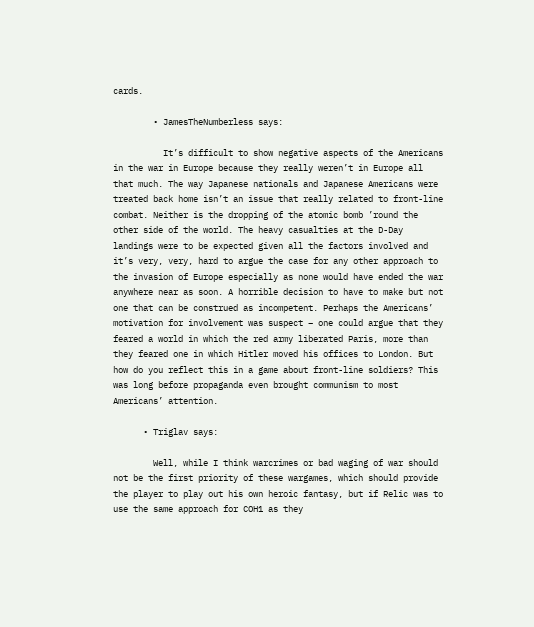cards.

        • JamesTheNumberless says:

          It’s difficult to show negative aspects of the Americans in the war in Europe because they really weren’t in Europe all that much. The way Japanese nationals and Japanese Americans were treated back home isn’t an issue that really related to front-line combat. Neither is the dropping of the atomic bomb ’round the other side of the world. The heavy casualties at the D-Day landings were to be expected given all the factors involved and it’s very, very, hard to argue the case for any other approach to the invasion of Europe especially as none would have ended the war anywhere near as soon. A horrible decision to have to make but not one that can be construed as incompetent. Perhaps the Americans’ motivation for involvement was suspect – one could argue that they feared a world in which the red army liberated Paris, more than they feared one in which Hitler moved his offices to London. But how do you reflect this in a game about front-line soldiers? This was long before propaganda even brought communism to most Americans’ attention.

      • Triglav says:

        Well, while I think warcrimes or bad waging of war should not be the first priority of these wargames, which should provide the player to play out his own heroic fantasy, but if Relic was to use the same approach for COH1 as they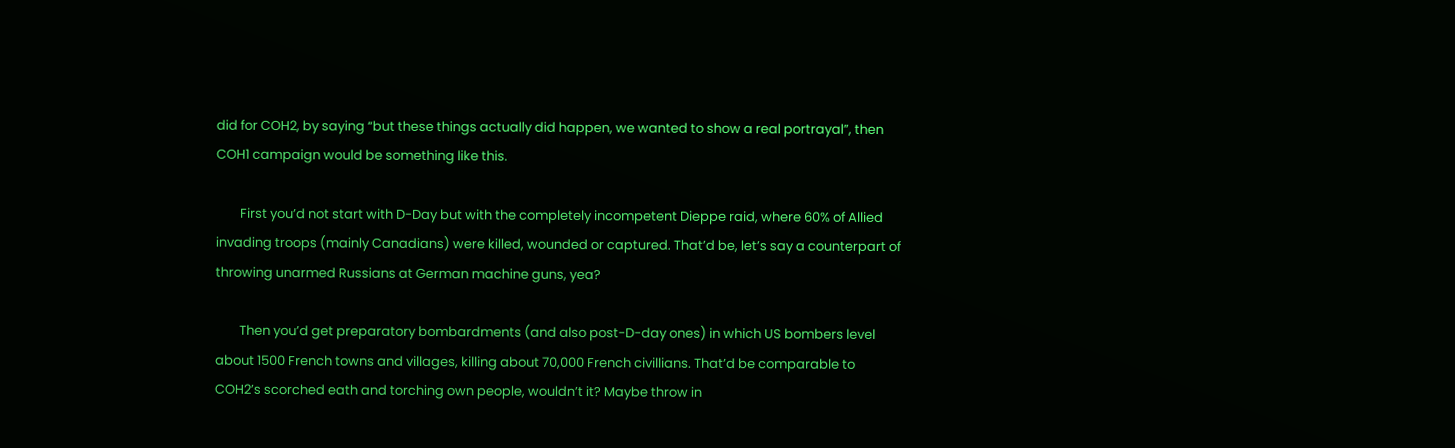did for COH2, by saying “but these things actually did happen, we wanted to show a real portrayal”, then COH1 campaign would be something like this.

        First you’d not start with D-Day but with the completely incompetent Dieppe raid, where 60% of Allied invading troops (mainly Canadians) were killed, wounded or captured. That’d be, let’s say a counterpart of throwing unarmed Russians at German machine guns, yea?

        Then you’d get preparatory bombardments (and also post-D-day ones) in which US bombers level about 1500 French towns and villages, killing about 70,000 French civillians. That’d be comparable to COH2’s scorched eath and torching own people, wouldn’t it? Maybe throw in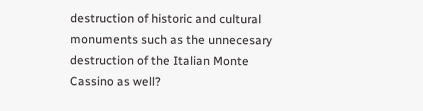destruction of historic and cultural monuments such as the unnecesary destruction of the Italian Monte Cassino as well?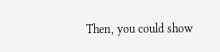Then, you could show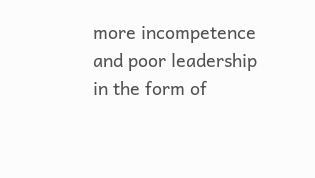more incompetence and poor leadership in the form of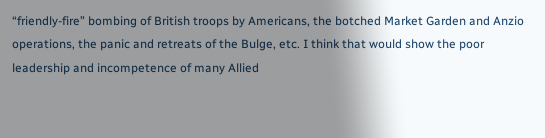“friendly-fire” bombing of British troops by Americans, the botched Market Garden and Anzio operations, the panic and retreats of the Bulge, etc. I think that would show the poor leadership and incompetence of many Allied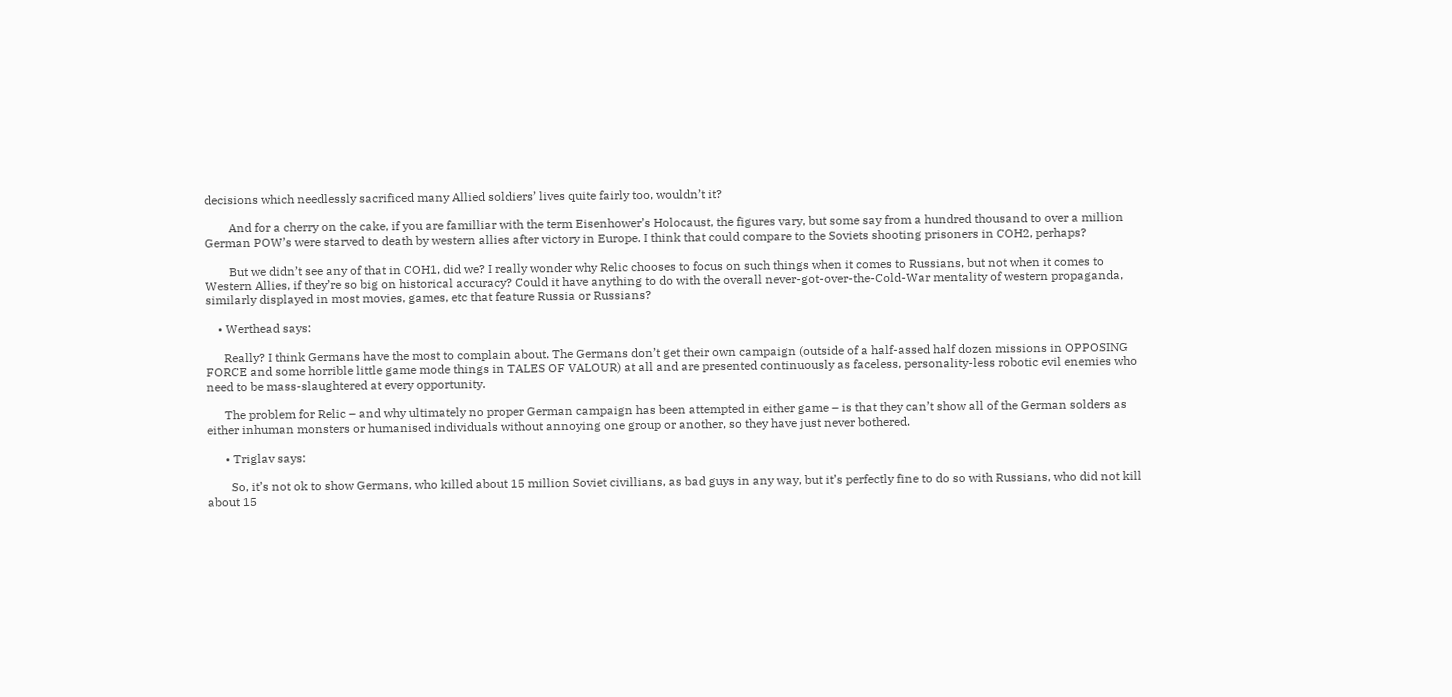decisions which needlessly sacrificed many Allied soldiers’ lives quite fairly too, wouldn’t it?

        And for a cherry on the cake, if you are familliar with the term Eisenhower’s Holocaust, the figures vary, but some say from a hundred thousand to over a million German POW’s were starved to death by western allies after victory in Europe. I think that could compare to the Soviets shooting prisoners in COH2, perhaps?

        But we didn’t see any of that in COH1, did we? I really wonder why Relic chooses to focus on such things when it comes to Russians, but not when it comes to Western Allies, if they’re so big on historical accuracy? Could it have anything to do with the overall never-got-over-the-Cold-War mentality of western propaganda, similarly displayed in most movies, games, etc that feature Russia or Russians?

    • Werthead says:

      Really? I think Germans have the most to complain about. The Germans don’t get their own campaign (outside of a half-assed half dozen missions in OPPOSING FORCE and some horrible little game mode things in TALES OF VALOUR) at all and are presented continuously as faceless, personality-less robotic evil enemies who need to be mass-slaughtered at every opportunity.

      The problem for Relic – and why ultimately no proper German campaign has been attempted in either game – is that they can’t show all of the German solders as either inhuman monsters or humanised individuals without annoying one group or another, so they have just never bothered.

      • Triglav says:

        So, it’s not ok to show Germans, who killed about 15 million Soviet civillians, as bad guys in any way, but it’s perfectly fine to do so with Russians, who did not kill about 15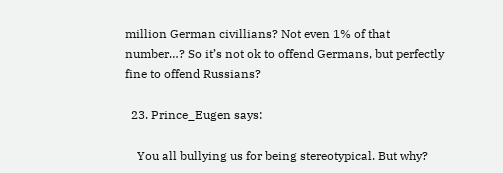million German civillians? Not even 1% of that number…? So it’s not ok to offend Germans, but perfectly fine to offend Russians?

  23. Prince_Eugen says:

    You all bullying us for being stereotypical. But why?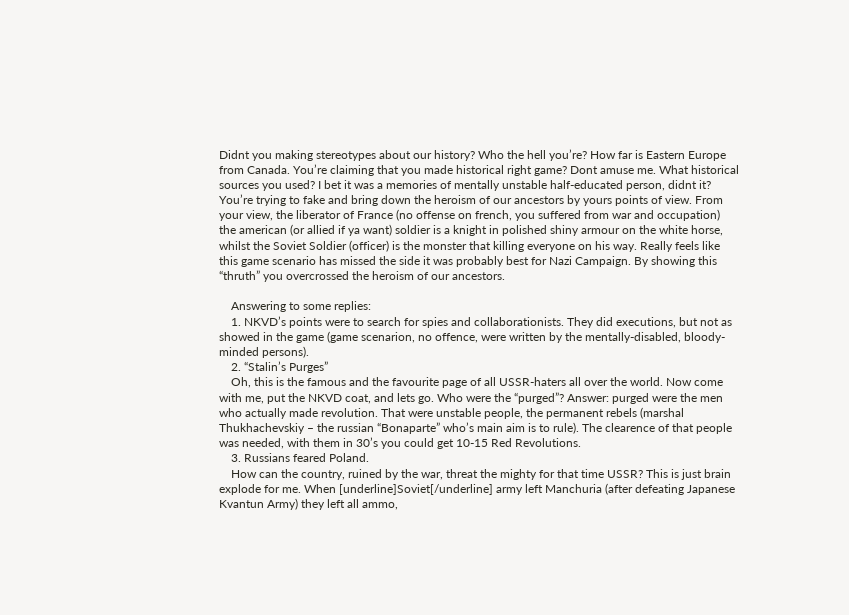Didnt you making stereotypes about our history? Who the hell you’re? How far is Eastern Europe from Canada. You’re claiming that you made historical right game? Dont amuse me. What historical sources you used? I bet it was a memories of mentally unstable half-educated person, didnt it? You’re trying to fake and bring down the heroism of our ancestors by yours points of view. From your view, the liberator of France (no offense on french, you suffered from war and occupation) the american (or allied if ya want) soldier is a knight in polished shiny armour on the white horse, whilst the Soviet Soldier (officer) is the monster that killing everyone on his way. Really feels like this game scenario has missed the side it was probably best for Nazi Campaign. By showing this “thruth” you overcrossed the heroism of our ancestors.

    Answering to some replies:
    1. NKVD’s points were to search for spies and collaborationists. They did executions, but not as showed in the game (game scenarion, no offence, were written by the mentally-disabled, bloody-minded persons).
    2. “Stalin’s Purges”
    Oh, this is the famous and the favourite page of all USSR-haters all over the world. Now come with me, put the NKVD coat, and lets go. Who were the “purged”? Answer: purged were the men who actually made revolution. That were unstable people, the permanent rebels (marshal Thukhachevskiy – the russian “Bonaparte” who’s main aim is to rule). The clearence of that people was needed, with them in 30’s you could get 10-15 Red Revolutions.
    3. Russians feared Poland.
    How can the country, ruined by the war, threat the mighty for that time USSR? This is just brain explode for me. When [underline]Soviet[/underline] army left Manchuria (after defeating Japanese Kvantun Army) they left all ammo,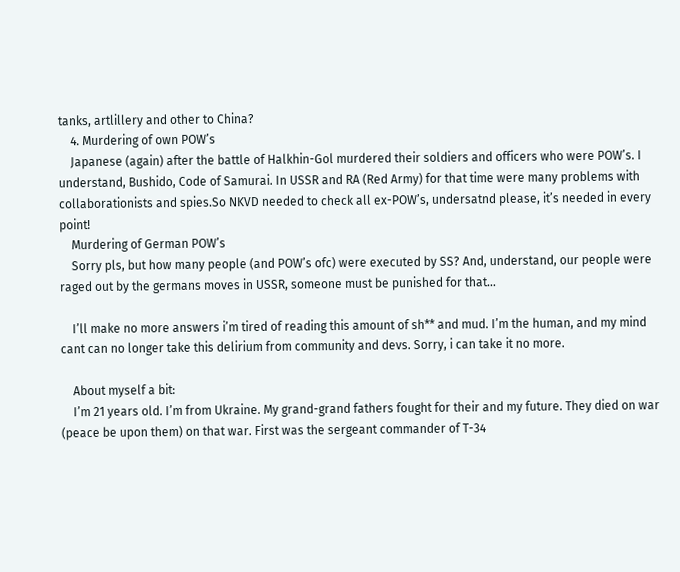tanks, artlillery and other to China?
    4. Murdering of own POW’s
    Japanese (again) after the battle of Halkhin-Gol murdered their soldiers and officers who were POW’s. I understand, Bushido, Code of Samurai. In USSR and RA (Red Army) for that time were many problems with collaborationists and spies.So NKVD needed to check all ex-POW’s, undersatnd please, it’s needed in every point!
    Murdering of German POW’s
    Sorry pls, but how many people (and POW’s ofc) were executed by SS? And, understand, our people were raged out by the germans moves in USSR, someone must be punished for that…

    I’ll make no more answers i’m tired of reading this amount of sh** and mud. I’m the human, and my mind cant can no longer take this delirium from community and devs. Sorry, i can take it no more.

    About myself a bit:
    I’m 21 years old. I’m from Ukraine. My grand-grand fathers fought for their and my future. They died on war (peace be upon them) on that war. First was the sergeant commander of T-34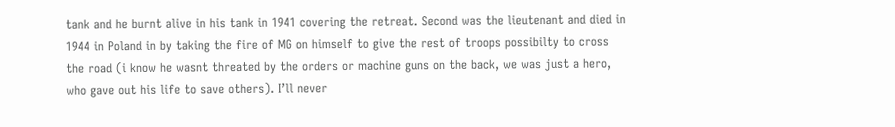tank and he burnt alive in his tank in 1941 covering the retreat. Second was the lieutenant and died in 1944 in Poland in by taking the fire of MG on himself to give the rest of troops possibilty to cross the road (i know he wasnt threated by the orders or machine guns on the back, we was just a hero, who gave out his life to save others). I’ll never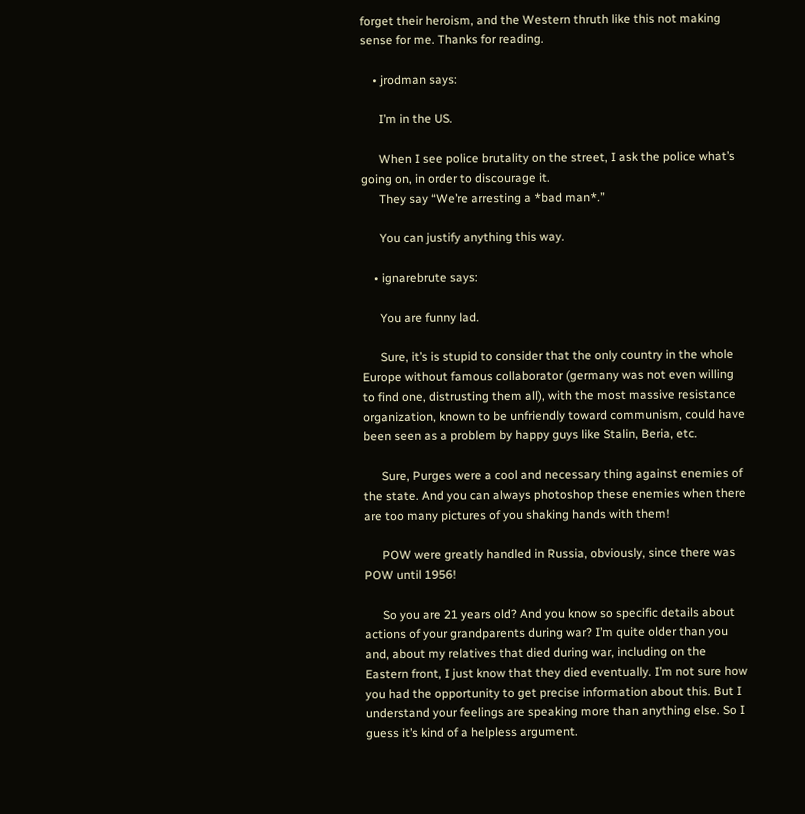forget their heroism, and the Western thruth like this not making sense for me. Thanks for reading.

    • jrodman says:

      I’m in the US.

      When I see police brutality on the street, I ask the police what’s going on, in order to discourage it.
      They say “We’re arresting a *bad man*.”

      You can justify anything this way.

    • ignarebrute says:

      You are funny lad.

      Sure, it’s is stupid to consider that the only country in the whole Europe without famous collaborator (germany was not even willing to find one, distrusting them all), with the most massive resistance organization, known to be unfriendly toward communism, could have been seen as a problem by happy guys like Stalin, Beria, etc.

      Sure, Purges were a cool and necessary thing against enemies of the state. And you can always photoshop these enemies when there are too many pictures of you shaking hands with them!

      POW were greatly handled in Russia, obviously, since there was POW until 1956!

      So you are 21 years old? And you know so specific details about actions of your grandparents during war? I’m quite older than you and, about my relatives that died during war, including on the Eastern front, I just know that they died eventually. I’m not sure how you had the opportunity to get precise information about this. But I understand your feelings are speaking more than anything else. So I guess it’s kind of a helpless argument.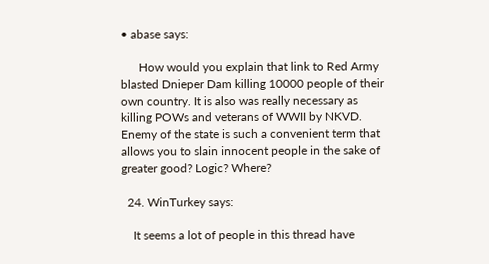• abase says:

      How would you explain that link to Red Army blasted Dnieper Dam killing 10000 people of their own country. It is also was really necessary as killing POWs and veterans of WWII by NKVD. Enemy of the state is such a convenient term that allows you to slain innocent people in the sake of greater good? Logic? Where?

  24. WinTurkey says:

    It seems a lot of people in this thread have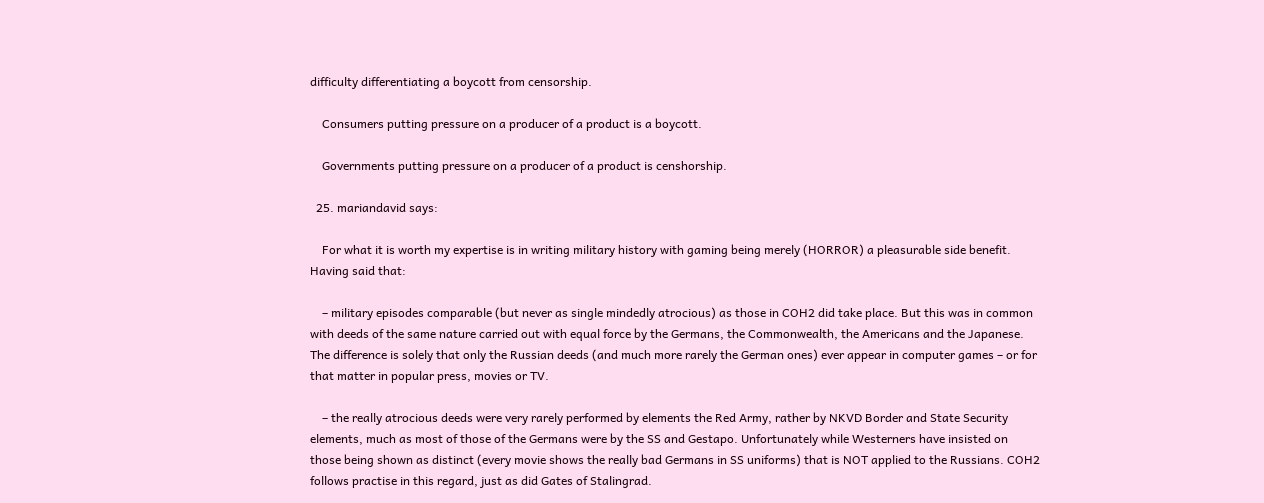difficulty differentiating a boycott from censorship.

    Consumers putting pressure on a producer of a product is a boycott.

    Governments putting pressure on a producer of a product is censhorship.

  25. mariandavid says:

    For what it is worth my expertise is in writing military history with gaming being merely (HORROR) a pleasurable side benefit. Having said that:

    – military episodes comparable (but never as single mindedly atrocious) as those in COH2 did take place. But this was in common with deeds of the same nature carried out with equal force by the Germans, the Commonwealth, the Americans and the Japanese. The difference is solely that only the Russian deeds (and much more rarely the German ones) ever appear in computer games – or for that matter in popular press, movies or TV.

    – the really atrocious deeds were very rarely performed by elements the Red Army, rather by NKVD Border and State Security elements, much as most of those of the Germans were by the SS and Gestapo. Unfortunately while Westerners have insisted on those being shown as distinct (every movie shows the really bad Germans in SS uniforms) that is NOT applied to the Russians. COH2 follows practise in this regard, just as did Gates of Stalingrad.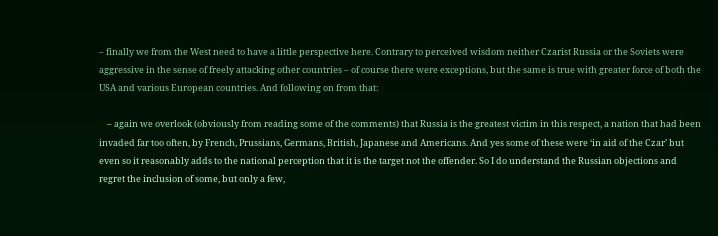– finally we from the West need to have a little perspective here. Contrary to perceived wisdom neither Czarist Russia or the Soviets were aggressive in the sense of freely attacking other countries – of course there were exceptions, but the same is true with greater force of both the USA and various European countries. And following on from that:

    – again we overlook (obviously from reading some of the comments) that Russia is the greatest victim in this respect, a nation that had been invaded far too often, by French, Prussians, Germans, British, Japanese and Americans. And yes some of these were ‘in aid of the Czar’ but even so it reasonably adds to the national perception that it is the target not the offender. So I do understand the Russian objections and regret the inclusion of some, but only a few,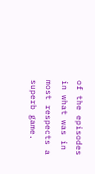of the episodes in what was in most respects a superb game.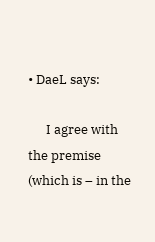• DaeL says:

      I agree with the premise (which is – in the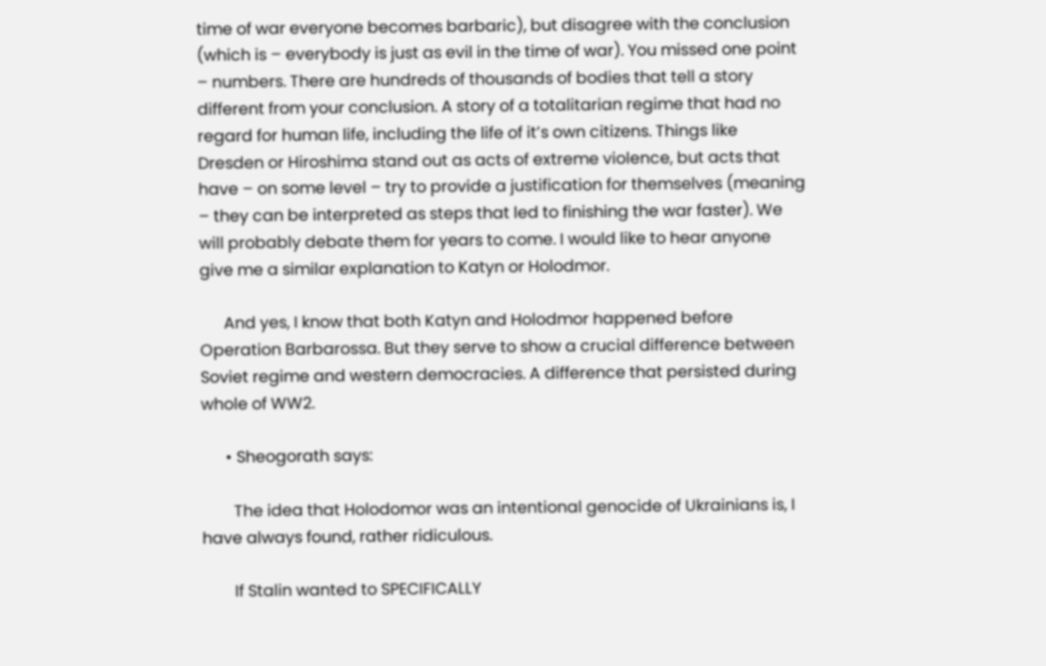time of war everyone becomes barbaric), but disagree with the conclusion (which is – everybody is just as evil in the time of war). You missed one point – numbers. There are hundreds of thousands of bodies that tell a story different from your conclusion. A story of a totalitarian regime that had no regard for human life, including the life of it’s own citizens. Things like Dresden or Hiroshima stand out as acts of extreme violence, but acts that have – on some level – try to provide a justification for themselves (meaning – they can be interpreted as steps that led to finishing the war faster). We will probably debate them for years to come. I would like to hear anyone give me a similar explanation to Katyn or Holodmor.

      And yes, I know that both Katyn and Holodmor happened before Operation Barbarossa. But they serve to show a crucial difference between Soviet regime and western democracies. A difference that persisted during whole of WW2.

      • Sheogorath says:

        The idea that Holodomor was an intentional genocide of Ukrainians is, I have always found, rather ridiculous.

        If Stalin wanted to SPECIFICALLY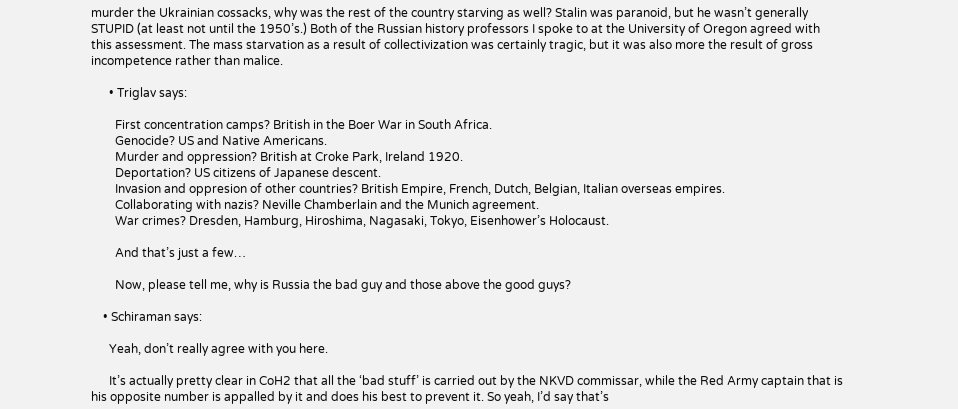murder the Ukrainian cossacks, why was the rest of the country starving as well? Stalin was paranoid, but he wasn’t generally STUPID (at least not until the 1950’s.) Both of the Russian history professors I spoke to at the University of Oregon agreed with this assessment. The mass starvation as a result of collectivization was certainly tragic, but it was also more the result of gross incompetence rather than malice.

      • Triglav says:

        First concentration camps? British in the Boer War in South Africa.
        Genocide? US and Native Americans.
        Murder and oppression? British at Croke Park, Ireland 1920.
        Deportation? US citizens of Japanese descent.
        Invasion and oppresion of other countries? British Empire, French, Dutch, Belgian, Italian overseas empires.
        Collaborating with nazis? Neville Chamberlain and the Munich agreement.
        War crimes? Dresden, Hamburg, Hiroshima, Nagasaki, Tokyo, Eisenhower’s Holocaust.

        And that’s just a few…

        Now, please tell me, why is Russia the bad guy and those above the good guys?

    • Schiraman says:

      Yeah, don’t really agree with you here.

      It’s actually pretty clear in CoH2 that all the ‘bad stuff’ is carried out by the NKVD commissar, while the Red Army captain that is his opposite number is appalled by it and does his best to prevent it. So yeah, I’d say that’s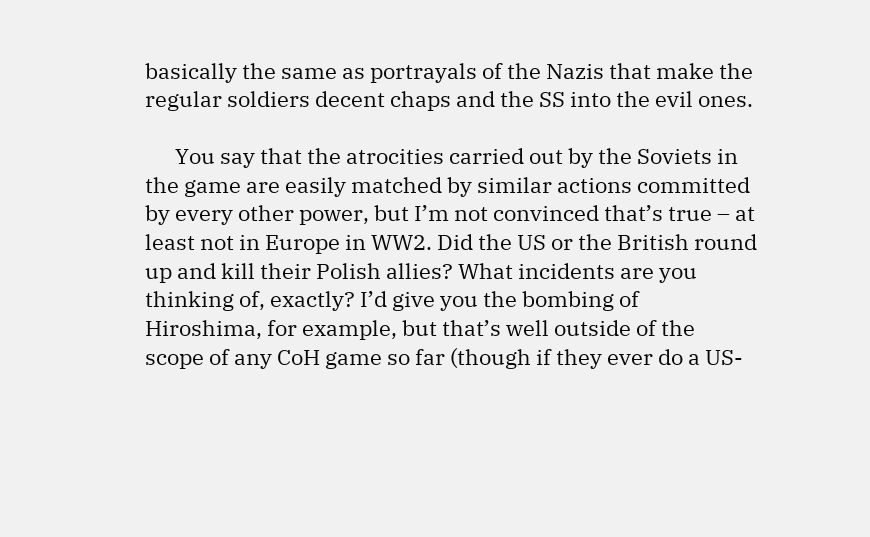basically the same as portrayals of the Nazis that make the regular soldiers decent chaps and the SS into the evil ones.

      You say that the atrocities carried out by the Soviets in the game are easily matched by similar actions committed by every other power, but I’m not convinced that’s true – at least not in Europe in WW2. Did the US or the British round up and kill their Polish allies? What incidents are you thinking of, exactly? I’d give you the bombing of Hiroshima, for example, but that’s well outside of the scope of any CoH game so far (though if they ever do a US-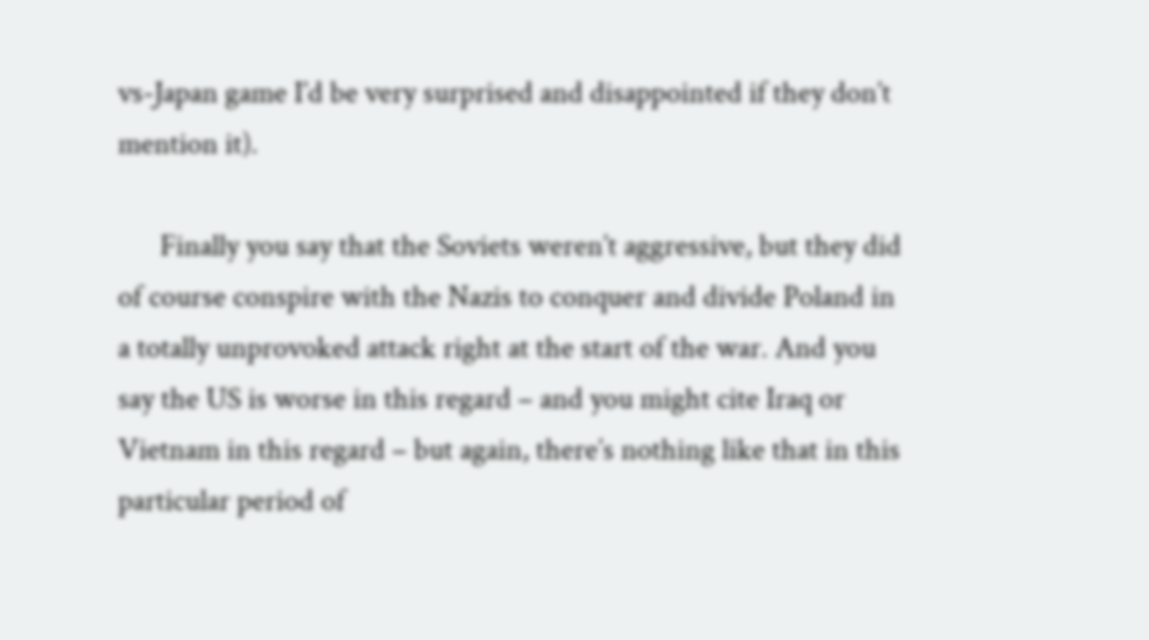vs-Japan game I’d be very surprised and disappointed if they don’t mention it).

      Finally you say that the Soviets weren’t aggressive, but they did of course conspire with the Nazis to conquer and divide Poland in a totally unprovoked attack right at the start of the war. And you say the US is worse in this regard – and you might cite Iraq or Vietnam in this regard – but again, there’s nothing like that in this particular period of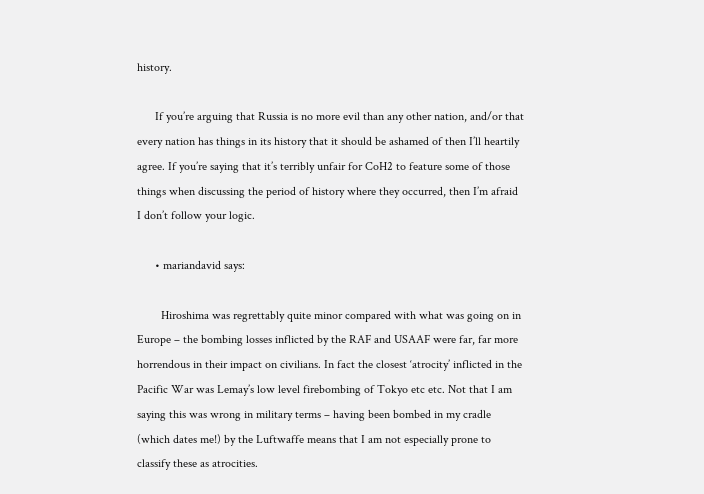history.

      If you’re arguing that Russia is no more evil than any other nation, and/or that every nation has things in its history that it should be ashamed of then I’ll heartily agree. If you’re saying that it’s terribly unfair for CoH2 to feature some of those things when discussing the period of history where they occurred, then I’m afraid I don’t follow your logic.

      • mariandavid says:

        Hiroshima was regrettably quite minor compared with what was going on in Europe – the bombing losses inflicted by the RAF and USAAF were far, far more horrendous in their impact on civilians. In fact the closest ‘atrocity’ inflicted in the Pacific War was Lemay’s low level firebombing of Tokyo etc etc. Not that I am saying this was wrong in military terms – having been bombed in my cradle (which dates me!) by the Luftwaffe means that I am not especially prone to classify these as atrocities.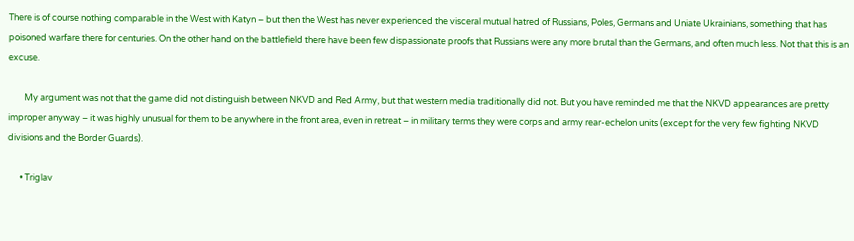There is of course nothing comparable in the West with Katyn – but then the West has never experienced the visceral mutual hatred of Russians, Poles, Germans and Uniate Ukrainians, something that has poisoned warfare there for centuries. On the other hand on the battlefield there have been few dispassionate proofs that Russians were any more brutal than the Germans, and often much less. Not that this is an excuse.

        My argument was not that the game did not distinguish between NKVD and Red Army, but that western media traditionally did not. But you have reminded me that the NKVD appearances are pretty improper anyway – it was highly unusual for them to be anywhere in the front area, even in retreat – in military terms they were corps and army rear-echelon units (except for the very few fighting NKVD divisions and the Border Guards).

      • Triglav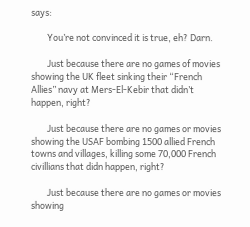says:

        You’re not convinced it is true, eh? Darn.

        Just because there are no games of movies showing the UK fleet sinking their “French Allies” navy at Mers-El-Kebir that didn’t happen, right?

        Just because there are no games or movies showing the USAF bombing 1500 allied French towns and villages, killing some 70,000 French civillians that didn happen, right?

        Just because there are no games or movies showing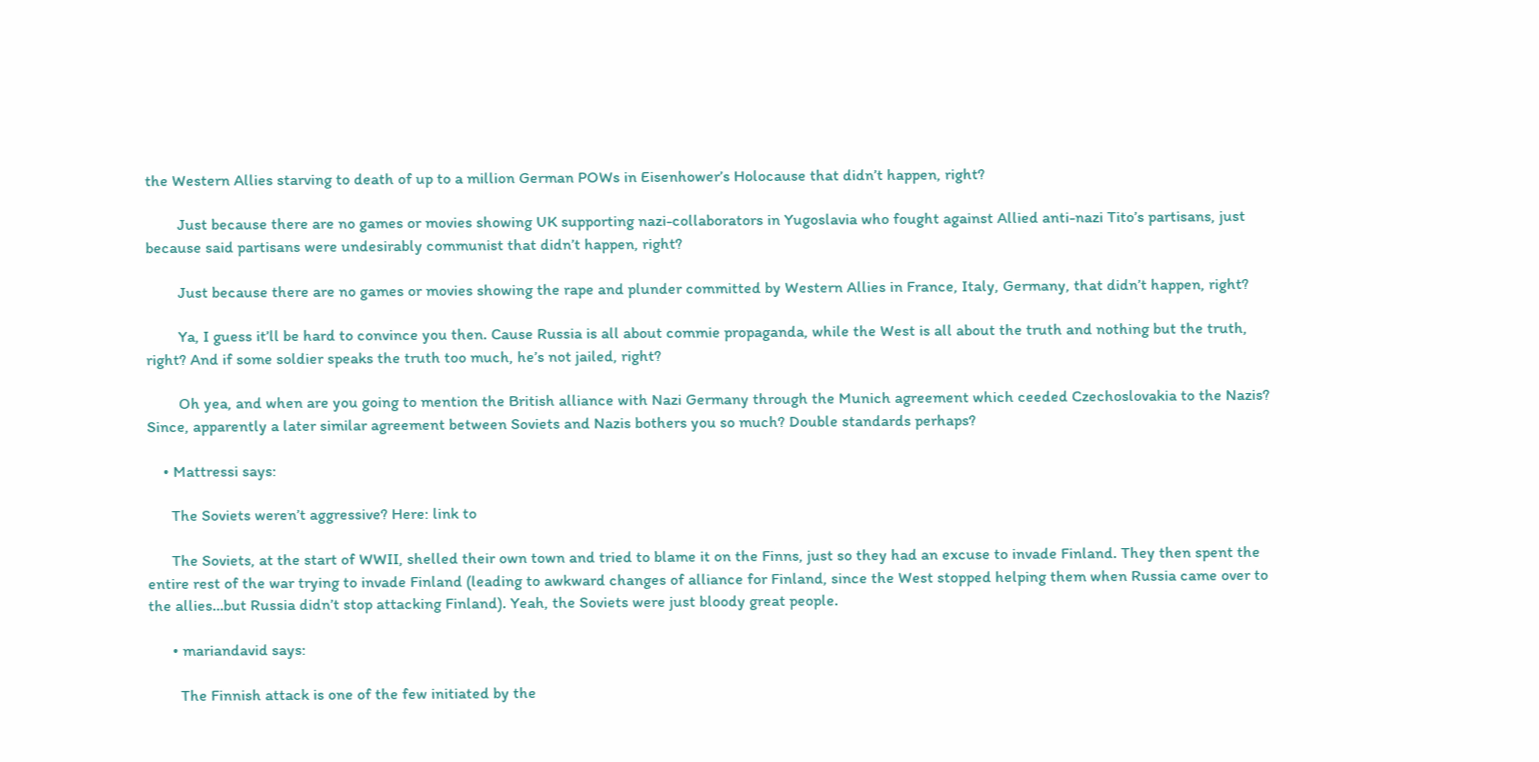the Western Allies starving to death of up to a million German POWs in Eisenhower’s Holocause that didn’t happen, right?

        Just because there are no games or movies showing UK supporting nazi-collaborators in Yugoslavia who fought against Allied anti-nazi Tito’s partisans, just because said partisans were undesirably communist that didn’t happen, right?

        Just because there are no games or movies showing the rape and plunder committed by Western Allies in France, Italy, Germany, that didn’t happen, right?

        Ya, I guess it’ll be hard to convince you then. Cause Russia is all about commie propaganda, while the West is all about the truth and nothing but the truth, right? And if some soldier speaks the truth too much, he’s not jailed, right?

        Oh yea, and when are you going to mention the British alliance with Nazi Germany through the Munich agreement which ceeded Czechoslovakia to the Nazis? Since, apparently a later similar agreement between Soviets and Nazis bothers you so much? Double standards perhaps?

    • Mattressi says:

      The Soviets weren’t aggressive? Here: link to

      The Soviets, at the start of WWII, shelled their own town and tried to blame it on the Finns, just so they had an excuse to invade Finland. They then spent the entire rest of the war trying to invade Finland (leading to awkward changes of alliance for Finland, since the West stopped helping them when Russia came over to the allies…but Russia didn’t stop attacking Finland). Yeah, the Soviets were just bloody great people.

      • mariandavid says:

        The Finnish attack is one of the few initiated by the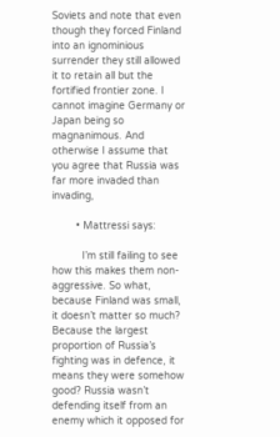Soviets and note that even though they forced Finland into an ignominious surrender they still allowed it to retain all but the fortified frontier zone. I cannot imagine Germany or Japan being so magnanimous. And otherwise I assume that you agree that Russia was far more invaded than invading,

        • Mattressi says:

          I’m still failing to see how this makes them non-aggressive. So what, because Finland was small, it doesn’t matter so much? Because the largest proportion of Russia’s fighting was in defence, it means they were somehow good? Russia wasn’t defending itself from an enemy which it opposed for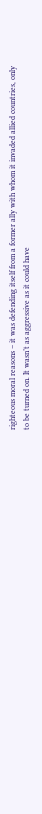righteous moral reasons – it was defending itself from a former ally with whom it invaded allied countries, only to be turned on. It wasn’t as aggressive as it could have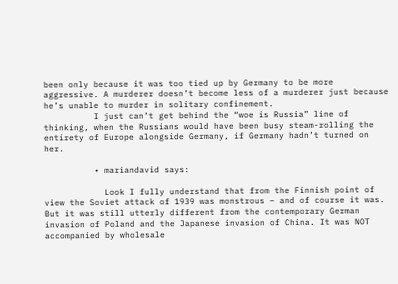been only because it was too tied up by Germany to be more aggressive. A murderer doesn’t become less of a murderer just because he’s unable to murder in solitary confinement.
          I just can’t get behind the “woe is Russia” line of thinking, when the Russians would have been busy steam-rolling the entirety of Europe alongside Germany, if Germany hadn’t turned on her.

          • mariandavid says:

            Look I fully understand that from the Finnish point of view the Soviet attack of 1939 was monstrous – and of course it was. But it was still utterly different from the contemporary German invasion of Poland and the Japanese invasion of China. It was NOT accompanied by wholesale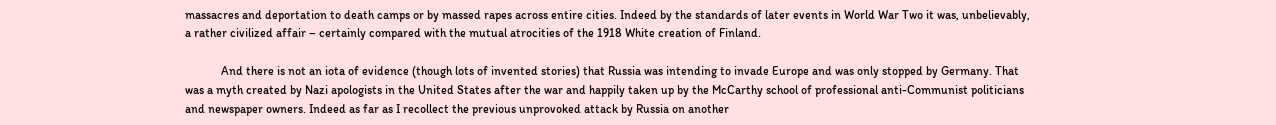massacres and deportation to death camps or by massed rapes across entire cities. Indeed by the standards of later events in World War Two it was, unbelievably, a rather civilized affair – certainly compared with the mutual atrocities of the 1918 White creation of Finland.

            And there is not an iota of evidence (though lots of invented stories) that Russia was intending to invade Europe and was only stopped by Germany. That was a myth created by Nazi apologists in the United States after the war and happily taken up by the McCarthy school of professional anti-Communist politicians and newspaper owners. Indeed as far as I recollect the previous unprovoked attack by Russia on another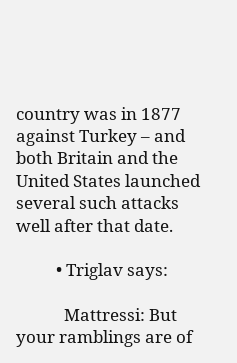country was in 1877 against Turkey – and both Britain and the United States launched several such attacks well after that date.

          • Triglav says:

            Mattressi: But your ramblings are of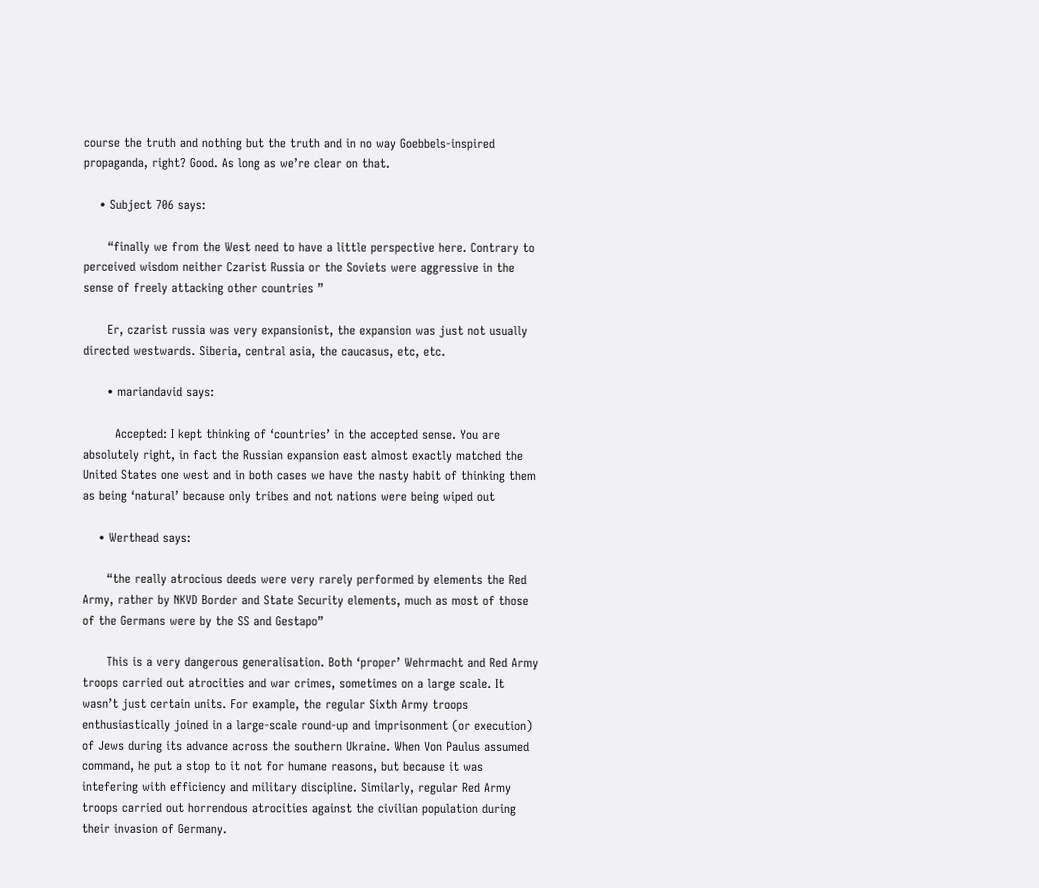course the truth and nothing but the truth and in no way Goebbels-inspired propaganda, right? Good. As long as we’re clear on that.

    • Subject 706 says:

      “finally we from the West need to have a little perspective here. Contrary to perceived wisdom neither Czarist Russia or the Soviets were aggressive in the sense of freely attacking other countries ”

      Er, czarist russia was very expansionist, the expansion was just not usually directed westwards. Siberia, central asia, the caucasus, etc, etc.

      • mariandavid says:

        Accepted: I kept thinking of ‘countries’ in the accepted sense. You are absolutely right, in fact the Russian expansion east almost exactly matched the United States one west and in both cases we have the nasty habit of thinking them as being ‘natural’ because only tribes and not nations were being wiped out

    • Werthead says:

      “the really atrocious deeds were very rarely performed by elements the Red Army, rather by NKVD Border and State Security elements, much as most of those of the Germans were by the SS and Gestapo”

      This is a very dangerous generalisation. Both ‘proper’ Wehrmacht and Red Army troops carried out atrocities and war crimes, sometimes on a large scale. It wasn’t just certain units. For example, the regular Sixth Army troops enthusiastically joined in a large-scale round-up and imprisonment (or execution) of Jews during its advance across the southern Ukraine. When Von Paulus assumed command, he put a stop to it not for humane reasons, but because it was intefering with efficiency and military discipline. Similarly, regular Red Army troops carried out horrendous atrocities against the civilian population during their invasion of Germany.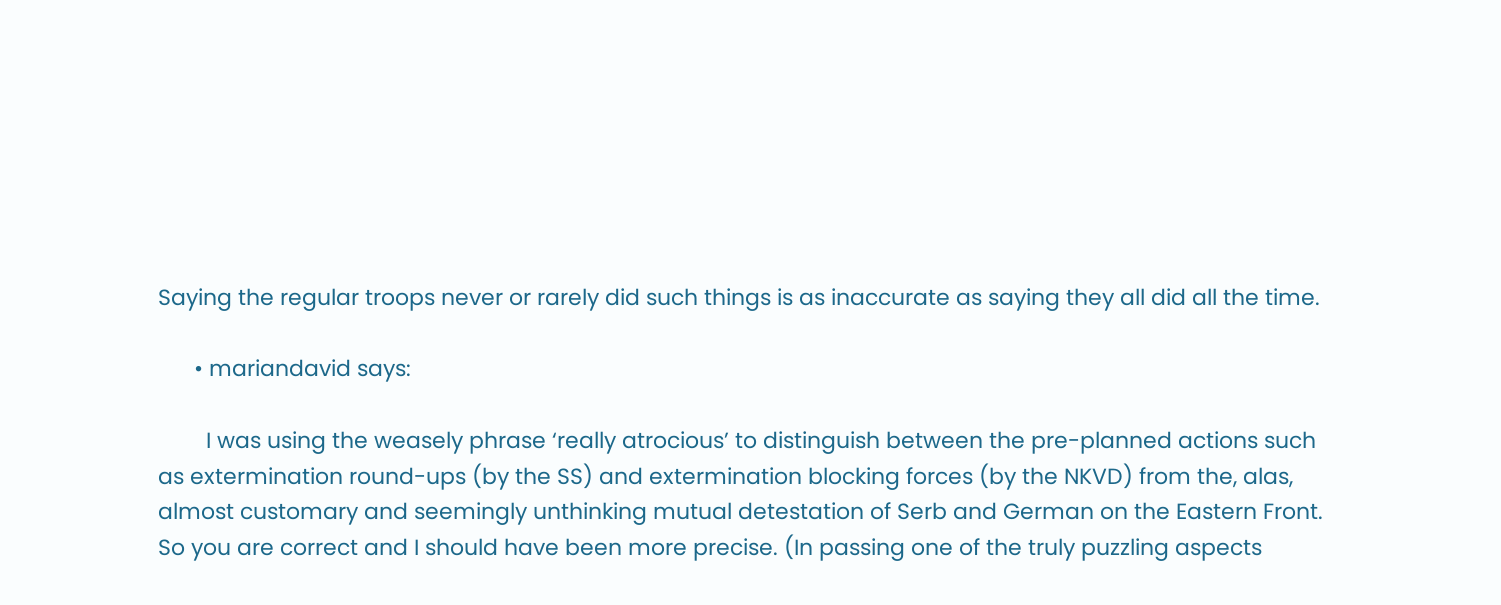Saying the regular troops never or rarely did such things is as inaccurate as saying they all did all the time.

      • mariandavid says:

        I was using the weasely phrase ‘really atrocious’ to distinguish between the pre-planned actions such as extermination round-ups (by the SS) and extermination blocking forces (by the NKVD) from the, alas, almost customary and seemingly unthinking mutual detestation of Serb and German on the Eastern Front. So you are correct and I should have been more precise. (In passing one of the truly puzzling aspects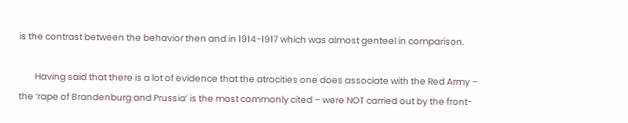is the contrast between the behavior then and in 1914-1917 which was almost genteel in comparison.

        Having said that there is a lot of evidence that the atrocities one does associate with the Red Army – the ‘rape of Brandenburg and Prussia’ is the most commonly cited – were NOT carried out by the front-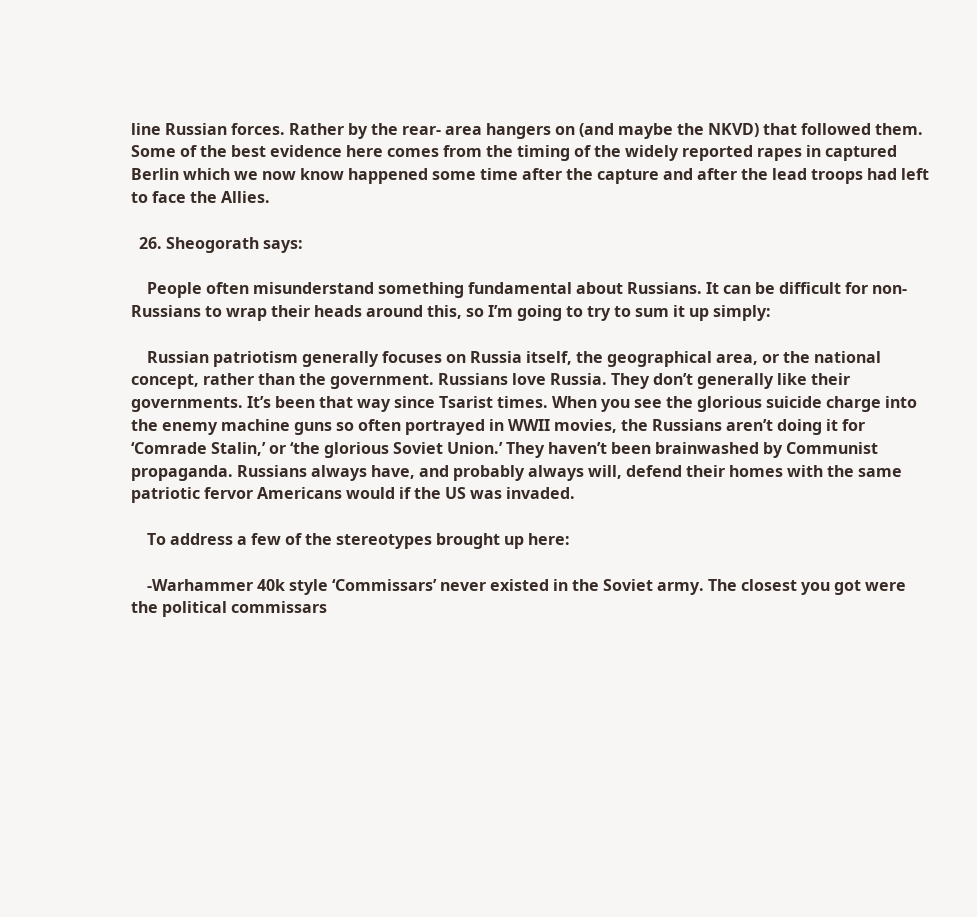line Russian forces. Rather by the rear- area hangers on (and maybe the NKVD) that followed them. Some of the best evidence here comes from the timing of the widely reported rapes in captured Berlin which we now know happened some time after the capture and after the lead troops had left to face the Allies.

  26. Sheogorath says:

    People often misunderstand something fundamental about Russians. It can be difficult for non-Russians to wrap their heads around this, so I’m going to try to sum it up simply:

    Russian patriotism generally focuses on Russia itself, the geographical area, or the national concept, rather than the government. Russians love Russia. They don’t generally like their governments. It’s been that way since Tsarist times. When you see the glorious suicide charge into the enemy machine guns so often portrayed in WWII movies, the Russians aren’t doing it for ‘Comrade Stalin,’ or ‘the glorious Soviet Union.’ They haven’t been brainwashed by Communist propaganda. Russians always have, and probably always will, defend their homes with the same patriotic fervor Americans would if the US was invaded.

    To address a few of the stereotypes brought up here:

    -Warhammer 40k style ‘Commissars’ never existed in the Soviet army. The closest you got were the political commissars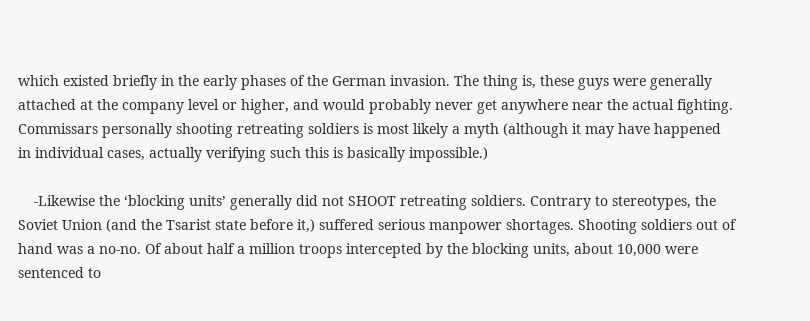which existed briefly in the early phases of the German invasion. The thing is, these guys were generally attached at the company level or higher, and would probably never get anywhere near the actual fighting. Commissars personally shooting retreating soldiers is most likely a myth (although it may have happened in individual cases, actually verifying such this is basically impossible.)

    -Likewise the ‘blocking units’ generally did not SHOOT retreating soldiers. Contrary to stereotypes, the Soviet Union (and the Tsarist state before it,) suffered serious manpower shortages. Shooting soldiers out of hand was a no-no. Of about half a million troops intercepted by the blocking units, about 10,000 were sentenced to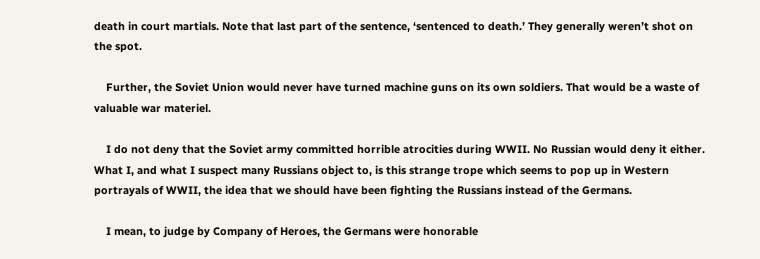death in court martials. Note that last part of the sentence, ‘sentenced to death.’ They generally weren’t shot on the spot.

    Further, the Soviet Union would never have turned machine guns on its own soldiers. That would be a waste of valuable war materiel.

    I do not deny that the Soviet army committed horrible atrocities during WWII. No Russian would deny it either. What I, and what I suspect many Russians object to, is this strange trope which seems to pop up in Western portrayals of WWII, the idea that we should have been fighting the Russians instead of the Germans.

    I mean, to judge by Company of Heroes, the Germans were honorable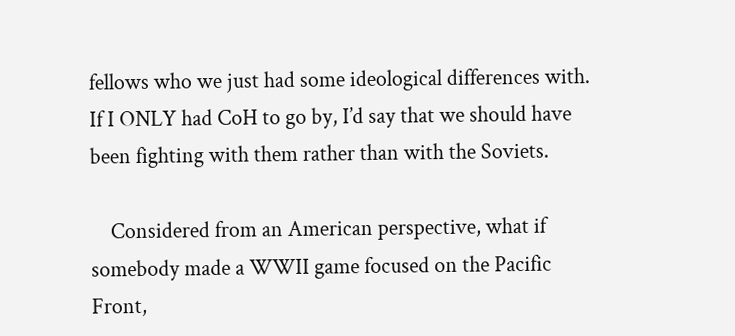fellows who we just had some ideological differences with. If I ONLY had CoH to go by, I’d say that we should have been fighting with them rather than with the Soviets.

    Considered from an American perspective, what if somebody made a WWII game focused on the Pacific Front,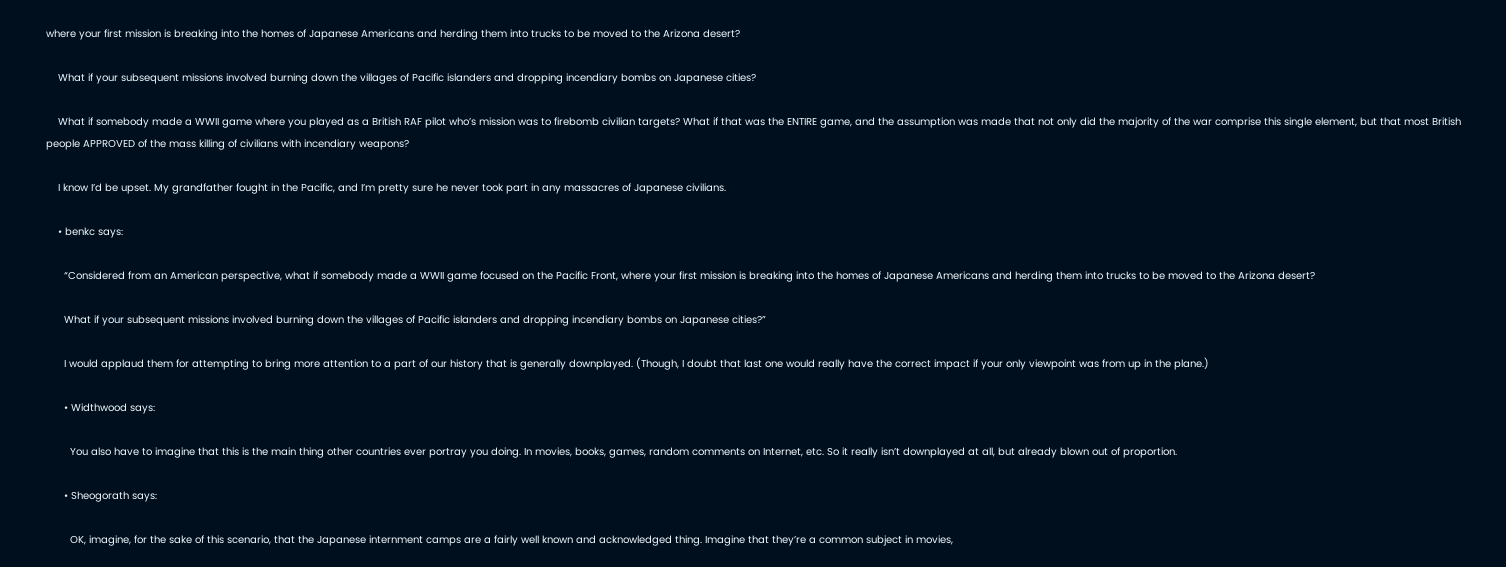where your first mission is breaking into the homes of Japanese Americans and herding them into trucks to be moved to the Arizona desert?

    What if your subsequent missions involved burning down the villages of Pacific islanders and dropping incendiary bombs on Japanese cities?

    What if somebody made a WWII game where you played as a British RAF pilot who’s mission was to firebomb civilian targets? What if that was the ENTIRE game, and the assumption was made that not only did the majority of the war comprise this single element, but that most British people APPROVED of the mass killing of civilians with incendiary weapons?

    I know I’d be upset. My grandfather fought in the Pacific, and I’m pretty sure he never took part in any massacres of Japanese civilians.

    • benkc says:

      “Considered from an American perspective, what if somebody made a WWII game focused on the Pacific Front, where your first mission is breaking into the homes of Japanese Americans and herding them into trucks to be moved to the Arizona desert?

      What if your subsequent missions involved burning down the villages of Pacific islanders and dropping incendiary bombs on Japanese cities?”

      I would applaud them for attempting to bring more attention to a part of our history that is generally downplayed. (Though, I doubt that last one would really have the correct impact if your only viewpoint was from up in the plane.)

      • Widthwood says:

        You also have to imagine that this is the main thing other countries ever portray you doing. In movies, books, games, random comments on Internet, etc. So it really isn’t downplayed at all, but already blown out of proportion.

      • Sheogorath says:

        OK, imagine, for the sake of this scenario, that the Japanese internment camps are a fairly well known and acknowledged thing. Imagine that they’re a common subject in movies,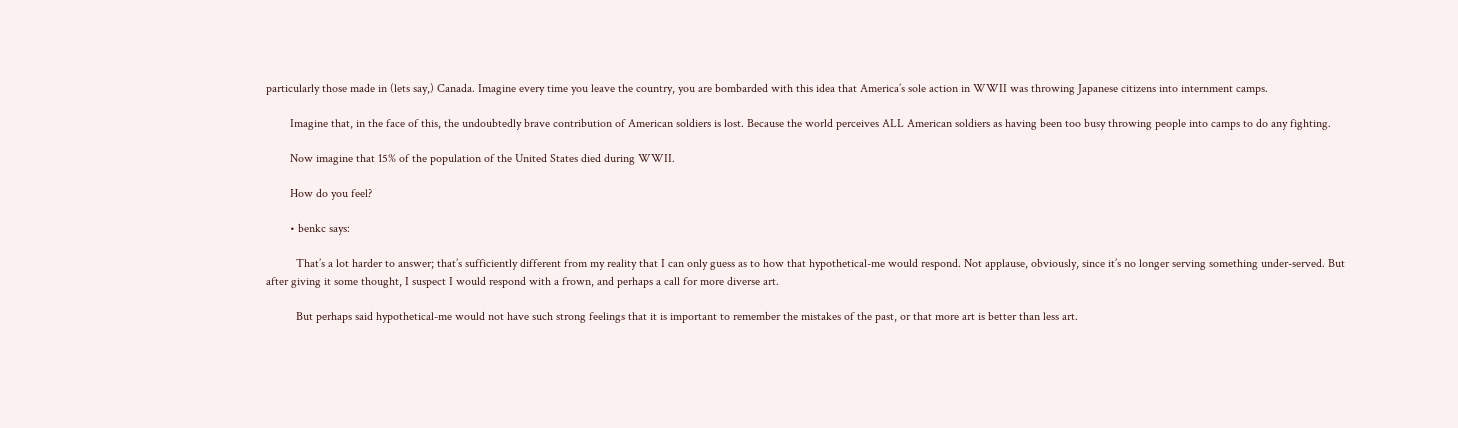particularly those made in (lets say,) Canada. Imagine every time you leave the country, you are bombarded with this idea that America’s sole action in WWII was throwing Japanese citizens into internment camps.

        Imagine that, in the face of this, the undoubtedly brave contribution of American soldiers is lost. Because the world perceives ALL American soldiers as having been too busy throwing people into camps to do any fighting.

        Now imagine that 15% of the population of the United States died during WWII.

        How do you feel?

        • benkc says:

          That’s a lot harder to answer; that’s sufficiently different from my reality that I can only guess as to how that hypothetical-me would respond. Not applause, obviously, since it’s no longer serving something under-served. But after giving it some thought, I suspect I would respond with a frown, and perhaps a call for more diverse art.

          But perhaps said hypothetical-me would not have such strong feelings that it is important to remember the mistakes of the past, or that more art is better than less art.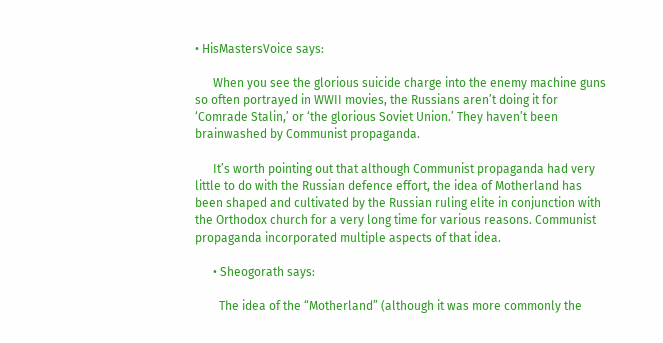• HisMastersVoice says:

      When you see the glorious suicide charge into the enemy machine guns so often portrayed in WWII movies, the Russians aren’t doing it for ‘Comrade Stalin,’ or ‘the glorious Soviet Union.’ They haven’t been brainwashed by Communist propaganda.

      It’s worth pointing out that although Communist propaganda had very little to do with the Russian defence effort, the idea of Motherland has been shaped and cultivated by the Russian ruling elite in conjunction with the Orthodox church for a very long time for various reasons. Communist propaganda incorporated multiple aspects of that idea.

      • Sheogorath says:

        The idea of the “Motherland” (although it was more commonly the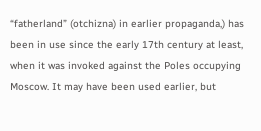“fatherland” (otchizna) in earlier propaganda,) has been in use since the early 17th century at least, when it was invoked against the Poles occupying Moscow. It may have been used earlier, but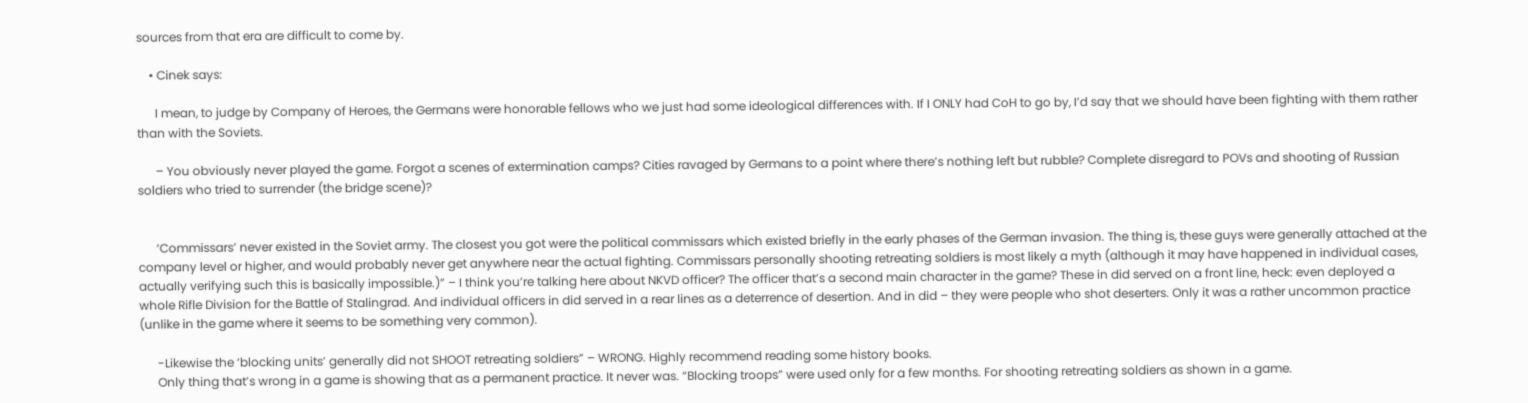sources from that era are difficult to come by.

    • Cinek says:

      I mean, to judge by Company of Heroes, the Germans were honorable fellows who we just had some ideological differences with. If I ONLY had CoH to go by, I’d say that we should have been fighting with them rather than with the Soviets.

      – You obviously never played the game. Forgot a scenes of extermination camps? Cities ravaged by Germans to a point where there’s nothing left but rubble? Complete disregard to POVs and shooting of Russian soldiers who tried to surrender (the bridge scene)?


      ‘Commissars’ never existed in the Soviet army. The closest you got were the political commissars which existed briefly in the early phases of the German invasion. The thing is, these guys were generally attached at the company level or higher, and would probably never get anywhere near the actual fighting. Commissars personally shooting retreating soldiers is most likely a myth (although it may have happened in individual cases, actually verifying such this is basically impossible.)” – I think you’re talking here about NKVD officer? The officer that’s a second main character in the game? These in did served on a front line, heck: even deployed a whole Rifle Division for the Battle of Stalingrad. And individual officers in did served in a rear lines as a deterrence of desertion. And in did – they were people who shot deserters. Only it was a rather uncommon practice (unlike in the game where it seems to be something very common).

      -Likewise the ‘blocking units’ generally did not SHOOT retreating soldiers” – WRONG. Highly recommend reading some history books.
      Only thing that’s wrong in a game is showing that as a permanent practice. It never was. “Blocking troops” were used only for a few months. For shooting retreating soldiers as shown in a game.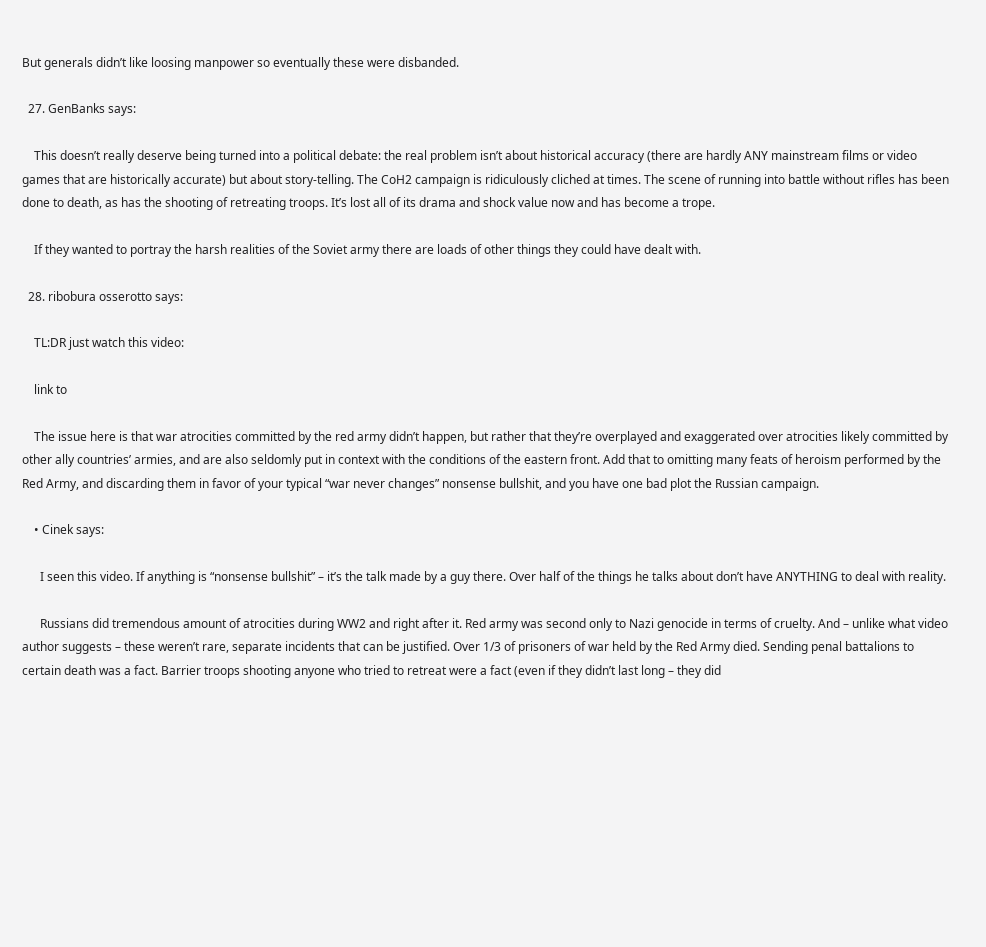But generals didn’t like loosing manpower so eventually these were disbanded.

  27. GenBanks says:

    This doesn’t really deserve being turned into a political debate: the real problem isn’t about historical accuracy (there are hardly ANY mainstream films or video games that are historically accurate) but about story-telling. The CoH2 campaign is ridiculously cliched at times. The scene of running into battle without rifles has been done to death, as has the shooting of retreating troops. It’s lost all of its drama and shock value now and has become a trope.

    If they wanted to portray the harsh realities of the Soviet army there are loads of other things they could have dealt with.

  28. ribobura osserotto says:

    TL:DR just watch this video:

    link to

    The issue here is that war atrocities committed by the red army didn’t happen, but rather that they’re overplayed and exaggerated over atrocities likely committed by other ally countries’ armies, and are also seldomly put in context with the conditions of the eastern front. Add that to omitting many feats of heroism performed by the Red Army, and discarding them in favor of your typical “war never changes” nonsense bullshit, and you have one bad plot the Russian campaign.

    • Cinek says:

      I seen this video. If anything is “nonsense bullshit” – it’s the talk made by a guy there. Over half of the things he talks about don’t have ANYTHING to deal with reality.

      Russians did tremendous amount of atrocities during WW2 and right after it. Red army was second only to Nazi genocide in terms of cruelty. And – unlike what video author suggests – these weren’t rare, separate incidents that can be justified. Over 1/3 of prisoners of war held by the Red Army died. Sending penal battalions to certain death was a fact. Barrier troops shooting anyone who tried to retreat were a fact (even if they didn’t last long – they did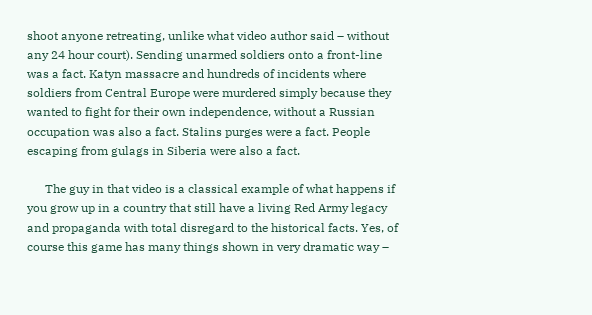shoot anyone retreating, unlike what video author said – without any 24 hour court). Sending unarmed soldiers onto a front-line was a fact. Katyn massacre and hundreds of incidents where soldiers from Central Europe were murdered simply because they wanted to fight for their own independence, without a Russian occupation was also a fact. Stalins purges were a fact. People escaping from gulags in Siberia were also a fact.

      The guy in that video is a classical example of what happens if you grow up in a country that still have a living Red Army legacy and propaganda with total disregard to the historical facts. Yes, of course this game has many things shown in very dramatic way –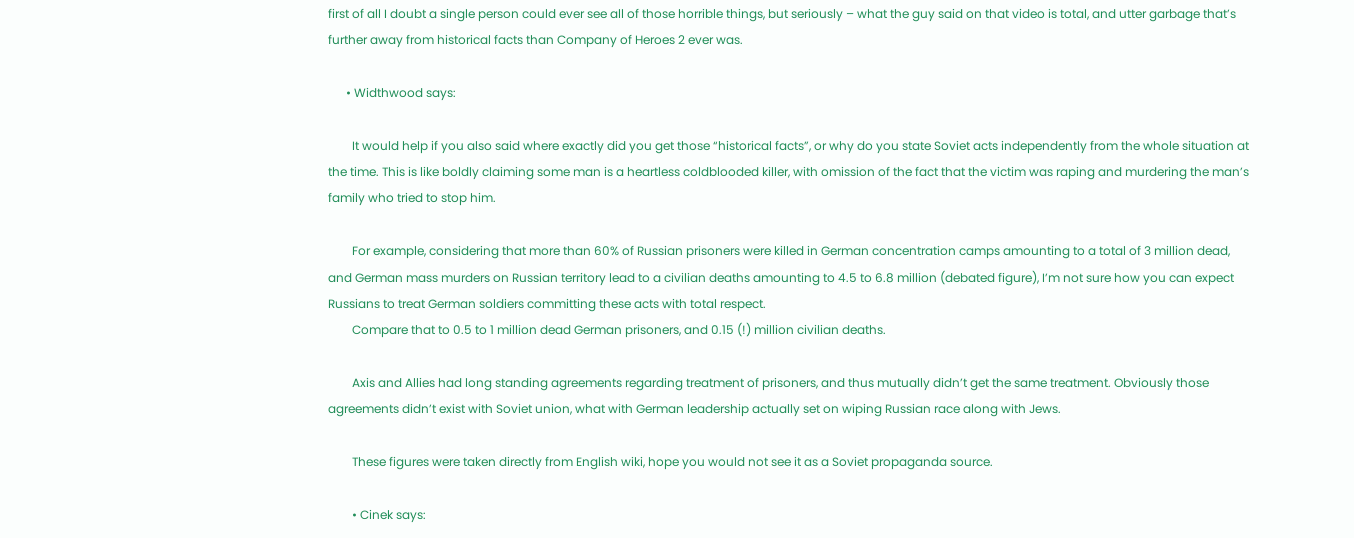first of all I doubt a single person could ever see all of those horrible things, but seriously – what the guy said on that video is total, and utter garbage that’s further away from historical facts than Company of Heroes 2 ever was.

      • Widthwood says:

        It would help if you also said where exactly did you get those “historical facts”, or why do you state Soviet acts independently from the whole situation at the time. This is like boldly claiming some man is a heartless coldblooded killer, with omission of the fact that the victim was raping and murdering the man’s family who tried to stop him.

        For example, considering that more than 60% of Russian prisoners were killed in German concentration camps amounting to a total of 3 million dead, and German mass murders on Russian territory lead to a civilian deaths amounting to 4.5 to 6.8 million (debated figure), I’m not sure how you can expect Russians to treat German soldiers committing these acts with total respect.
        Compare that to 0.5 to 1 million dead German prisoners, and 0.15 (!) million civilian deaths.

        Axis and Allies had long standing agreements regarding treatment of prisoners, and thus mutually didn’t get the same treatment. Obviously those agreements didn’t exist with Soviet union, what with German leadership actually set on wiping Russian race along with Jews.

        These figures were taken directly from English wiki, hope you would not see it as a Soviet propaganda source.

        • Cinek says: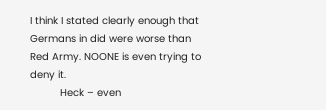I think I stated clearly enough that Germans in did were worse than Red Army. NOONE is even trying to deny it.
          Heck – even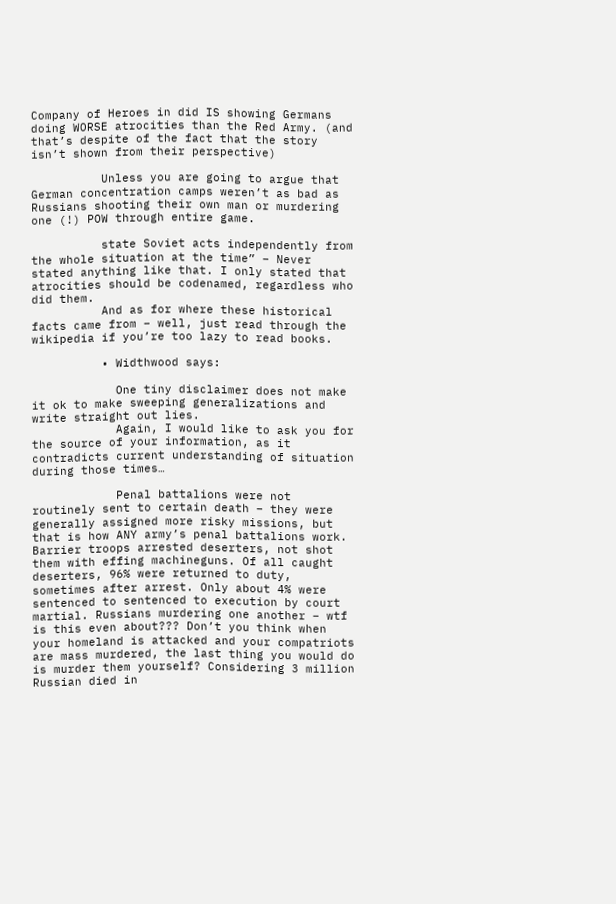Company of Heroes in did IS showing Germans doing WORSE atrocities than the Red Army. (and that’s despite of the fact that the story isn’t shown from their perspective)

          Unless you are going to argue that German concentration camps weren’t as bad as Russians shooting their own man or murdering one (!) POW through entire game.

          state Soviet acts independently from the whole situation at the time” – Never stated anything like that. I only stated that atrocities should be codenamed, regardless who did them.
          And as for where these historical facts came from – well, just read through the wikipedia if you’re too lazy to read books.

          • Widthwood says:

            One tiny disclaimer does not make it ok to make sweeping generalizations and write straight out lies.
            Again, I would like to ask you for the source of your information, as it contradicts current understanding of situation during those times…

            Penal battalions were not routinely sent to certain death – they were generally assigned more risky missions, but that is how ANY army’s penal battalions work. Barrier troops arrested deserters, not shot them with effing machineguns. Of all caught deserters, 96% were returned to duty, sometimes after arrest. Only about 4% were sentenced to sentenced to execution by court martial. Russians murdering one another – wtf is this even about??? Don’t you think when your homeland is attacked and your compatriots are mass murdered, the last thing you would do is murder them yourself? Considering 3 million Russian died in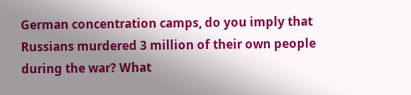German concentration camps, do you imply that Russians murdered 3 million of their own people during the war? What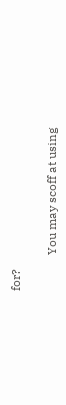for?

            You may scoff at using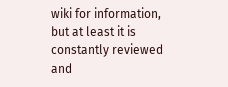wiki for information, but at least it is constantly reviewed and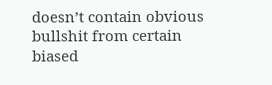doesn’t contain obvious bullshit from certain biased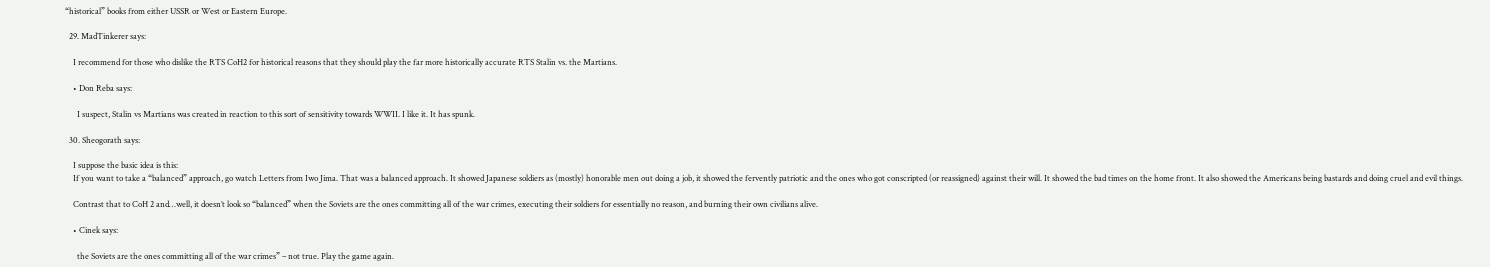“historical” books from either USSR or West or Eastern Europe.

  29. MadTinkerer says:

    I recommend for those who dislike the RTS CoH2 for historical reasons that they should play the far more historically accurate RTS Stalin vs. the Martians.

    • Don Reba says:

      I suspect, Stalin vs Martians was created in reaction to this sort of sensitivity towards WWII. I like it. It has spunk.

  30. Sheogorath says:

    I suppose the basic idea is this:
    If you want to take a “balanced” approach, go watch Letters from Iwo Jima. That was a balanced approach. It showed Japanese soldiers as (mostly) honorable men out doing a job, it showed the fervently patriotic and the ones who got conscripted (or reassigned) against their will. It showed the bad times on the home front. It also showed the Americans being bastards and doing cruel and evil things.

    Contrast that to CoH 2 and…well, it doesn’t look so “balanced” when the Soviets are the ones committing all of the war crimes, executing their soldiers for essentially no reason, and burning their own civilians alive.

    • Cinek says:

      the Soviets are the ones committing all of the war crimes” – not true. Play the game again.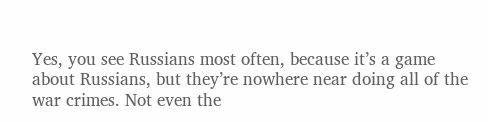Yes, you see Russians most often, because it’s a game about Russians, but they’re nowhere near doing all of the war crimes. Not even the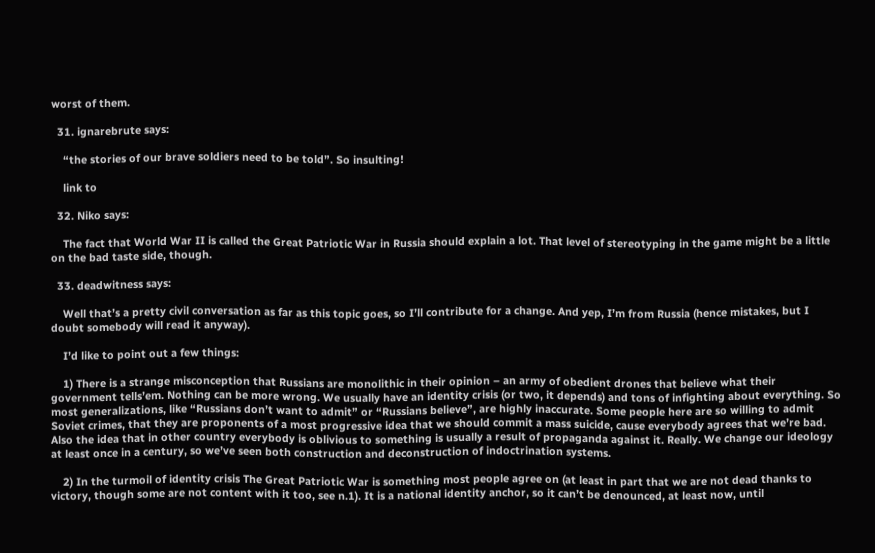worst of them.

  31. ignarebrute says:

    “the stories of our brave soldiers need to be told”. So insulting!

    link to

  32. Niko says:

    The fact that World War II is called the Great Patriotic War in Russia should explain a lot. That level of stereotyping in the game might be a little on the bad taste side, though.

  33. deadwitness says:

    Well that’s a pretty civil conversation as far as this topic goes, so I’ll contribute for a change. And yep, I’m from Russia (hence mistakes, but I doubt somebody will read it anyway).

    I’d like to point out a few things:

    1) There is a strange misconception that Russians are monolithic in their opinion – an army of obedient drones that believe what their government tells’em. Nothing can be more wrong. We usually have an identity crisis (or two, it depends) and tons of infighting about everything. So most generalizations, like “Russians don’t want to admit” or “Russians believe”, are highly inaccurate. Some people here are so willing to admit Soviet crimes, that they are proponents of a most progressive idea that we should commit a mass suicide, cause everybody agrees that we’re bad. Also the idea that in other country everybody is oblivious to something is usually a result of propaganda against it. Really. We change our ideology at least once in a century, so we’ve seen both construction and deconstruction of indoctrination systems.

    2) In the turmoil of identity crisis The Great Patriotic War is something most people agree on (at least in part that we are not dead thanks to victory, though some are not content with it too, see n.1). It is a national identity anchor, so it can’t be denounced, at least now, until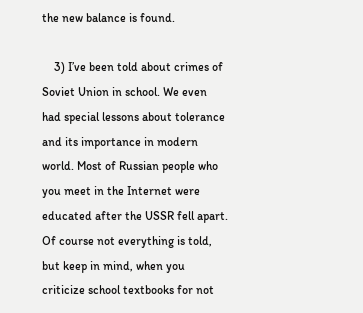the new balance is found.

    3) I’ve been told about crimes of Soviet Union in school. We even had special lessons about tolerance and its importance in modern world. Most of Russian people who you meet in the Internet were educated after the USSR fell apart. Of course not everything is told, but keep in mind, when you criticize school textbooks for not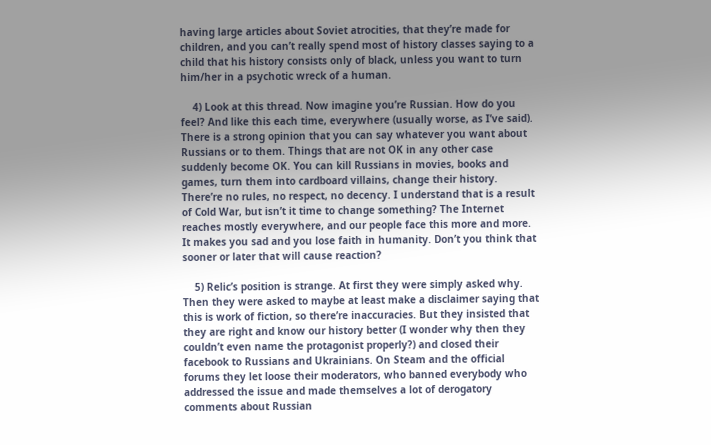having large articles about Soviet atrocities, that they’re made for children, and you can’t really spend most of history classes saying to a child that his history consists only of black, unless you want to turn him/her in a psychotic wreck of a human.

    4) Look at this thread. Now imagine you’re Russian. How do you feel? And like this each time, everywhere (usually worse, as I’ve said). There is a strong opinion that you can say whatever you want about Russians or to them. Things that are not OK in any other case suddenly become OK. You can kill Russians in movies, books and games, turn them into cardboard villains, change their history. There’re no rules, no respect, no decency. I understand that is a result of Cold War, but isn’t it time to change something? The Internet reaches mostly everywhere, and our people face this more and more. It makes you sad and you lose faith in humanity. Don’t you think that sooner or later that will cause reaction?

    5) Relic’s position is strange. At first they were simply asked why. Then they were asked to maybe at least make a disclaimer saying that this is work of fiction, so there’re inaccuracies. But they insisted that they are right and know our history better (I wonder why then they couldn’t even name the protagonist properly?) and closed their facebook to Russians and Ukrainians. On Steam and the official forums they let loose their moderators, who banned everybody who addressed the issue and made themselves a lot of derogatory comments about Russian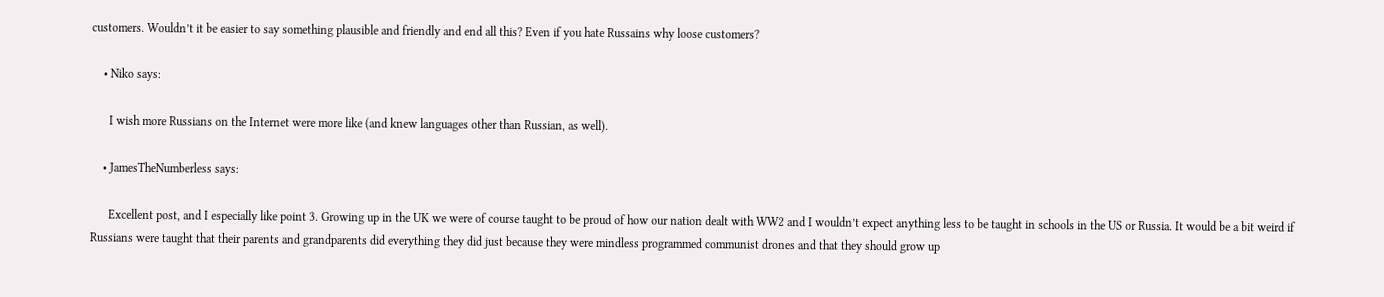customers. Wouldn’t it be easier to say something plausible and friendly and end all this? Even if you hate Russains why loose customers?

    • Niko says:

      I wish more Russians on the Internet were more like (and knew languages other than Russian, as well).

    • JamesTheNumberless says:

      Excellent post, and I especially like point 3. Growing up in the UK we were of course taught to be proud of how our nation dealt with WW2 and I wouldn’t expect anything less to be taught in schools in the US or Russia. It would be a bit weird if Russians were taught that their parents and grandparents did everything they did just because they were mindless programmed communist drones and that they should grow up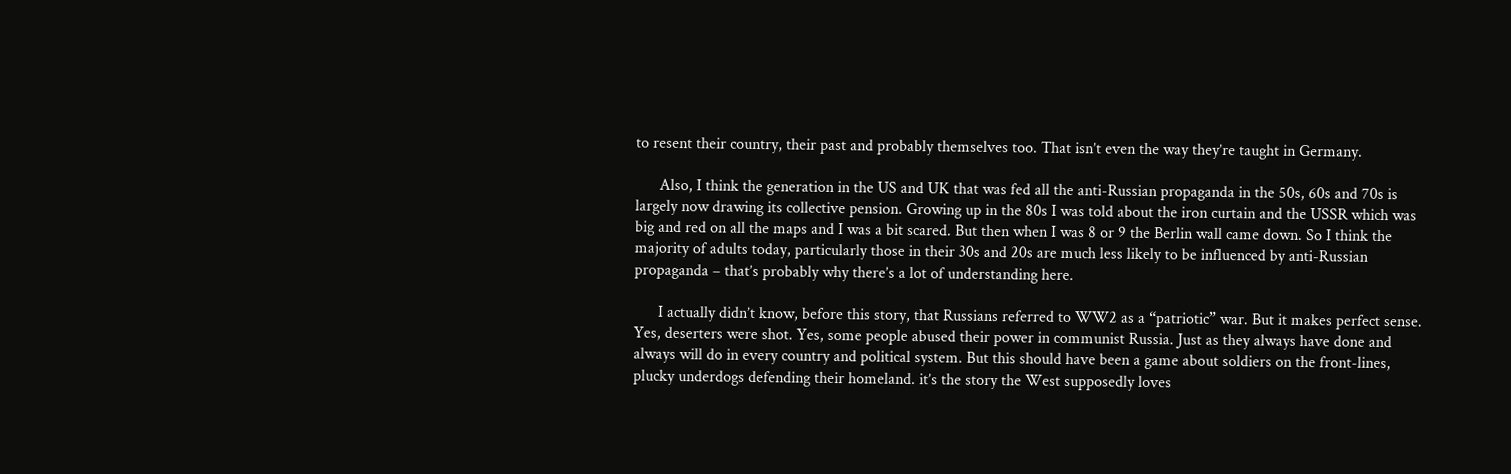to resent their country, their past and probably themselves too. That isn’t even the way they’re taught in Germany.

      Also, I think the generation in the US and UK that was fed all the anti-Russian propaganda in the 50s, 60s and 70s is largely now drawing its collective pension. Growing up in the 80s I was told about the iron curtain and the USSR which was big and red on all the maps and I was a bit scared. But then when I was 8 or 9 the Berlin wall came down. So I think the majority of adults today, particularly those in their 30s and 20s are much less likely to be influenced by anti-Russian propaganda – that’s probably why there’s a lot of understanding here.

      I actually didn’t know, before this story, that Russians referred to WW2 as a “patriotic” war. But it makes perfect sense. Yes, deserters were shot. Yes, some people abused their power in communist Russia. Just as they always have done and always will do in every country and political system. But this should have been a game about soldiers on the front-lines, plucky underdogs defending their homeland. it’s the story the West supposedly loves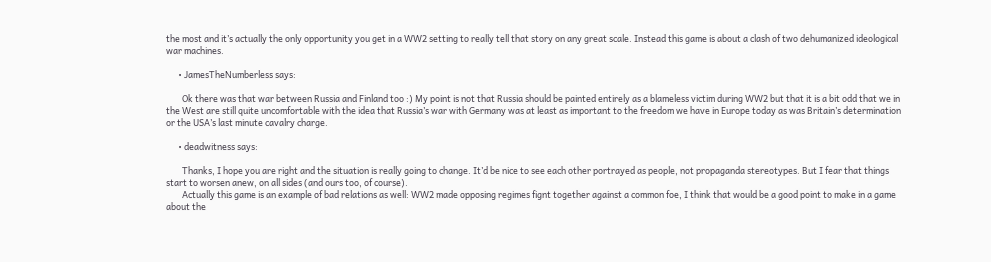the most and it’s actually the only opportunity you get in a WW2 setting to really tell that story on any great scale. Instead this game is about a clash of two dehumanized ideological war machines.

      • JamesTheNumberless says:

        Ok there was that war between Russia and Finland too :) My point is not that Russia should be painted entirely as a blameless victim during WW2 but that it is a bit odd that we in the West are still quite uncomfortable with the idea that Russia’s war with Germany was at least as important to the freedom we have in Europe today as was Britain’s determination or the USA’s last minute cavalry charge.

      • deadwitness says:

        Thanks, I hope you are right and the situation is really going to change. It’d be nice to see each other portrayed as people, not propaganda stereotypes. But I fear that things start to worsen anew, on all sides (and ours too, of course).
        Actually this game is an example of bad relations as well: WW2 made opposing regimes fignt together against a common foe, I think that would be a good point to make in a game about the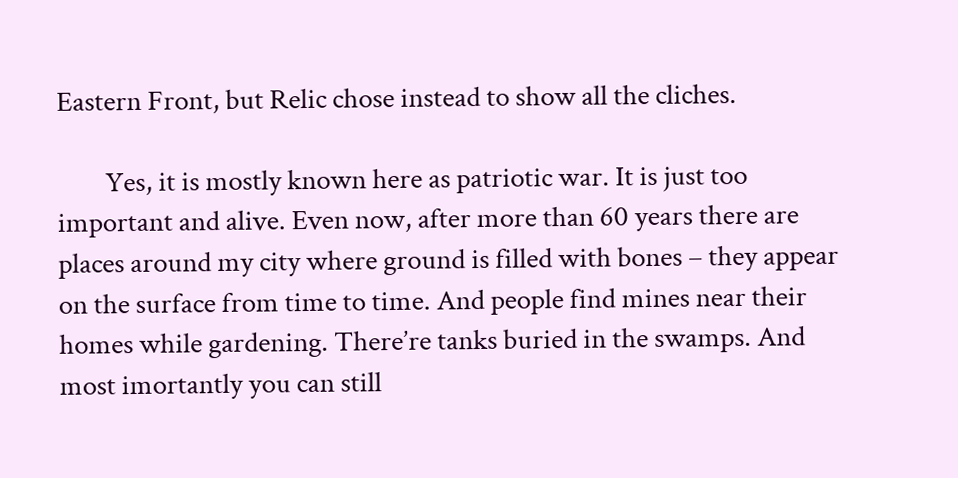Eastern Front, but Relic chose instead to show all the cliches.

        Yes, it is mostly known here as patriotic war. It is just too important and alive. Even now, after more than 60 years there are places around my city where ground is filled with bones – they appear on the surface from time to time. And people find mines near their homes while gardening. There’re tanks buried in the swamps. And most imortantly you can still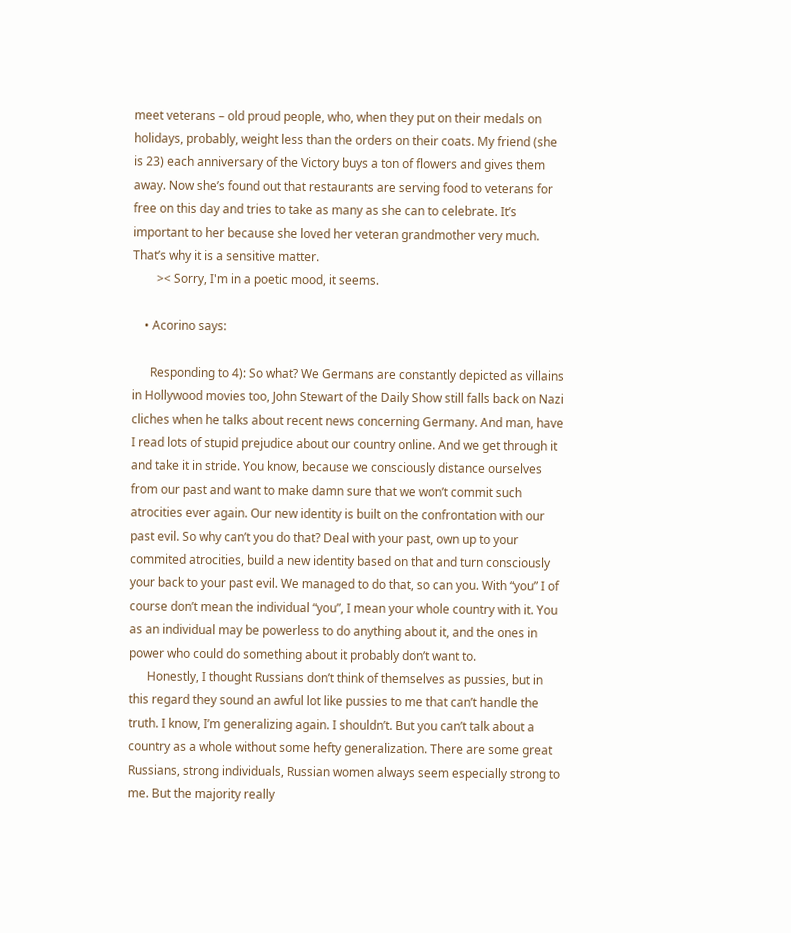meet veterans – old proud people, who, when they put on their medals on holidays, probably, weight less than the orders on their coats. My friend (she is 23) each anniversary of the Victory buys a ton of flowers and gives them away. Now she’s found out that restaurants are serving food to veterans for free on this day and tries to take as many as she can to celebrate. It’s important to her because she loved her veteran grandmother very much. That’s why it is a sensitive matter.
        >< Sorry, I'm in a poetic mood, it seems.

    • Acorino says:

      Responding to 4): So what? We Germans are constantly depicted as villains in Hollywood movies too, John Stewart of the Daily Show still falls back on Nazi cliches when he talks about recent news concerning Germany. And man, have I read lots of stupid prejudice about our country online. And we get through it and take it in stride. You know, because we consciously distance ourselves from our past and want to make damn sure that we won’t commit such atrocities ever again. Our new identity is built on the confrontation with our past evil. So why can’t you do that? Deal with your past, own up to your commited atrocities, build a new identity based on that and turn consciously your back to your past evil. We managed to do that, so can you. With “you” I of course don’t mean the individual “you”, I mean your whole country with it. You as an individual may be powerless to do anything about it, and the ones in power who could do something about it probably don’t want to.
      Honestly, I thought Russians don’t think of themselves as pussies, but in this regard they sound an awful lot like pussies to me that can’t handle the truth. I know, I’m generalizing again. I shouldn’t. But you can’t talk about a country as a whole without some hefty generalization. There are some great Russians, strong individuals, Russian women always seem especially strong to me. But the majority really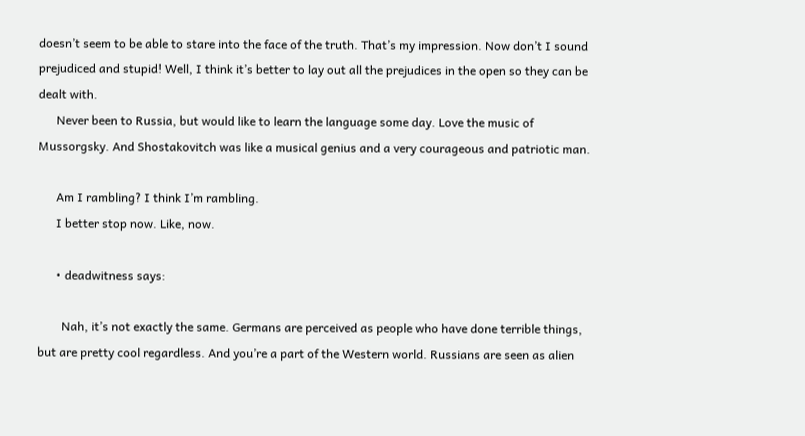doesn’t seem to be able to stare into the face of the truth. That’s my impression. Now don’t I sound prejudiced and stupid! Well, I think it’s better to lay out all the prejudices in the open so they can be dealt with.
      Never been to Russia, but would like to learn the language some day. Love the music of Mussorgsky. And Shostakovitch was like a musical genius and a very courageous and patriotic man.

      Am I rambling? I think I’m rambling.
      I better stop now. Like, now.

      • deadwitness says:

        Nah, it’s not exactly the same. Germans are perceived as people who have done terrible things, but are pretty cool regardless. And you’re a part of the Western world. Russians are seen as alien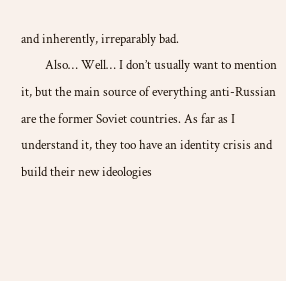and inherently, irreparably bad.
        Also… Well… I don’t usually want to mention it, but the main source of everything anti-Russian are the former Soviet countries. As far as I understand it, they too have an identity crisis and build their new ideologies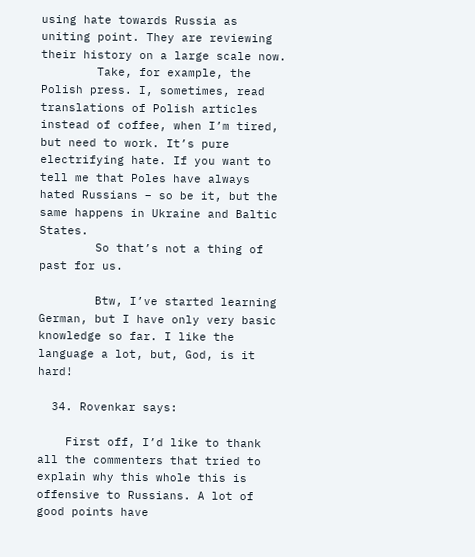using hate towards Russia as uniting point. They are reviewing their history on a large scale now.
        Take, for example, the Polish press. I, sometimes, read translations of Polish articles instead of coffee, when I’m tired, but need to work. It’s pure electrifying hate. If you want to tell me that Poles have always hated Russians – so be it, but the same happens in Ukraine and Baltic States.
        So that’s not a thing of past for us.

        Btw, I’ve started learning German, but I have only very basic knowledge so far. I like the language a lot, but, God, is it hard!

  34. Rovenkar says:

    First off, I’d like to thank all the commenters that tried to explain why this whole this is offensive to Russians. A lot of good points have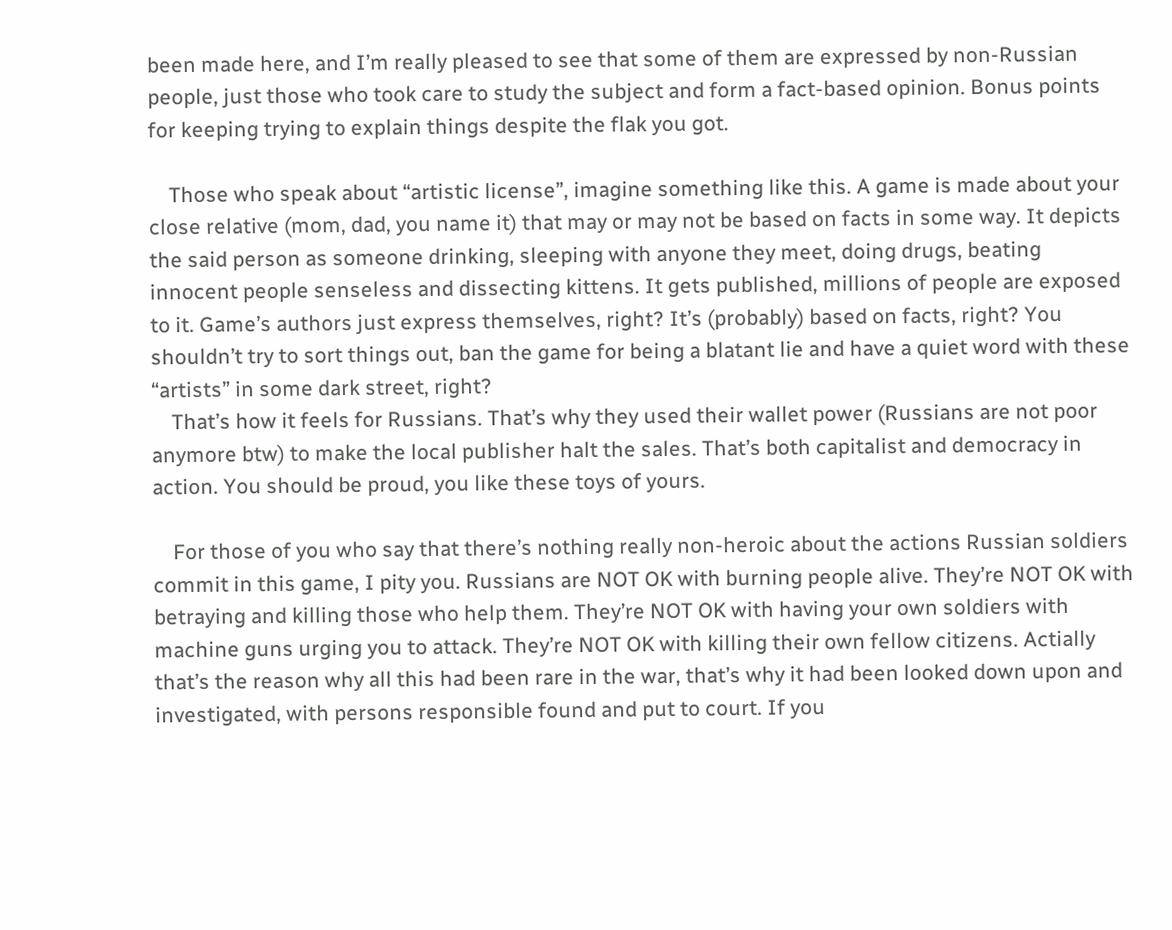been made here, and I’m really pleased to see that some of them are expressed by non-Russian people, just those who took care to study the subject and form a fact-based opinion. Bonus points for keeping trying to explain things despite the flak you got.

    Those who speak about “artistic license”, imagine something like this. A game is made about your close relative (mom, dad, you name it) that may or may not be based on facts in some way. It depicts the said person as someone drinking, sleeping with anyone they meet, doing drugs, beating innocent people senseless and dissecting kittens. It gets published, millions of people are exposed to it. Game’s authors just express themselves, right? It’s (probably) based on facts, right? You shouldn’t try to sort things out, ban the game for being a blatant lie and have a quiet word with these “artists” in some dark street, right?
    That’s how it feels for Russians. That’s why they used their wallet power (Russians are not poor anymore btw) to make the local publisher halt the sales. That’s both capitalist and democracy in action. You should be proud, you like these toys of yours.

    For those of you who say that there’s nothing really non-heroic about the actions Russian soldiers commit in this game, I pity you. Russians are NOT OK with burning people alive. They’re NOT OK with betraying and killing those who help them. They’re NOT OK with having your own soldiers with machine guns urging you to attack. They’re NOT OK with killing their own fellow citizens. Actially that’s the reason why all this had been rare in the war, that’s why it had been looked down upon and investigated, with persons responsible found and put to court. If you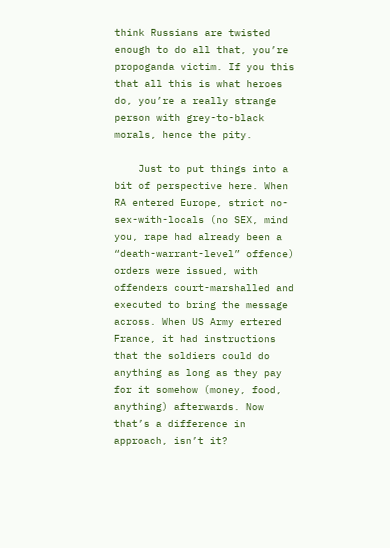think Russians are twisted enough to do all that, you’re propoganda victim. If you this that all this is what heroes do, you’re a really strange person with grey-to-black morals, hence the pity.

    Just to put things into a bit of perspective here. When RA entered Europe, strict no-sex-with-locals (no SEX, mind you, rape had already been a “death-warrant-level” offence) orders were issued, with offenders court-marshalled and executed to bring the message across. When US Army ertered France, it had instructions that the soldiers could do anything as long as they pay for it somehow (money, food, anything) afterwards. Now that’s a difference in approach, isn’t it?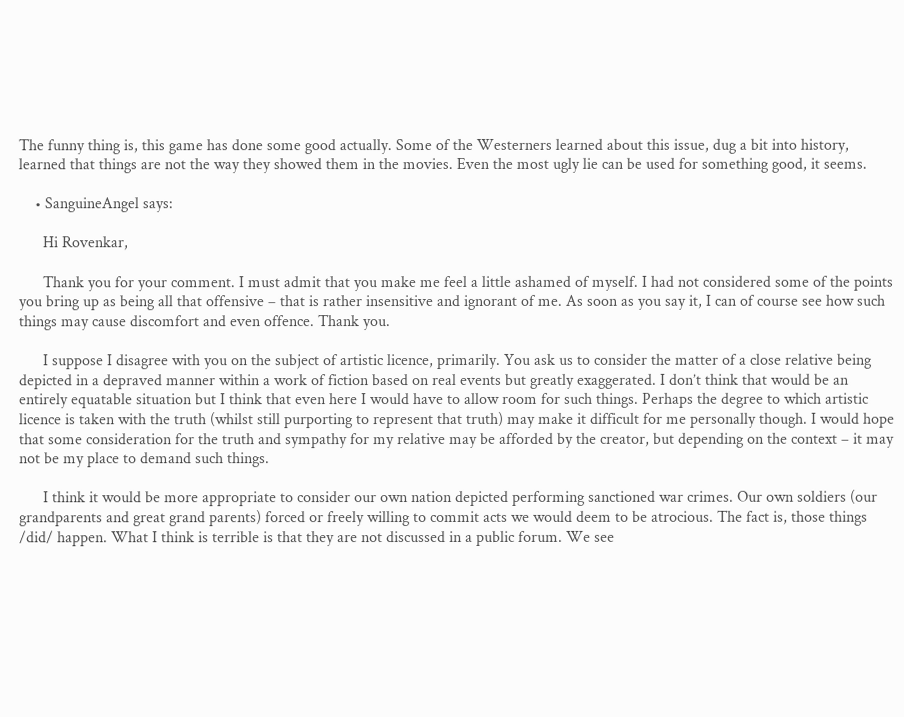The funny thing is, this game has done some good actually. Some of the Westerners learned about this issue, dug a bit into history, learned that things are not the way they showed them in the movies. Even the most ugly lie can be used for something good, it seems.

    • SanguineAngel says:

      Hi Rovenkar,

      Thank you for your comment. I must admit that you make me feel a little ashamed of myself. I had not considered some of the points you bring up as being all that offensive – that is rather insensitive and ignorant of me. As soon as you say it, I can of course see how such things may cause discomfort and even offence. Thank you.

      I suppose I disagree with you on the subject of artistic licence, primarily. You ask us to consider the matter of a close relative being depicted in a depraved manner within a work of fiction based on real events but greatly exaggerated. I don’t think that would be an entirely equatable situation but I think that even here I would have to allow room for such things. Perhaps the degree to which artistic licence is taken with the truth (whilst still purporting to represent that truth) may make it difficult for me personally though. I would hope that some consideration for the truth and sympathy for my relative may be afforded by the creator, but depending on the context – it may not be my place to demand such things.

      I think it would be more appropriate to consider our own nation depicted performing sanctioned war crimes. Our own soldiers (our grandparents and great grand parents) forced or freely willing to commit acts we would deem to be atrocious. The fact is, those things /did/ happen. What I think is terrible is that they are not discussed in a public forum. We see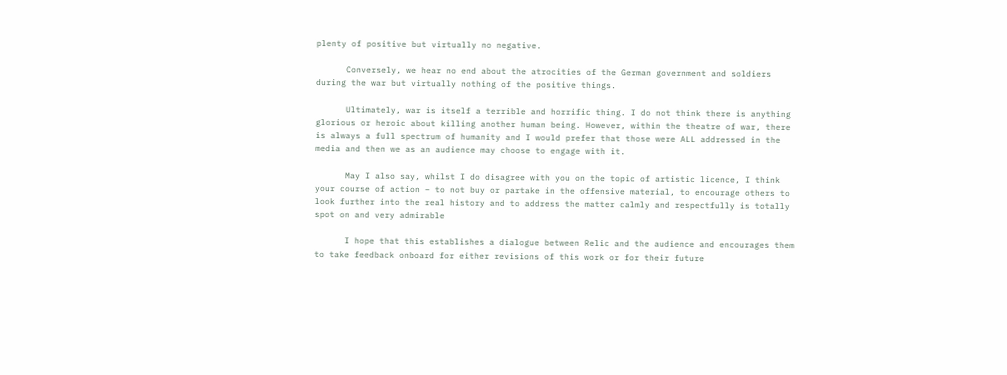plenty of positive but virtually no negative.

      Conversely, we hear no end about the atrocities of the German government and soldiers during the war but virtually nothing of the positive things.

      Ultimately, war is itself a terrible and horrific thing. I do not think there is anything glorious or heroic about killing another human being. However, within the theatre of war, there is always a full spectrum of humanity and I would prefer that those were ALL addressed in the media and then we as an audience may choose to engage with it.

      May I also say, whilst I do disagree with you on the topic of artistic licence, I think your course of action – to not buy or partake in the offensive material, to encourage others to look further into the real history and to address the matter calmly and respectfully is totally spot on and very admirable

      I hope that this establishes a dialogue between Relic and the audience and encourages them to take feedback onboard for either revisions of this work or for their future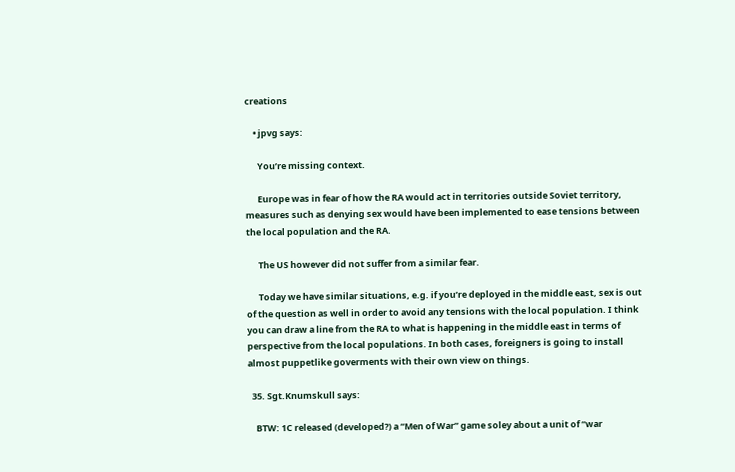creations

    • jpvg says:

      You’re missing context.

      Europe was in fear of how the RA would act in territories outside Soviet territory, measures such as denying sex would have been implemented to ease tensions between the local population and the RA.

      The US however did not suffer from a similar fear.

      Today we have similar situations, e.g. if you’re deployed in the middle east, sex is out of the question as well in order to avoid any tensions with the local population. I think you can draw a line from the RA to what is happening in the middle east in terms of perspective from the local populations. In both cases, foreigners is going to install almost puppetlike goverments with their own view on things.

  35. Sgt.Knumskull says:

    BTW: 1C released (developed?) a “Men of War” game soley about a unit of “war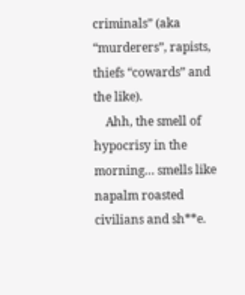criminals” (aka “murderers”, rapists, thiefs “cowards” and the like).
    Ahh, the smell of hypocrisy in the morning… smells like napalm roasted civilians and sh**e.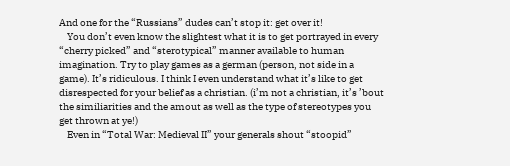And one for the “Russians” dudes can’t stop it: get over it!
    You don’t even know the slightest what it is to get portrayed in every “cherry picked” and “sterotypical” manner available to human imagination. Try to play games as a german (person, not side in a game). It’s ridiculous. I think I even understand what it’s like to get disrespected for your belief as a christian. (i’m not a christian, it’s ’bout the similiarities and the amout as well as the type of stereotypes you get thrown at ye!)
    Even in “Total War: Medieval II” your generals shout “stoopid”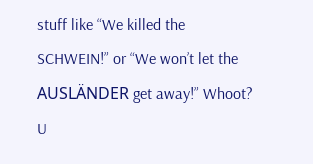stuff like “We killed the SCHWEIN!” or “We won’t let the AUSLÄNDER get away!” Whoot? U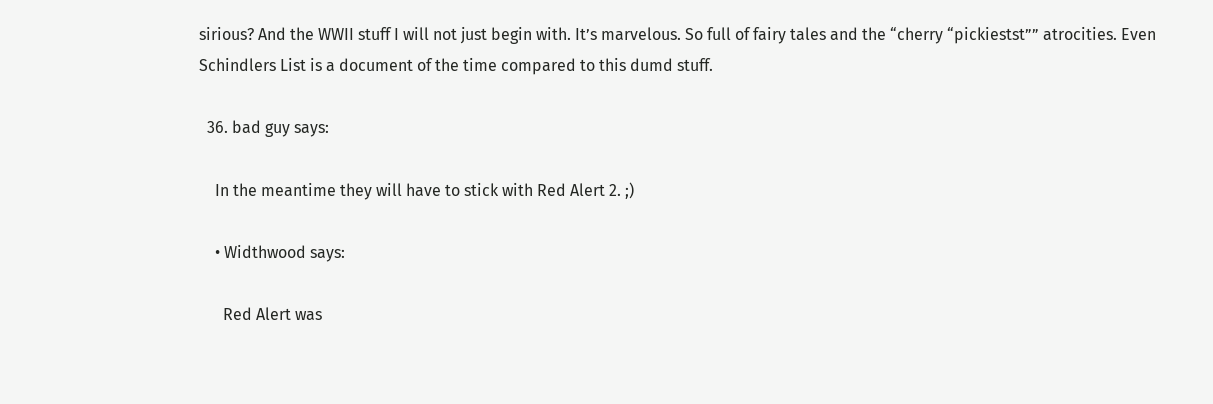sirious? And the WWII stuff I will not just begin with. It’s marvelous. So full of fairy tales and the “cherry “pickiestst”” atrocities. Even Schindlers List is a document of the time compared to this dumd stuff.

  36. bad guy says:

    In the meantime they will have to stick with Red Alert 2. ;)

    • Widthwood says:

      Red Alert was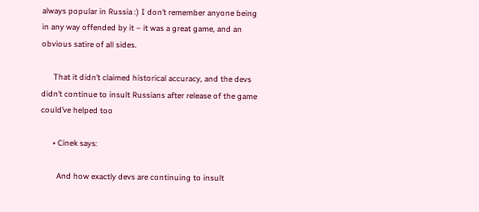always popular in Russia :) I don’t remember anyone being in any way offended by it – it was a great game, and an obvious satire of all sides.

      That it didn’t claimed historical accuracy, and the devs didn’t continue to insult Russians after release of the game could’ve helped too

      • Cinek says:

        And how exactly devs are continuing to insult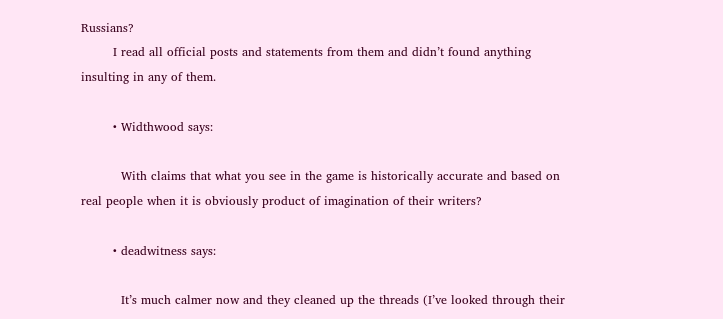Russians?
        I read all official posts and statements from them and didn’t found anything insulting in any of them.

        • Widthwood says:

          With claims that what you see in the game is historically accurate and based on real people when it is obviously product of imagination of their writers?

        • deadwitness says:

          It’s much calmer now and they cleaned up the threads (I’ve looked through their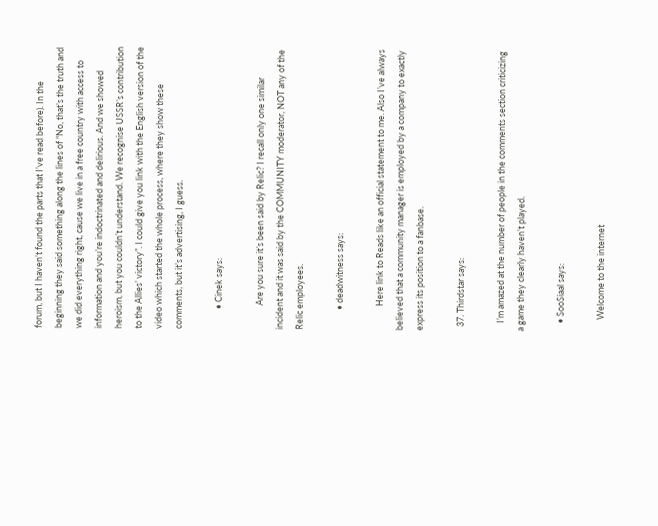forum, but I haven’t found the parts that I’ve read before). In the beginning they said something along the lines of “No, that’s the truth and we did everything right, cause we live in a free country with access to information and you’re indoctrinated and delirious. And we showed heroism, but you couldn’t understand. We recognise USSR’s contribution to the Allies’ victory”. I could give you link with the English version of the video which started the whole process, where they show these comments, but it’s advertising, I guess.

          • Cinek says:

            Are you sure it’s been said by Relic? I recall only one similar incident and it was said by the COMMUNITY moderator, NOT any of the Relic employees.

          • deadwitness says:

            Here link to Reads like an official statement to me. Also I’ve always believed that a community manager is employed by a company to exactly express its position to a fanbase.

  37. Thirdstar says:

    I’m amazed at the number of people in the comments section criticizing a game they clearly haven’t played.

    • SooSiaal says:

      Welcome to the internet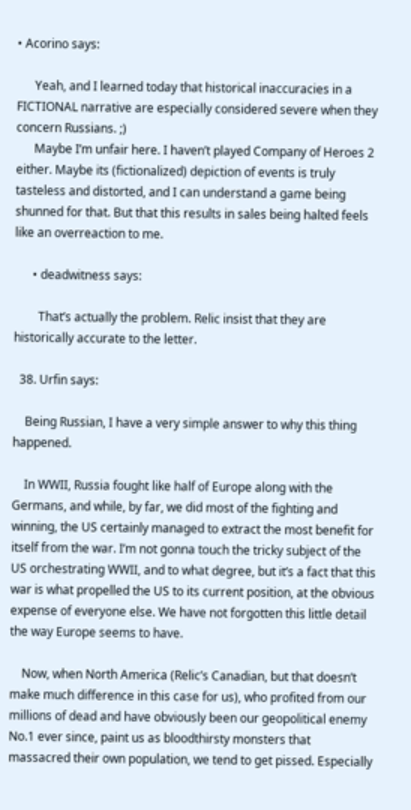• Acorino says:

      Yeah, and I learned today that historical inaccuracies in a FICTIONAL narrative are especially considered severe when they concern Russians. ;)
      Maybe I’m unfair here. I haven’t played Company of Heroes 2 either. Maybe its (fictionalized) depiction of events is truly tasteless and distorted, and I can understand a game being shunned for that. But that this results in sales being halted feels like an overreaction to me.

      • deadwitness says:

        That’s actually the problem. Relic insist that they are historically accurate to the letter.

  38. Urfin says:

    Being Russian, I have a very simple answer to why this thing happened.

    In WWII, Russia fought like half of Europe along with the Germans, and while, by far, we did most of the fighting and winning, the US certainly managed to extract the most benefit for itself from the war. I’m not gonna touch the tricky subject of the US orchestrating WWII, and to what degree, but it’s a fact that this war is what propelled the US to its current position, at the obvious expense of everyone else. We have not forgotten this little detail the way Europe seems to have.

    Now, when North America (Relic’s Canadian, but that doesn’t make much difference in this case for us), who profited from our millions of dead and have obviously been our geopolitical enemy No.1 ever since, paint us as bloodthirsty monsters that massacred their own population, we tend to get pissed. Especially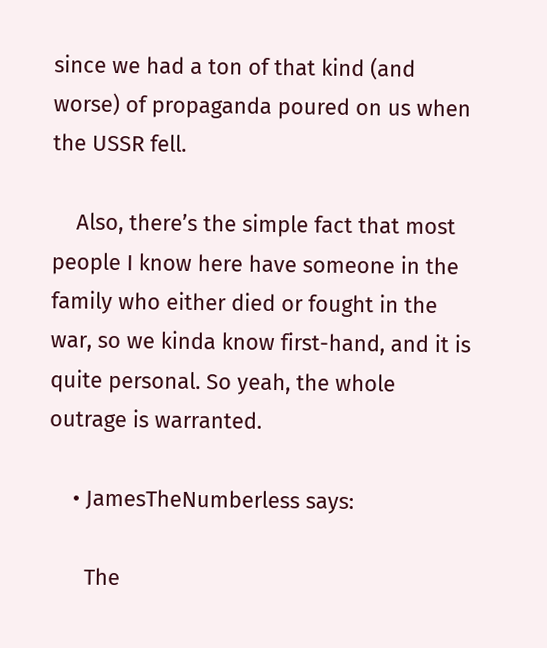since we had a ton of that kind (and worse) of propaganda poured on us when the USSR fell.

    Also, there’s the simple fact that most people I know here have someone in the family who either died or fought in the war, so we kinda know first-hand, and it is quite personal. So yeah, the whole outrage is warranted.

    • JamesTheNumberless says:

      The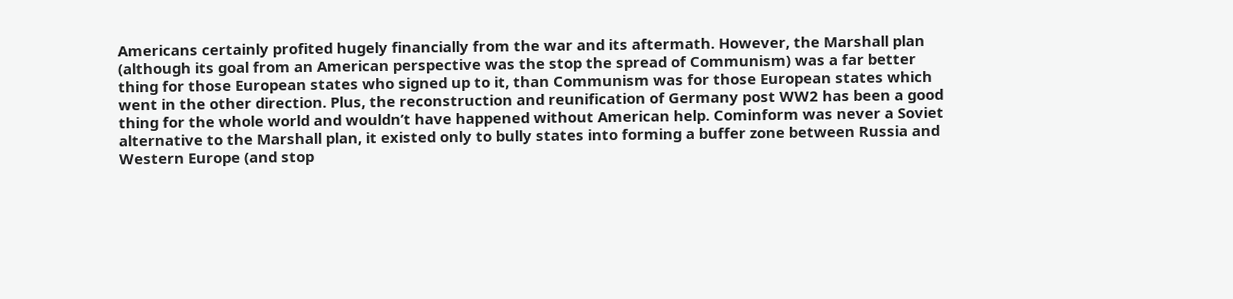Americans certainly profited hugely financially from the war and its aftermath. However, the Marshall plan (although its goal from an American perspective was the stop the spread of Communism) was a far better thing for those European states who signed up to it, than Communism was for those European states which went in the other direction. Plus, the reconstruction and reunification of Germany post WW2 has been a good thing for the whole world and wouldn’t have happened without American help. Cominform was never a Soviet alternative to the Marshall plan, it existed only to bully states into forming a buffer zone between Russia and Western Europe (and stop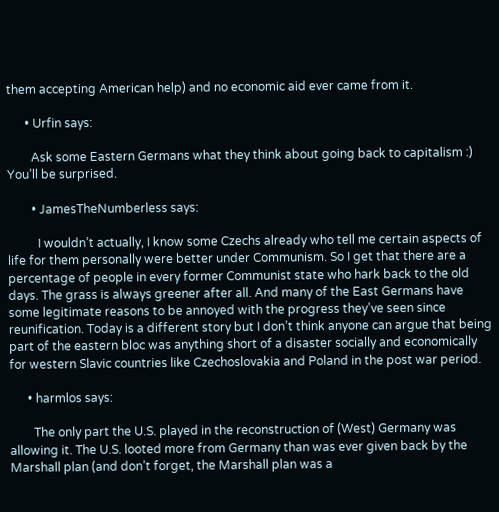them accepting American help) and no economic aid ever came from it.

      • Urfin says:

        Ask some Eastern Germans what they think about going back to capitalism :) You’ll be surprised.

        • JamesTheNumberless says:

          I wouldn’t actually, I know some Czechs already who tell me certain aspects of life for them personally were better under Communism. So I get that there are a percentage of people in every former Communist state who hark back to the old days. The grass is always greener after all. And many of the East Germans have some legitimate reasons to be annoyed with the progress they’ve seen since reunification. Today is a different story but I don’t think anyone can argue that being part of the eastern bloc was anything short of a disaster socially and economically for western Slavic countries like Czechoslovakia and Poland in the post war period.

      • harmlos says:

        The only part the U.S. played in the reconstruction of (West) Germany was allowing it. The U.S. looted more from Germany than was ever given back by the Marshall plan (and don’t forget, the Marshall plan was a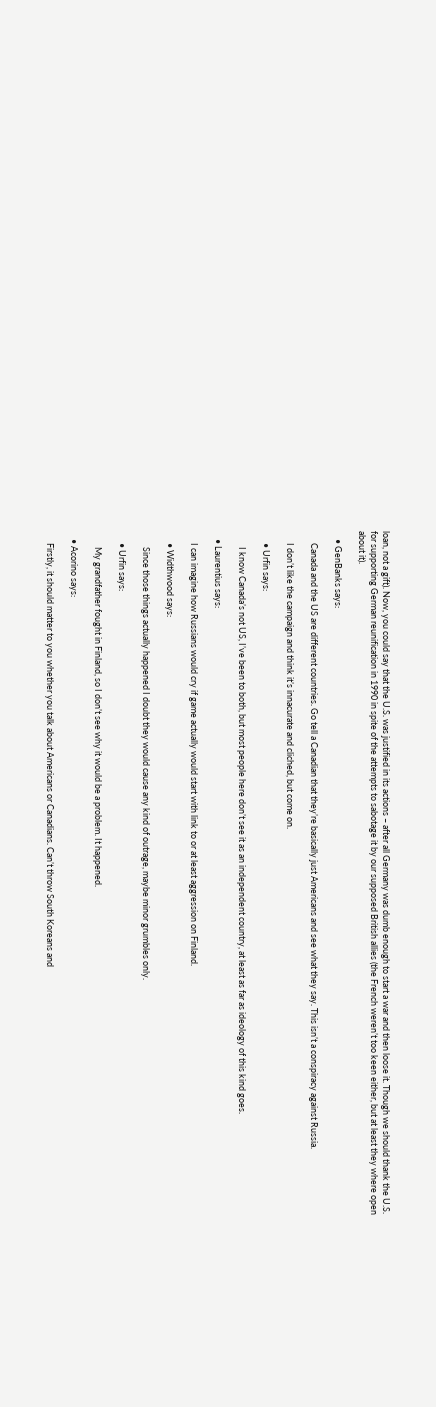loan, not a gift). Now, you could say that the U.S. was justified in its actions – after all Germany was dumb enough to start a war and then loose it. Though we should thank the U.S. for supporting German reunification in 1990 in spite of the attempts to sabotage it by our supposed British allies (the French weren’t too keen either, but at least they where open about it).

    • GenBanks says:

      Canada and the US are different countries. Go tell a Canadian that they’re basically just Americans and see what they say. This isn’t a conspiracy against Russia.

      I don’t like the campaign and think it’s innacurate and cliched, but come on.

      • Urfin says:

        I know Canada’s not US, I’ve been to both, but most people here don’t see it as an independent country, at least as far as ideology of this kind goes.

    • Laurentius says:

      I can imagine how Russians would cry if game actually would start with link to or at least aggression on Finland.

      • Widthwood says:

        Since those things actually happened I doubt they would cause any kind of outrage, maybe minor grumbles only.

      • Urfin says:

        My grandfather fought in Finland, so I don’t see why it would be a problem. It happened.

    • Acorino says:

      Firstly, it should matter to you whether you talk about Americans or Canadians. Can’t throw South Koreans and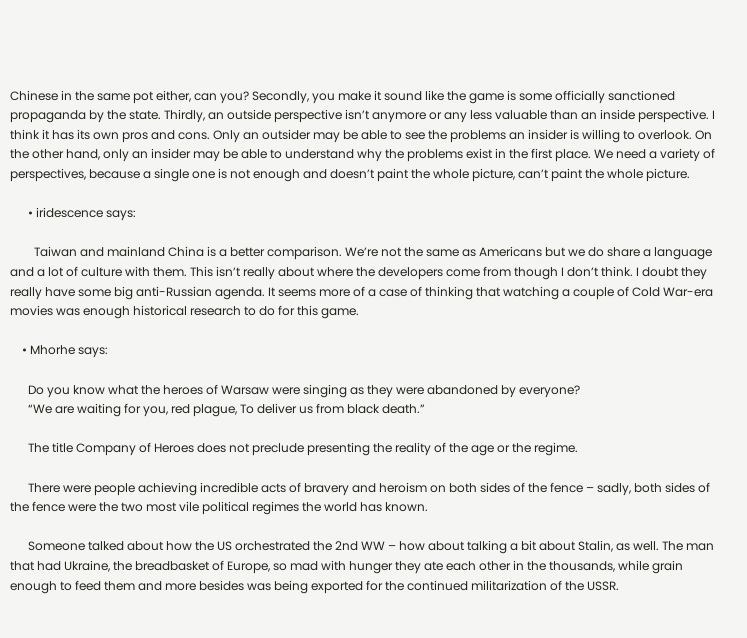Chinese in the same pot either, can you? Secondly, you make it sound like the game is some officially sanctioned propaganda by the state. Thirdly, an outside perspective isn’t anymore or any less valuable than an inside perspective. I think it has its own pros and cons. Only an outsider may be able to see the problems an insider is willing to overlook. On the other hand, only an insider may be able to understand why the problems exist in the first place. We need a variety of perspectives, because a single one is not enough and doesn’t paint the whole picture, can’t paint the whole picture.

      • iridescence says:

        Taiwan and mainland China is a better comparison. We’re not the same as Americans but we do share a language and a lot of culture with them. This isn’t really about where the developers come from though I don’t think. I doubt they really have some big anti-Russian agenda. It seems more of a case of thinking that watching a couple of Cold War-era movies was enough historical research to do for this game.

    • Mhorhe says:

      Do you know what the heroes of Warsaw were singing as they were abandoned by everyone?
      “We are waiting for you, red plague, To deliver us from black death.”

      The title Company of Heroes does not preclude presenting the reality of the age or the regime.

      There were people achieving incredible acts of bravery and heroism on both sides of the fence – sadly, both sides of the fence were the two most vile political regimes the world has known.

      Someone talked about how the US orchestrated the 2nd WW – how about talking a bit about Stalin, as well. The man that had Ukraine, the breadbasket of Europe, so mad with hunger they ate each other in the thousands, while grain enough to feed them and more besides was being exported for the continued militarization of the USSR.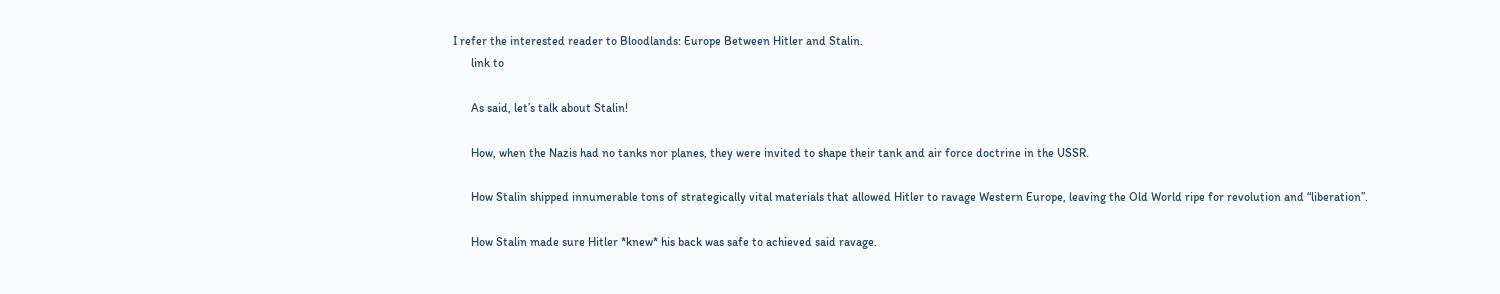I refer the interested reader to Bloodlands: Europe Between Hitler and Stalin.
      link to

      As said, let’s talk about Stalin!

      How, when the Nazis had no tanks nor planes, they were invited to shape their tank and air force doctrine in the USSR.

      How Stalin shipped innumerable tons of strategically vital materials that allowed Hitler to ravage Western Europe, leaving the Old World ripe for revolution and “liberation”.

      How Stalin made sure Hitler *knew* his back was safe to achieved said ravage.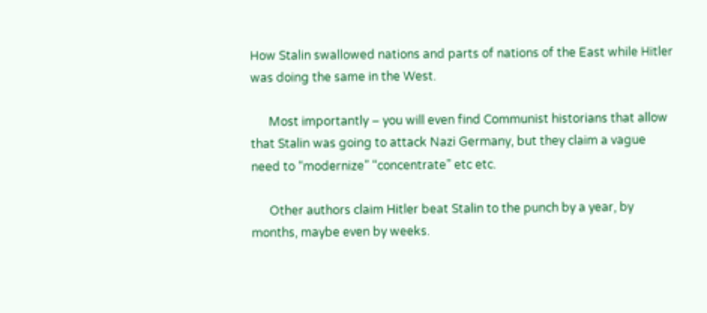How Stalin swallowed nations and parts of nations of the East while Hitler was doing the same in the West.

      Most importantly – you will even find Communist historians that allow that Stalin was going to attack Nazi Germany, but they claim a vague need to “modernize” “concentrate” etc etc.

      Other authors claim Hitler beat Stalin to the punch by a year, by months, maybe even by weeks.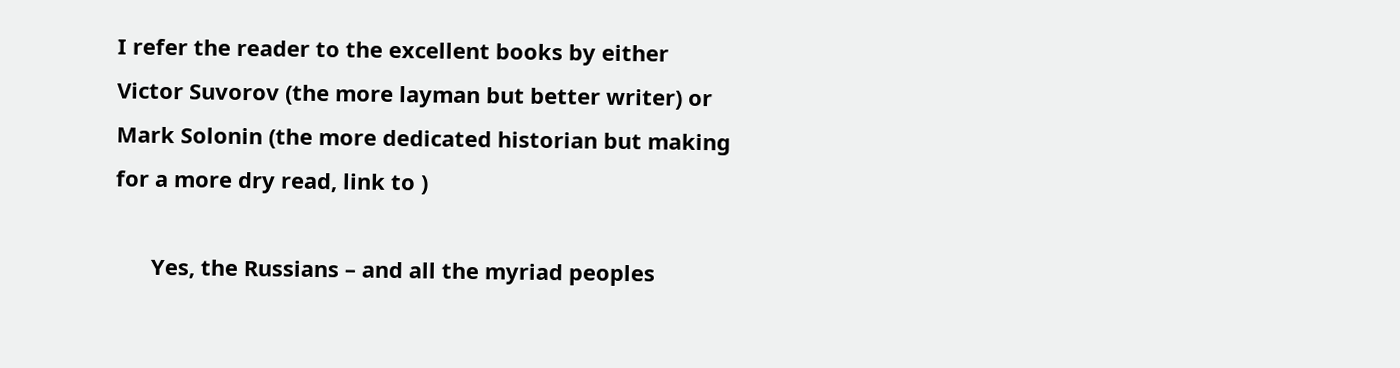I refer the reader to the excellent books by either Victor Suvorov (the more layman but better writer) or Mark Solonin (the more dedicated historian but making for a more dry read, link to )

      Yes, the Russians – and all the myriad peoples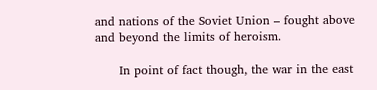and nations of the Soviet Union – fought above and beyond the limits of heroism.

      In point of fact though, the war in the east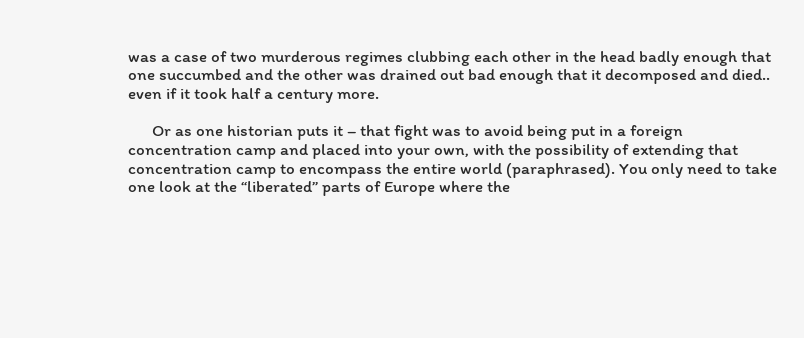was a case of two murderous regimes clubbing each other in the head badly enough that one succumbed and the other was drained out bad enough that it decomposed and died.. even if it took half a century more.

      Or as one historian puts it – that fight was to avoid being put in a foreign concentration camp and placed into your own, with the possibility of extending that concentration camp to encompass the entire world (paraphrased). You only need to take one look at the “liberated” parts of Europe where the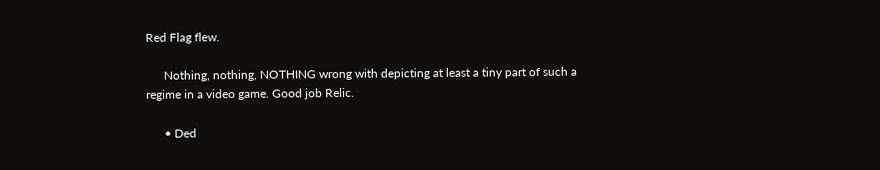Red Flag flew.

      Nothing, nothing, NOTHING wrong with depicting at least a tiny part of such a regime in a video game. Good job Relic.

      • Ded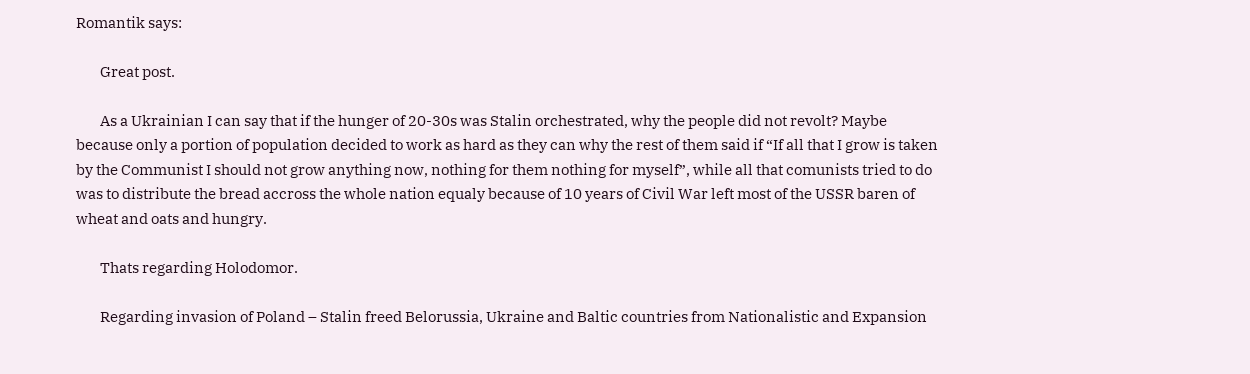Romantik says:

        Great post.

        As a Ukrainian I can say that if the hunger of 20-30s was Stalin orchestrated, why the people did not revolt? Maybe because only a portion of population decided to work as hard as they can why the rest of them said if “If all that I grow is taken by the Communist I should not grow anything now, nothing for them nothing for myself”, while all that comunists tried to do was to distribute the bread accross the whole nation equaly because of 10 years of Civil War left most of the USSR baren of wheat and oats and hungry.

        Thats regarding Holodomor.

        Regarding invasion of Poland – Stalin freed Belorussia, Ukraine and Baltic countries from Nationalistic and Expansion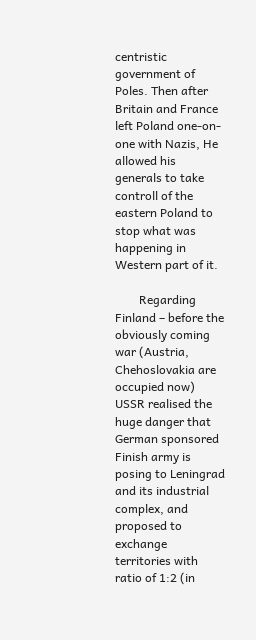centristic government of Poles. Then after Britain and France left Poland one-on-one with Nazis, He allowed his generals to take controll of the eastern Poland to stop what was happening in Western part of it.

        Regarding Finland – before the obviously coming war (Austria, Chehoslovakia are occupied now) USSR realised the huge danger that German sponsored Finish army is posing to Leningrad and its industrial complex, and proposed to exchange territories with ratio of 1:2 (in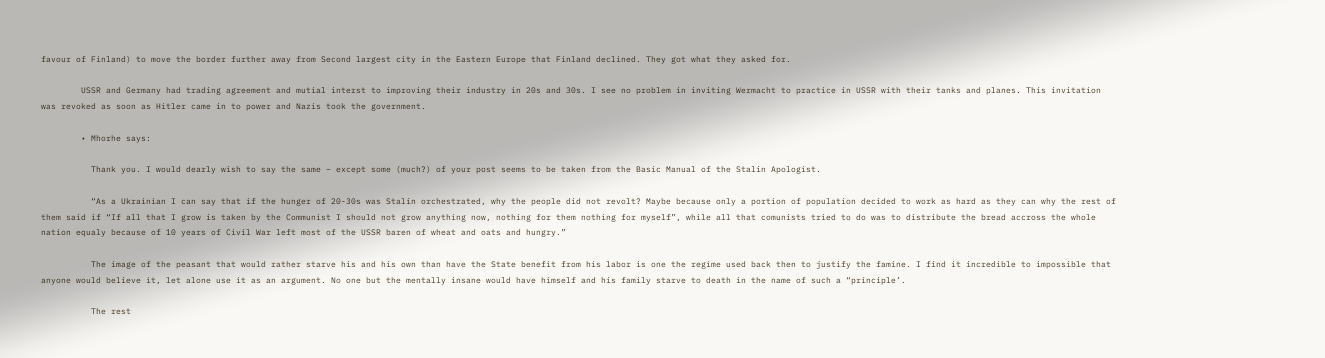favour of Finland) to move the border further away from Second largest city in the Eastern Europe that Finland declined. They got what they asked for.

        USSR and Germany had trading agreement and mutial interst to improving their industry in 20s and 30s. I see no problem in inviting Wermacht to practice in USSR with their tanks and planes. This invitation was revoked as soon as Hitler came in to power and Nazis took the government.

        • Mhorhe says:

          Thank you. I would dearly wish to say the same – except some (much?) of your post seems to be taken from the Basic Manual of the Stalin Apologist.

          “As a Ukrainian I can say that if the hunger of 20-30s was Stalin orchestrated, why the people did not revolt? Maybe because only a portion of population decided to work as hard as they can why the rest of them said if “If all that I grow is taken by the Communist I should not grow anything now, nothing for them nothing for myself”, while all that comunists tried to do was to distribute the bread accross the whole nation equaly because of 10 years of Civil War left most of the USSR baren of wheat and oats and hungry.”

          The image of the peasant that would rather starve his and his own than have the State benefit from his labor is one the regime used back then to justify the famine. I find it incredible to impossible that anyone would believe it, let alone use it as an argument. No one but the mentally insane would have himself and his family starve to death in the name of such a “principle’.

          The rest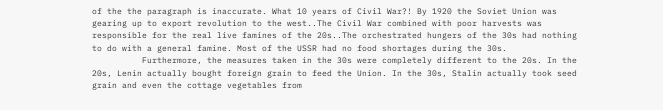of the the paragraph is inaccurate. What 10 years of Civil War?! By 1920 the Soviet Union was gearing up to export revolution to the west..The Civil War combined with poor harvests was responsible for the real live famines of the 20s..The orchestrated hungers of the 30s had nothing to do with a general famine. Most of the USSR had no food shortages during the 30s.
          Furthermore, the measures taken in the 30s were completely different to the 20s. In the 20s, Lenin actually bought foreign grain to feed the Union. In the 30s, Stalin actually took seed grain and even the cottage vegetables from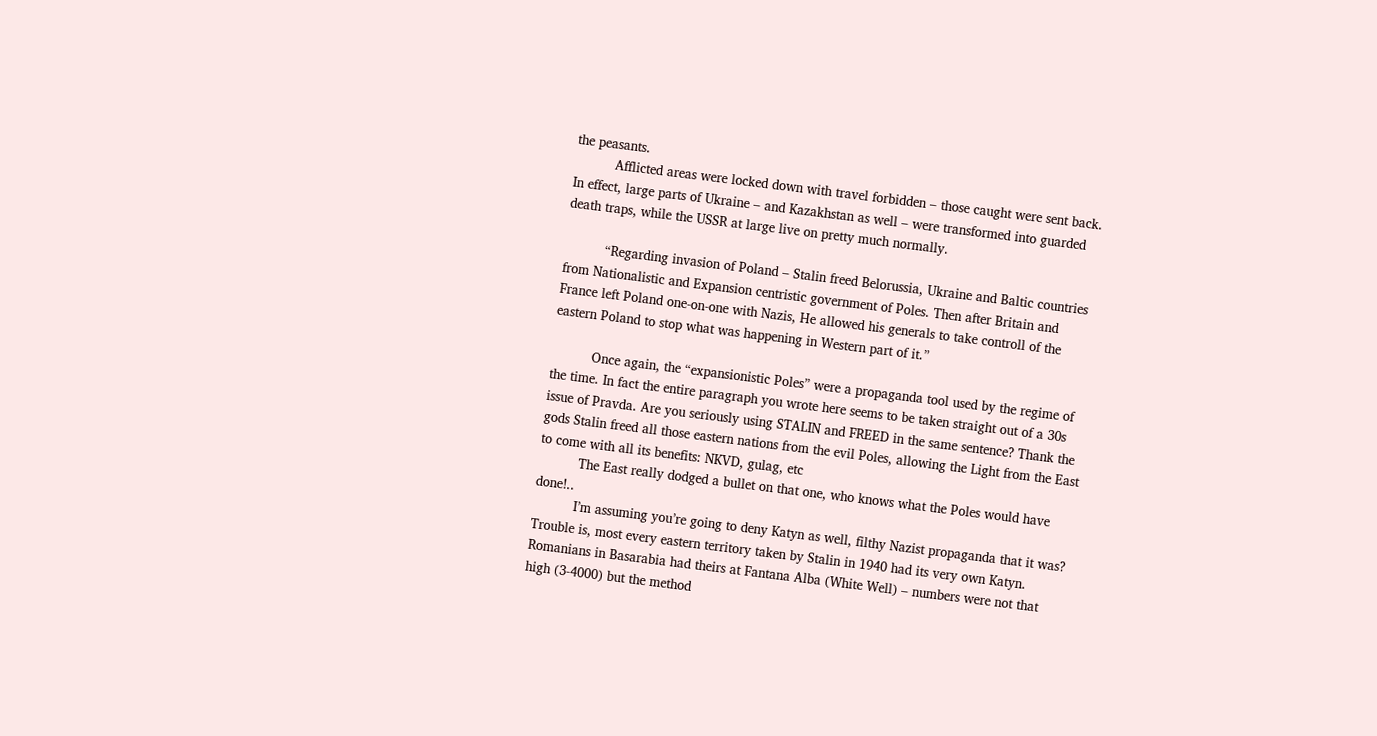the peasants.
          Afflicted areas were locked down with travel forbidden – those caught were sent back. In effect, large parts of Ukraine – and Kazakhstan as well – were transformed into guarded death traps, while the USSR at large live on pretty much normally.

          “Regarding invasion of Poland – Stalin freed Belorussia, Ukraine and Baltic countries from Nationalistic and Expansion centristic government of Poles. Then after Britain and France left Poland one-on-one with Nazis, He allowed his generals to take controll of the eastern Poland to stop what was happening in Western part of it.”

          Once again, the “expansionistic Poles” were a propaganda tool used by the regime of the time. In fact the entire paragraph you wrote here seems to be taken straight out of a 30s issue of Pravda. Are you seriously using STALIN and FREED in the same sentence? Thank the gods Stalin freed all those eastern nations from the evil Poles, allowing the Light from the East to come with all its benefits: NKVD, gulag, etc
          The East really dodged a bullet on that one, who knows what the Poles would have done!..
          I’m assuming you’re going to deny Katyn as well, filthy Nazist propaganda that it was? Trouble is, most every eastern territory taken by Stalin in 1940 had its very own Katyn. Romanians in Basarabia had theirs at Fantana Alba (White Well) – numbers were not that high (3-4000) but the method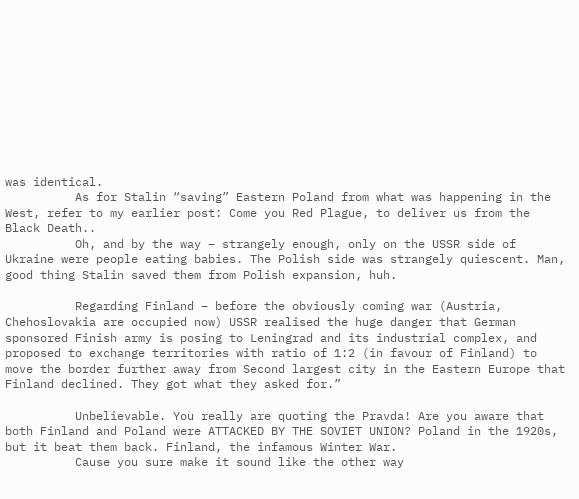was identical.
          As for Stalin “saving” Eastern Poland from what was happening in the West, refer to my earlier post: Come you Red Plague, to deliver us from the Black Death..
          Oh, and by the way – strangely enough, only on the USSR side of Ukraine were people eating babies. The Polish side was strangely quiescent. Man, good thing Stalin saved them from Polish expansion, huh.

          Regarding Finland – before the obviously coming war (Austria, Chehoslovakia are occupied now) USSR realised the huge danger that German sponsored Finish army is posing to Leningrad and its industrial complex, and proposed to exchange territories with ratio of 1:2 (in favour of Finland) to move the border further away from Second largest city in the Eastern Europe that Finland declined. They got what they asked for.”

          Unbelievable. You really are quoting the Pravda! Are you aware that both Finland and Poland were ATTACKED BY THE SOVIET UNION? Poland in the 1920s, but it beat them back. Finland, the infamous Winter War.
          Cause you sure make it sound like the other way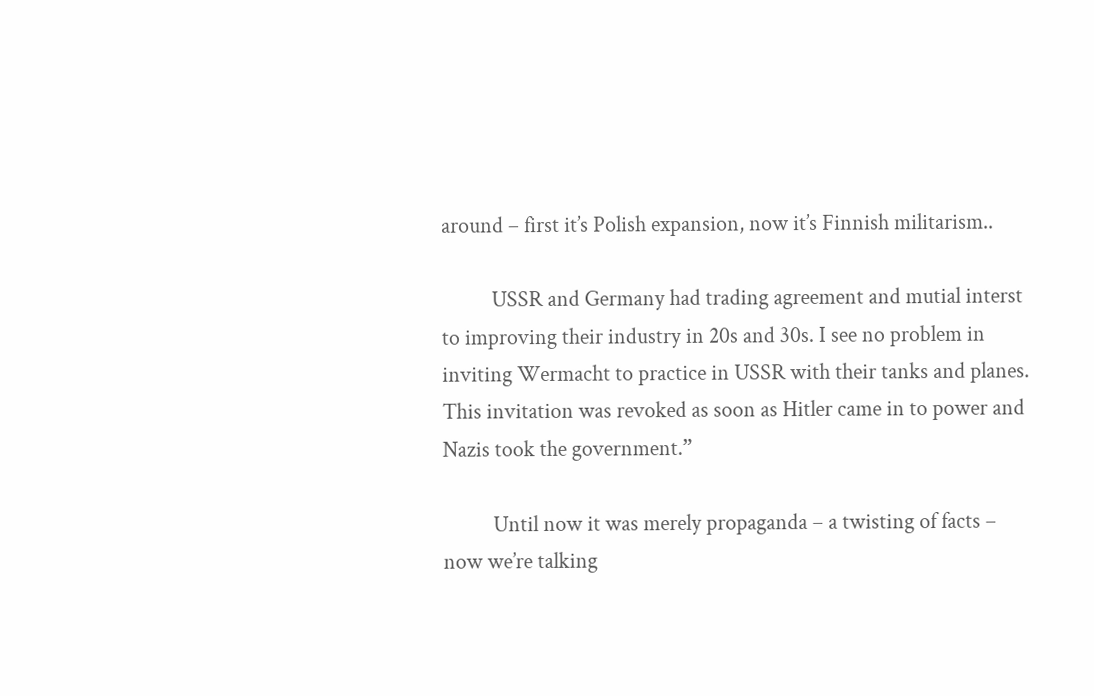around – first it’s Polish expansion, now it’s Finnish militarism..

          USSR and Germany had trading agreement and mutial interst to improving their industry in 20s and 30s. I see no problem in inviting Wermacht to practice in USSR with their tanks and planes. This invitation was revoked as soon as Hitler came in to power and Nazis took the government.”

          Until now it was merely propaganda – a twisting of facts – now we’re talking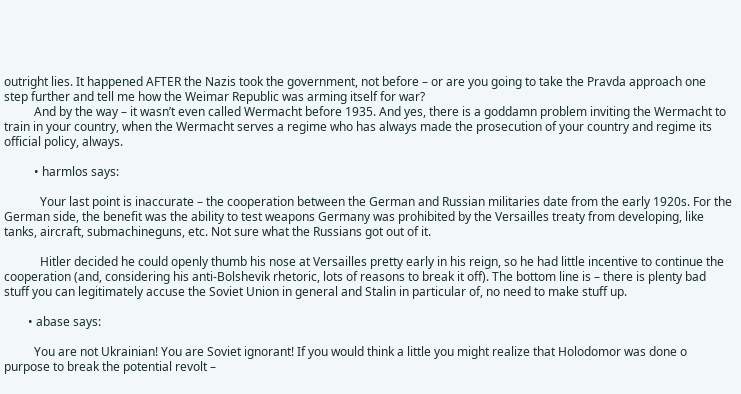outright lies. It happened AFTER the Nazis took the government, not before – or are you going to take the Pravda approach one step further and tell me how the Weimar Republic was arming itself for war?
          And by the way – it wasn’t even called Wermacht before 1935. And yes, there is a goddamn problem inviting the Wermacht to train in your country, when the Wermacht serves a regime who has always made the prosecution of your country and regime its official policy, always.

          • harmlos says:

            Your last point is inaccurate – the cooperation between the German and Russian militaries date from the early 1920s. For the German side, the benefit was the ability to test weapons Germany was prohibited by the Versailles treaty from developing, like tanks, aircraft, submachineguns, etc. Not sure what the Russians got out of it.

            Hitler decided he could openly thumb his nose at Versailles pretty early in his reign, so he had little incentive to continue the cooperation (and, considering his anti-Bolshevik rhetoric, lots of reasons to break it off). The bottom line is – there is plenty bad stuff you can legitimately accuse the Soviet Union in general and Stalin in particular of, no need to make stuff up.

        • abase says:

          You are not Ukrainian! You are Soviet ignorant! If you would think a little you might realize that Holodomor was done o purpose to break the potential revolt –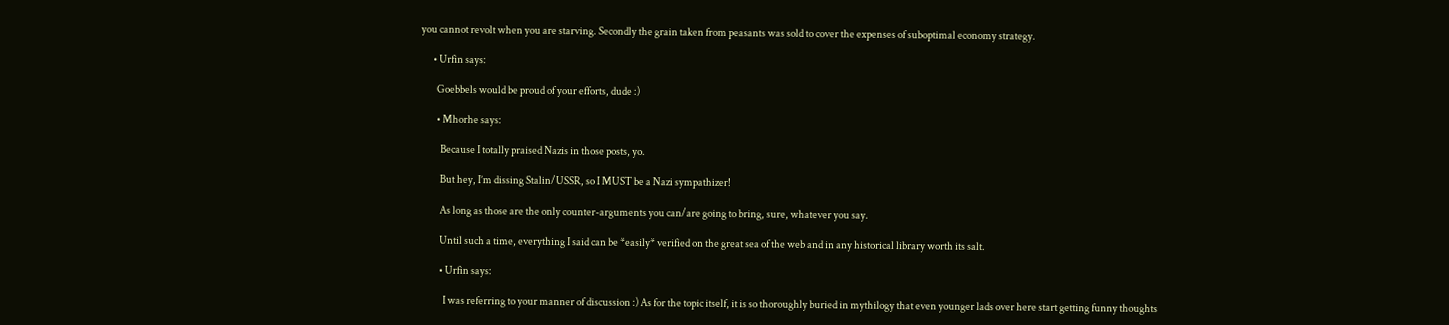you cannot revolt when you are starving. Secondly the grain taken from peasants was sold to cover the expenses of suboptimal economy strategy.

      • Urfin says:

        Goebbels would be proud of your efforts, dude :)

        • Mhorhe says:

          Because I totally praised Nazis in those posts, yo.

          But hey, I’m dissing Stalin/USSR, so I MUST be a Nazi sympathizer!

          As long as those are the only counter-arguments you can/are going to bring, sure, whatever you say.

          Until such a time, everything I said can be *easily* verified on the great sea of the web and in any historical library worth its salt.

          • Urfin says:

            I was referring to your manner of discussion :) As for the topic itself, it is so thoroughly buried in mythilogy that even younger lads over here start getting funny thoughts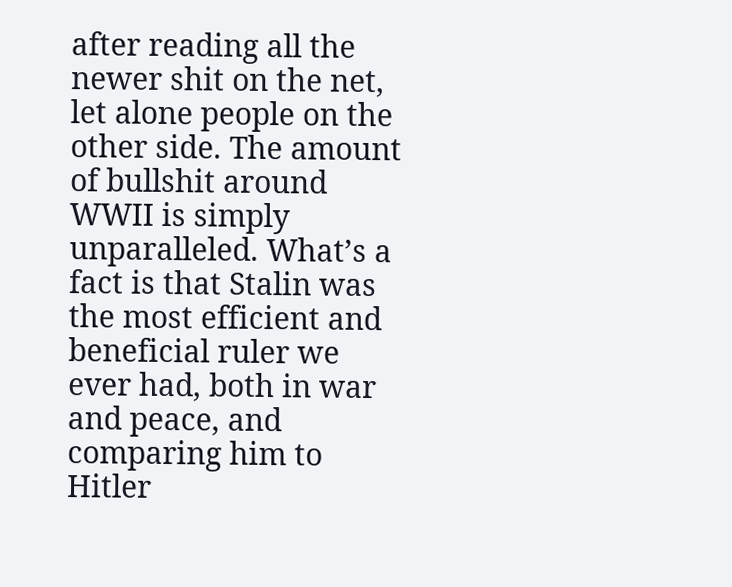after reading all the newer shit on the net, let alone people on the other side. The amount of bullshit around WWII is simply unparalleled. What’s a fact is that Stalin was the most efficient and beneficial ruler we ever had, both in war and peace, and comparing him to Hitler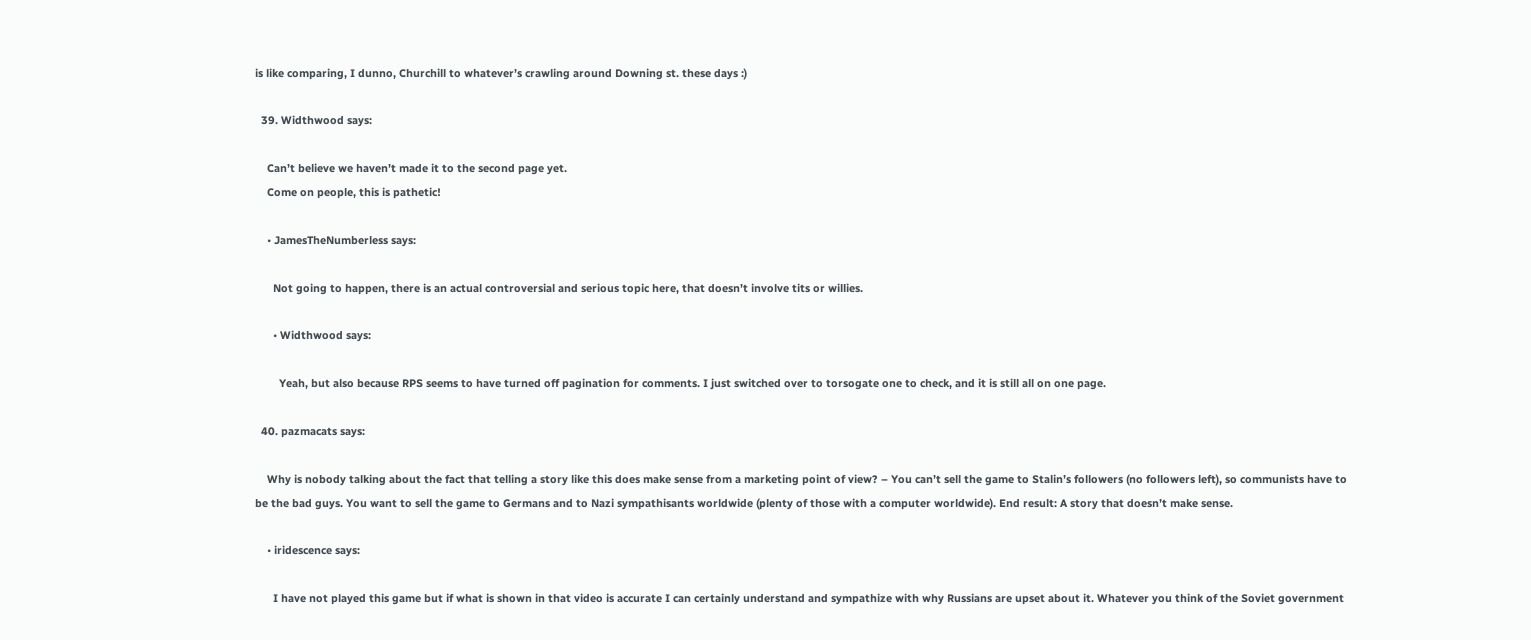is like comparing, I dunno, Churchill to whatever’s crawling around Downing st. these days :)

  39. Widthwood says:

    Can’t believe we haven’t made it to the second page yet.
    Come on people, this is pathetic!

    • JamesTheNumberless says:

      Not going to happen, there is an actual controversial and serious topic here, that doesn’t involve tits or willies.

      • Widthwood says:

        Yeah, but also because RPS seems to have turned off pagination for comments. I just switched over to torsogate one to check, and it is still all on one page.

  40. pazmacats says:

    Why is nobody talking about the fact that telling a story like this does make sense from a marketing point of view? – You can’t sell the game to Stalin’s followers (no followers left), so communists have to be the bad guys. You want to sell the game to Germans and to Nazi sympathisants worldwide (plenty of those with a computer worldwide). End result: A story that doesn’t make sense.

    • iridescence says:

      I have not played this game but if what is shown in that video is accurate I can certainly understand and sympathize with why Russians are upset about it. Whatever you think of the Soviet government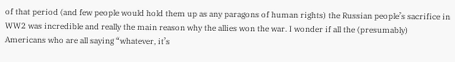of that period (and few people would hold them up as any paragons of human rights) the Russian people’s sacrifice in WW2 was incredible and really the main reason why the allies won the war. I wonder if all the (presumably) Americans who are all saying “whatever, it’s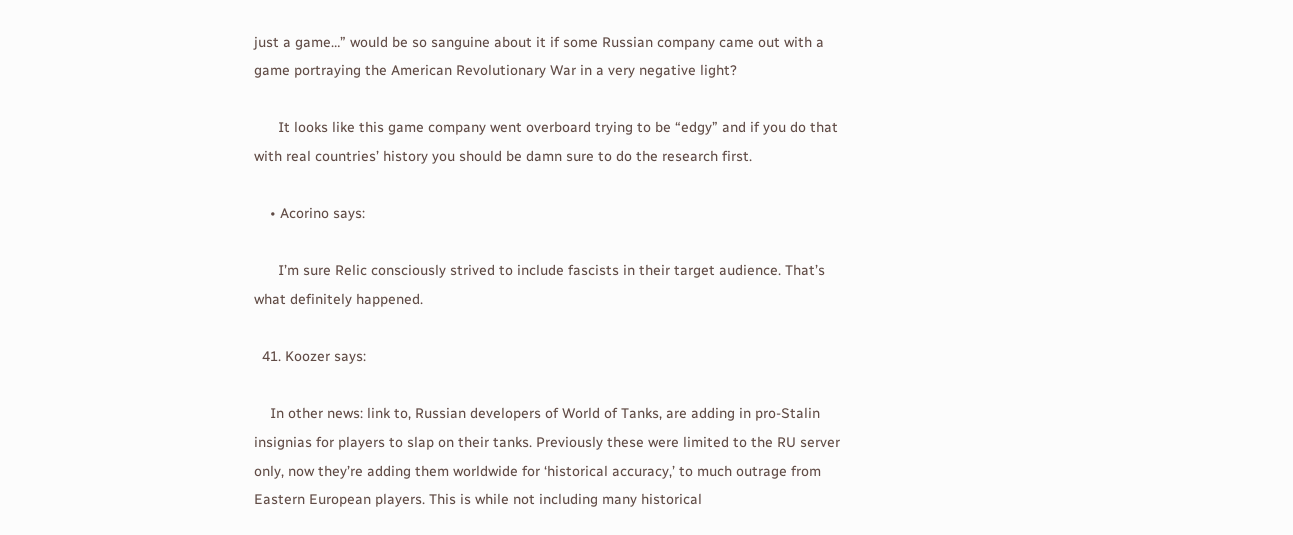just a game…” would be so sanguine about it if some Russian company came out with a game portraying the American Revolutionary War in a very negative light?

      It looks like this game company went overboard trying to be “edgy” and if you do that with real countries’ history you should be damn sure to do the research first.

    • Acorino says:

      I’m sure Relic consciously strived to include fascists in their target audience. That’s what definitely happened.

  41. Koozer says:

    In other news: link to, Russian developers of World of Tanks, are adding in pro-Stalin insignias for players to slap on their tanks. Previously these were limited to the RU server only, now they’re adding them worldwide for ‘historical accuracy,’ to much outrage from Eastern European players. This is while not including many historical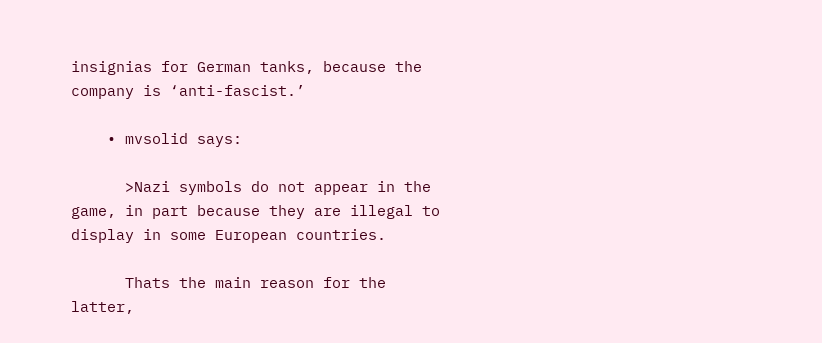insignias for German tanks, because the company is ‘anti-fascist.’

    • mvsolid says:

      >Nazi symbols do not appear in the game, in part because they are illegal to display in some European countries.

      Thats the main reason for the latter,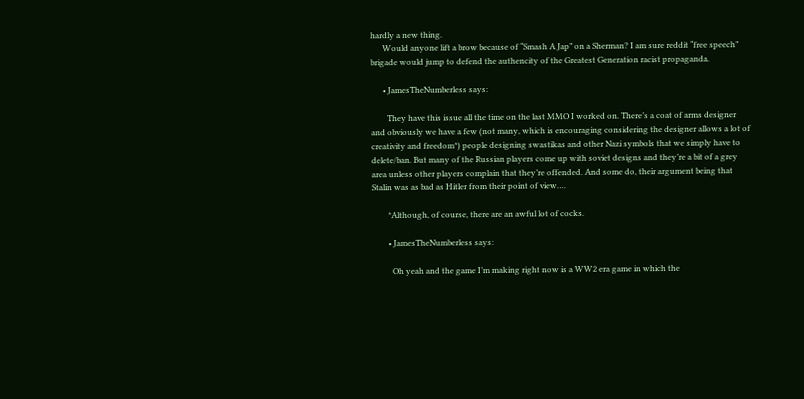hardly a new thing.
      Would anyone lift a brow because of “Smash A Jap” on a Sherman? I am sure reddit “free speech” brigade would jump to defend the authencity of the Greatest Generation racist propaganda.

      • JamesTheNumberless says:

        They have this issue all the time on the last MMO I worked on. There’s a coat of arms designer and obviously we have a few (not many, which is encouraging considering the designer allows a lot of creativity and freedom*) people designing swastikas and other Nazi symbols that we simply have to delete/ban. But many of the Russian players come up with soviet designs and they’re a bit of a grey area unless other players complain that they’re offended. And some do, their argument being that Stalin was as bad as Hitler from their point of view….

        *Although, of course, there are an awful lot of cocks.

        • JamesTheNumberless says:

          Oh yeah and the game I’m making right now is a WW2 era game in which the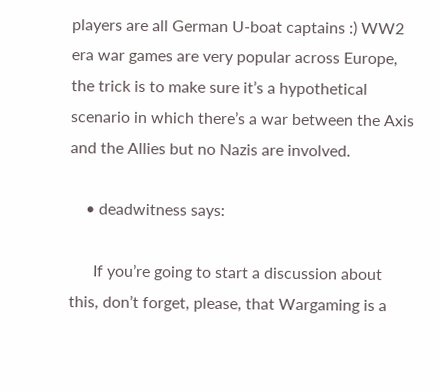players are all German U-boat captains :) WW2 era war games are very popular across Europe, the trick is to make sure it’s a hypothetical scenario in which there’s a war between the Axis and the Allies but no Nazis are involved.

    • deadwitness says:

      If you’re going to start a discussion about this, don’t forget, please, that Wargaming is a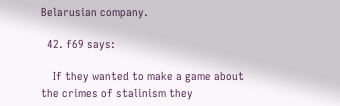Belarusian company.

  42. f69 says:

    If they wanted to make a game about the crimes of stalinism they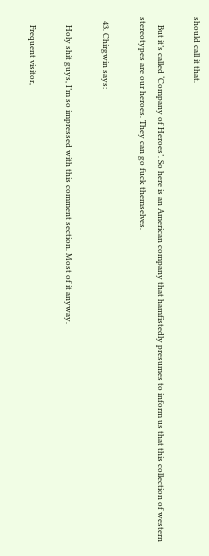should call it that.

    But it’s called ‘Company of Heroes’. So here is an American company that hamfistedly presumes to inform us that this collection of western stereotypes are our heroes. They can go fuck themselves.

  43. Chirgwin says:

    Holy shit guys, I’m so impressed with this comment section. Most of it anyway.

    Frequent visitor,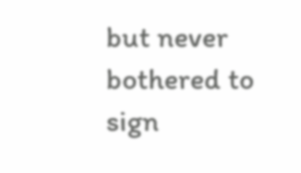but never bothered to sign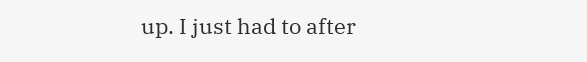up. I just had to after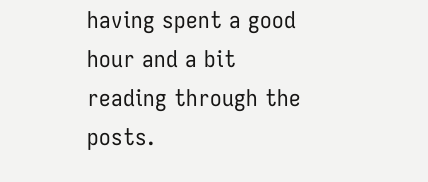having spent a good hour and a bit reading through the posts.